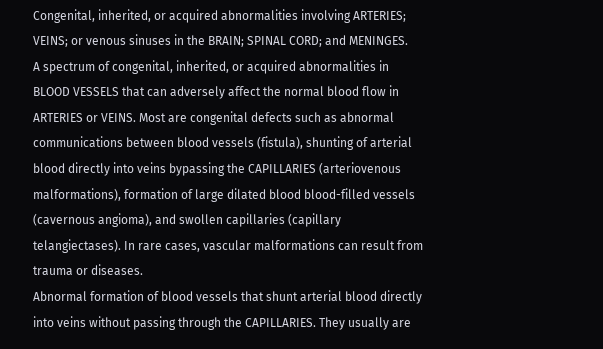Congenital, inherited, or acquired abnormalities involving ARTERIES; VEINS; or venous sinuses in the BRAIN; SPINAL CORD; and MENINGES.
A spectrum of congenital, inherited, or acquired abnormalities in BLOOD VESSELS that can adversely affect the normal blood flow in ARTERIES or VEINS. Most are congenital defects such as abnormal communications between blood vessels (fistula), shunting of arterial blood directly into veins bypassing the CAPILLARIES (arteriovenous malformations), formation of large dilated blood blood-filled vessels (cavernous angioma), and swollen capillaries (capillary telangiectases). In rare cases, vascular malformations can result from trauma or diseases.
Abnormal formation of blood vessels that shunt arterial blood directly into veins without passing through the CAPILLARIES. They usually are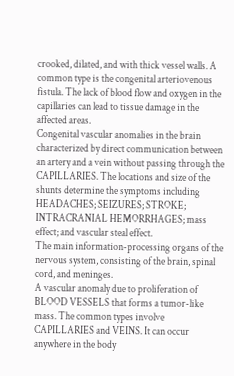crooked, dilated, and with thick vessel walls. A common type is the congenital arteriovenous fistula. The lack of blood flow and oxygen in the capillaries can lead to tissue damage in the affected areas.
Congenital vascular anomalies in the brain characterized by direct communication between an artery and a vein without passing through the CAPILLARIES. The locations and size of the shunts determine the symptoms including HEADACHES; SEIZURES; STROKE; INTRACRANIAL HEMORRHAGES; mass effect; and vascular steal effect.
The main information-processing organs of the nervous system, consisting of the brain, spinal cord, and meninges.
A vascular anomaly due to proliferation of BLOOD VESSELS that forms a tumor-like mass. The common types involve CAPILLARIES and VEINS. It can occur anywhere in the body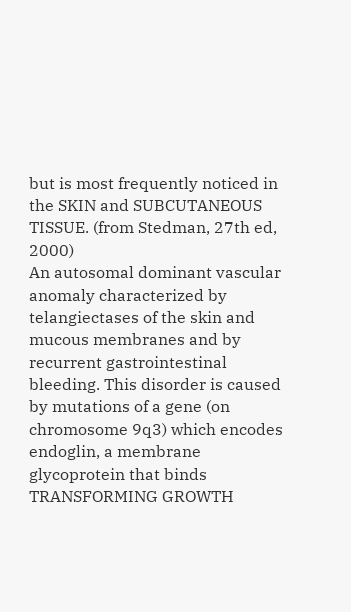but is most frequently noticed in the SKIN and SUBCUTANEOUS TISSUE. (from Stedman, 27th ed, 2000)
An autosomal dominant vascular anomaly characterized by telangiectases of the skin and mucous membranes and by recurrent gastrointestinal bleeding. This disorder is caused by mutations of a gene (on chromosome 9q3) which encodes endoglin, a membrane glycoprotein that binds TRANSFORMING GROWTH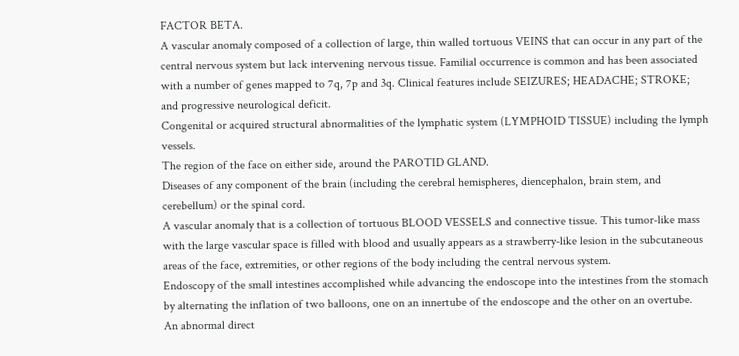FACTOR BETA.
A vascular anomaly composed of a collection of large, thin walled tortuous VEINS that can occur in any part of the central nervous system but lack intervening nervous tissue. Familial occurrence is common and has been associated with a number of genes mapped to 7q, 7p and 3q. Clinical features include SEIZURES; HEADACHE; STROKE; and progressive neurological deficit.
Congenital or acquired structural abnormalities of the lymphatic system (LYMPHOID TISSUE) including the lymph vessels.
The region of the face on either side, around the PAROTID GLAND.
Diseases of any component of the brain (including the cerebral hemispheres, diencephalon, brain stem, and cerebellum) or the spinal cord.
A vascular anomaly that is a collection of tortuous BLOOD VESSELS and connective tissue. This tumor-like mass with the large vascular space is filled with blood and usually appears as a strawberry-like lesion in the subcutaneous areas of the face, extremities, or other regions of the body including the central nervous system.
Endoscopy of the small intestines accomplished while advancing the endoscope into the intestines from the stomach by alternating the inflation of two balloons, one on an innertube of the endoscope and the other on an overtube.
An abnormal direct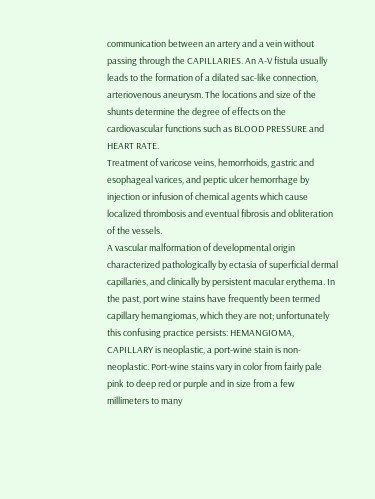communication between an artery and a vein without passing through the CAPILLARIES. An A-V fistula usually leads to the formation of a dilated sac-like connection, arteriovenous aneurysm. The locations and size of the shunts determine the degree of effects on the cardiovascular functions such as BLOOD PRESSURE and HEART RATE.
Treatment of varicose veins, hemorrhoids, gastric and esophageal varices, and peptic ulcer hemorrhage by injection or infusion of chemical agents which cause localized thrombosis and eventual fibrosis and obliteration of the vessels.
A vascular malformation of developmental origin characterized pathologically by ectasia of superficial dermal capillaries, and clinically by persistent macular erythema. In the past, port wine stains have frequently been termed capillary hemangiomas, which they are not; unfortunately this confusing practice persists: HEMANGIOMA, CAPILLARY is neoplastic, a port-wine stain is non-neoplastic. Port-wine stains vary in color from fairly pale pink to deep red or purple and in size from a few millimeters to many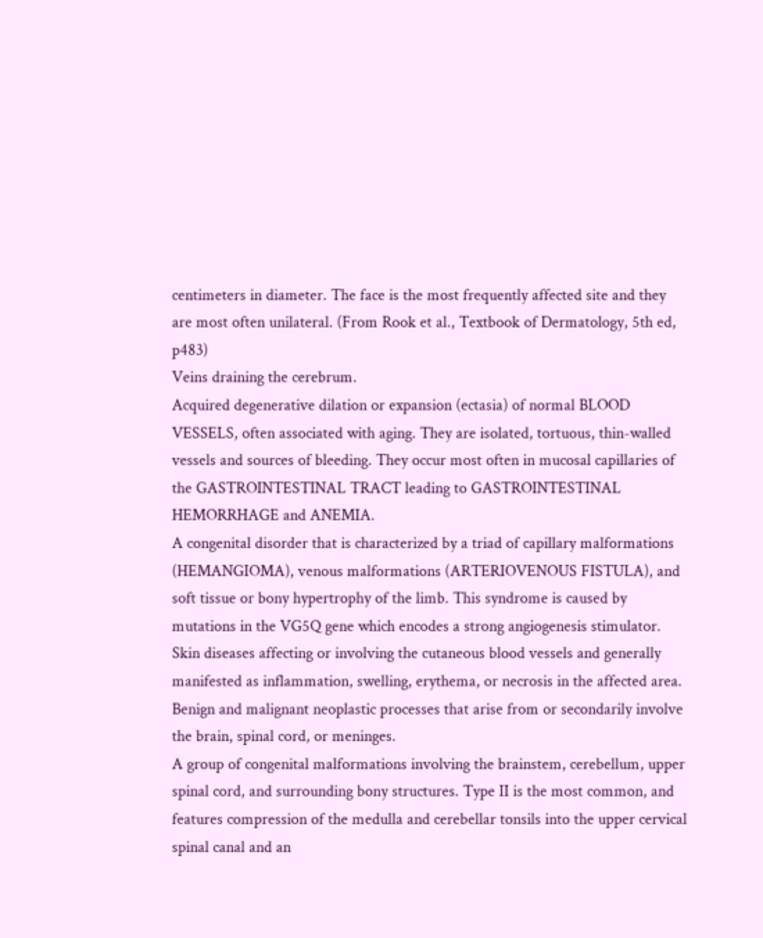centimeters in diameter. The face is the most frequently affected site and they are most often unilateral. (From Rook et al., Textbook of Dermatology, 5th ed, p483)
Veins draining the cerebrum.
Acquired degenerative dilation or expansion (ectasia) of normal BLOOD VESSELS, often associated with aging. They are isolated, tortuous, thin-walled vessels and sources of bleeding. They occur most often in mucosal capillaries of the GASTROINTESTINAL TRACT leading to GASTROINTESTINAL HEMORRHAGE and ANEMIA.
A congenital disorder that is characterized by a triad of capillary malformations (HEMANGIOMA), venous malformations (ARTERIOVENOUS FISTULA), and soft tissue or bony hypertrophy of the limb. This syndrome is caused by mutations in the VG5Q gene which encodes a strong angiogenesis stimulator.
Skin diseases affecting or involving the cutaneous blood vessels and generally manifested as inflammation, swelling, erythema, or necrosis in the affected area.
Benign and malignant neoplastic processes that arise from or secondarily involve the brain, spinal cord, or meninges.
A group of congenital malformations involving the brainstem, cerebellum, upper spinal cord, and surrounding bony structures. Type II is the most common, and features compression of the medulla and cerebellar tonsils into the upper cervical spinal canal and an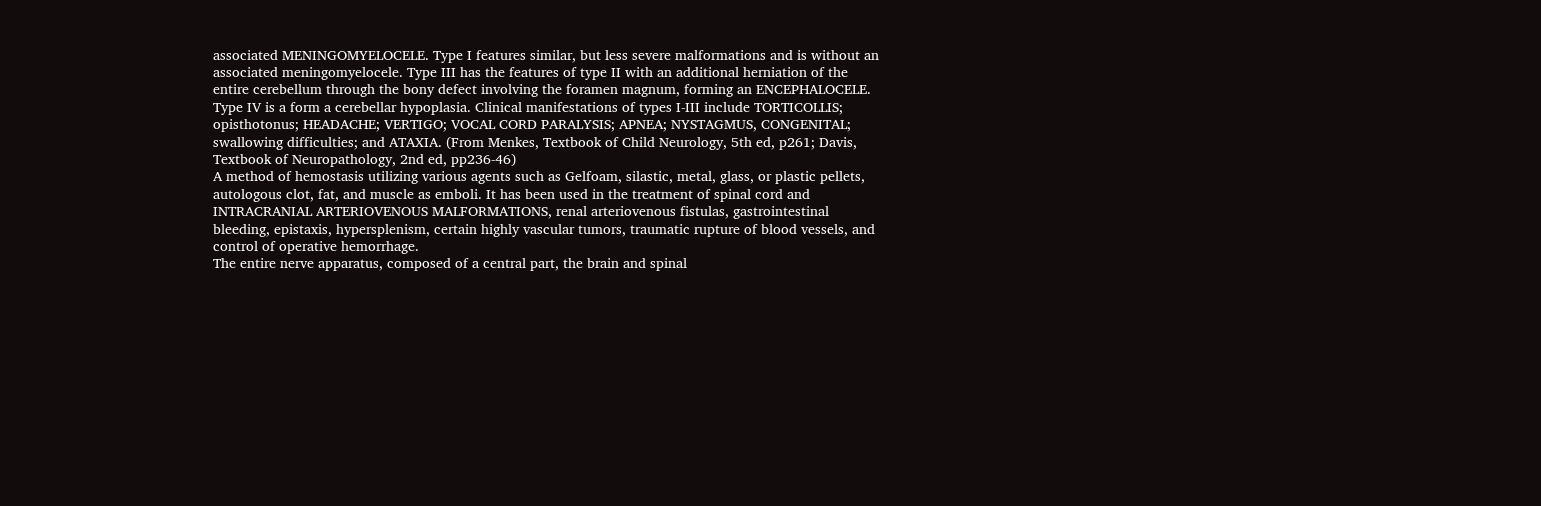associated MENINGOMYELOCELE. Type I features similar, but less severe malformations and is without an associated meningomyelocele. Type III has the features of type II with an additional herniation of the entire cerebellum through the bony defect involving the foramen magnum, forming an ENCEPHALOCELE. Type IV is a form a cerebellar hypoplasia. Clinical manifestations of types I-III include TORTICOLLIS; opisthotonus; HEADACHE; VERTIGO; VOCAL CORD PARALYSIS; APNEA; NYSTAGMUS, CONGENITAL; swallowing difficulties; and ATAXIA. (From Menkes, Textbook of Child Neurology, 5th ed, p261; Davis, Textbook of Neuropathology, 2nd ed, pp236-46)
A method of hemostasis utilizing various agents such as Gelfoam, silastic, metal, glass, or plastic pellets, autologous clot, fat, and muscle as emboli. It has been used in the treatment of spinal cord and INTRACRANIAL ARTERIOVENOUS MALFORMATIONS, renal arteriovenous fistulas, gastrointestinal bleeding, epistaxis, hypersplenism, certain highly vascular tumors, traumatic rupture of blood vessels, and control of operative hemorrhage.
The entire nerve apparatus, composed of a central part, the brain and spinal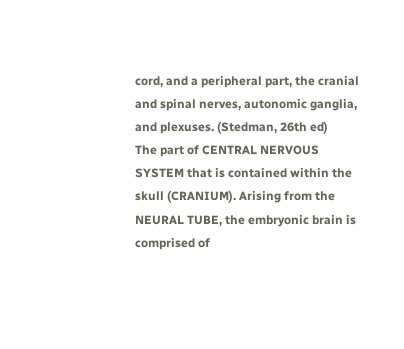cord, and a peripheral part, the cranial and spinal nerves, autonomic ganglia, and plexuses. (Stedman, 26th ed)
The part of CENTRAL NERVOUS SYSTEM that is contained within the skull (CRANIUM). Arising from the NEURAL TUBE, the embryonic brain is comprised of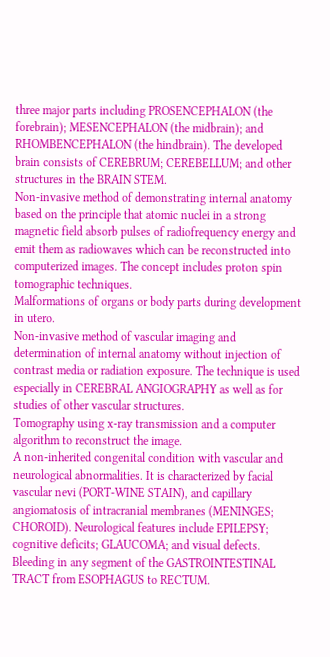three major parts including PROSENCEPHALON (the forebrain); MESENCEPHALON (the midbrain); and RHOMBENCEPHALON (the hindbrain). The developed brain consists of CEREBRUM; CEREBELLUM; and other structures in the BRAIN STEM.
Non-invasive method of demonstrating internal anatomy based on the principle that atomic nuclei in a strong magnetic field absorb pulses of radiofrequency energy and emit them as radiowaves which can be reconstructed into computerized images. The concept includes proton spin tomographic techniques.
Malformations of organs or body parts during development in utero.
Non-invasive method of vascular imaging and determination of internal anatomy without injection of contrast media or radiation exposure. The technique is used especially in CEREBRAL ANGIOGRAPHY as well as for studies of other vascular structures.
Tomography using x-ray transmission and a computer algorithm to reconstruct the image.
A non-inherited congenital condition with vascular and neurological abnormalities. It is characterized by facial vascular nevi (PORT-WINE STAIN), and capillary angiomatosis of intracranial membranes (MENINGES; CHOROID). Neurological features include EPILEPSY; cognitive deficits; GLAUCOMA; and visual defects.
Bleeding in any segment of the GASTROINTESTINAL TRACT from ESOPHAGUS to RECTUM.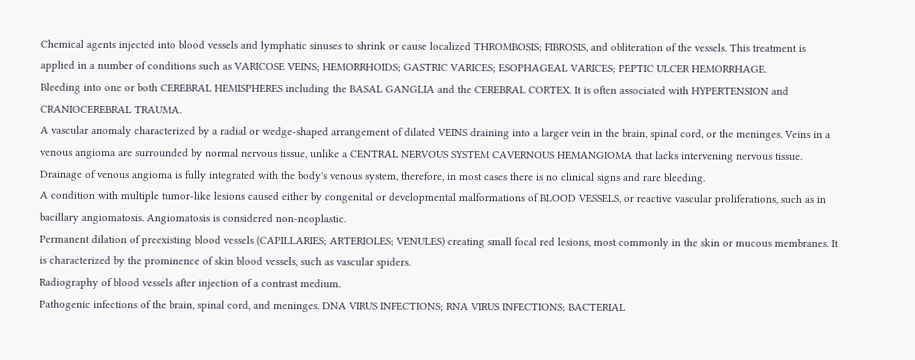Chemical agents injected into blood vessels and lymphatic sinuses to shrink or cause localized THROMBOSIS; FIBROSIS, and obliteration of the vessels. This treatment is applied in a number of conditions such as VARICOSE VEINS; HEMORRHOIDS; GASTRIC VARICES; ESOPHAGEAL VARICES; PEPTIC ULCER HEMORRHAGE.
Bleeding into one or both CEREBRAL HEMISPHERES including the BASAL GANGLIA and the CEREBRAL CORTEX. It is often associated with HYPERTENSION and CRANIOCEREBRAL TRAUMA.
A vascular anomaly characterized by a radial or wedge-shaped arrangement of dilated VEINS draining into a larger vein in the brain, spinal cord, or the meninges. Veins in a venous angioma are surrounded by normal nervous tissue, unlike a CENTRAL NERVOUS SYSTEM CAVERNOUS HEMANGIOMA that lacks intervening nervous tissue. Drainage of venous angioma is fully integrated with the body's venous system, therefore, in most cases there is no clinical signs and rare bleeding.
A condition with multiple tumor-like lesions caused either by congenital or developmental malformations of BLOOD VESSELS, or reactive vascular proliferations, such as in bacillary angiomatosis. Angiomatosis is considered non-neoplastic.
Permanent dilation of preexisting blood vessels (CAPILLARIES; ARTERIOLES; VENULES) creating small focal red lesions, most commonly in the skin or mucous membranes. It is characterized by the prominence of skin blood vessels, such as vascular spiders.
Radiography of blood vessels after injection of a contrast medium.
Pathogenic infections of the brain, spinal cord, and meninges. DNA VIRUS INFECTIONS; RNA VIRUS INFECTIONS; BACTERIAL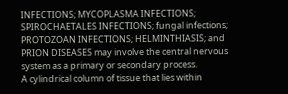INFECTIONS; MYCOPLASMA INFECTIONS; SPIROCHAETALES INFECTIONS; fungal infections; PROTOZOAN INFECTIONS; HELMINTHIASIS; and PRION DISEASES may involve the central nervous system as a primary or secondary process.
A cylindrical column of tissue that lies within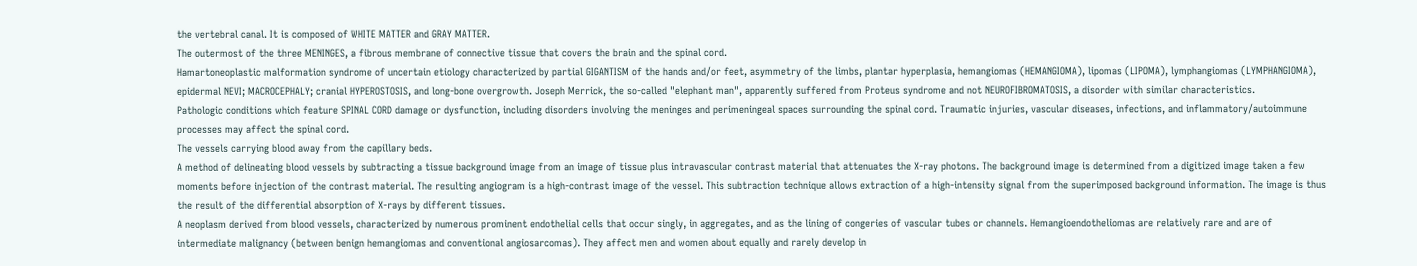the vertebral canal. It is composed of WHITE MATTER and GRAY MATTER.
The outermost of the three MENINGES, a fibrous membrane of connective tissue that covers the brain and the spinal cord.
Hamartoneoplastic malformation syndrome of uncertain etiology characterized by partial GIGANTISM of the hands and/or feet, asymmetry of the limbs, plantar hyperplasia, hemangiomas (HEMANGIOMA), lipomas (LIPOMA), lymphangiomas (LYMPHANGIOMA), epidermal NEVI; MACROCEPHALY; cranial HYPEROSTOSIS, and long-bone overgrowth. Joseph Merrick, the so-called "elephant man", apparently suffered from Proteus syndrome and not NEUROFIBROMATOSIS, a disorder with similar characteristics.
Pathologic conditions which feature SPINAL CORD damage or dysfunction, including disorders involving the meninges and perimeningeal spaces surrounding the spinal cord. Traumatic injuries, vascular diseases, infections, and inflammatory/autoimmune processes may affect the spinal cord.
The vessels carrying blood away from the capillary beds.
A method of delineating blood vessels by subtracting a tissue background image from an image of tissue plus intravascular contrast material that attenuates the X-ray photons. The background image is determined from a digitized image taken a few moments before injection of the contrast material. The resulting angiogram is a high-contrast image of the vessel. This subtraction technique allows extraction of a high-intensity signal from the superimposed background information. The image is thus the result of the differential absorption of X-rays by different tissues.
A neoplasm derived from blood vessels, characterized by numerous prominent endothelial cells that occur singly, in aggregates, and as the lining of congeries of vascular tubes or channels. Hemangioendotheliomas are relatively rare and are of intermediate malignancy (between benign hemangiomas and conventional angiosarcomas). They affect men and women about equally and rarely develop in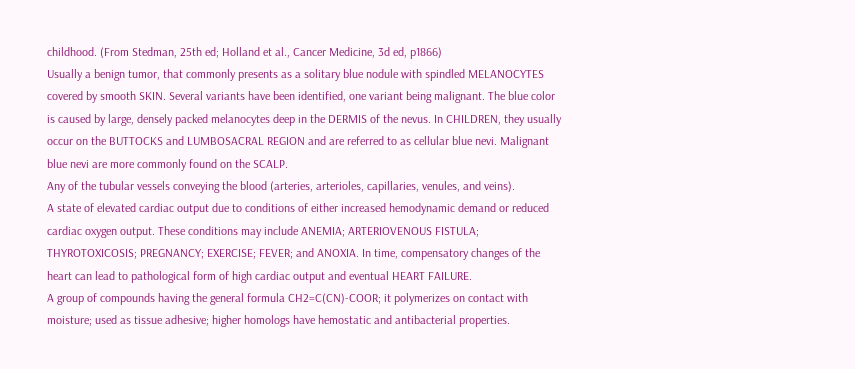childhood. (From Stedman, 25th ed; Holland et al., Cancer Medicine, 3d ed, p1866)
Usually a benign tumor, that commonly presents as a solitary blue nodule with spindled MELANOCYTES covered by smooth SKIN. Several variants have been identified, one variant being malignant. The blue color is caused by large, densely packed melanocytes deep in the DERMIS of the nevus. In CHILDREN, they usually occur on the BUTTOCKS and LUMBOSACRAL REGION and are referred to as cellular blue nevi. Malignant blue nevi are more commonly found on the SCALP.
Any of the tubular vessels conveying the blood (arteries, arterioles, capillaries, venules, and veins).
A state of elevated cardiac output due to conditions of either increased hemodynamic demand or reduced cardiac oxygen output. These conditions may include ANEMIA; ARTERIOVENOUS FISTULA; THYROTOXICOSIS; PREGNANCY; EXERCISE; FEVER; and ANOXIA. In time, compensatory changes of the heart can lead to pathological form of high cardiac output and eventual HEART FAILURE.
A group of compounds having the general formula CH2=C(CN)-COOR; it polymerizes on contact with moisture; used as tissue adhesive; higher homologs have hemostatic and antibacterial properties.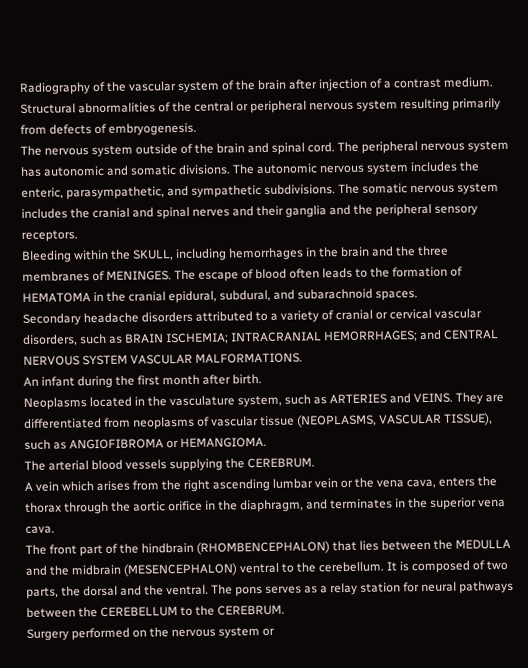Radiography of the vascular system of the brain after injection of a contrast medium.
Structural abnormalities of the central or peripheral nervous system resulting primarily from defects of embryogenesis.
The nervous system outside of the brain and spinal cord. The peripheral nervous system has autonomic and somatic divisions. The autonomic nervous system includes the enteric, parasympathetic, and sympathetic subdivisions. The somatic nervous system includes the cranial and spinal nerves and their ganglia and the peripheral sensory receptors.
Bleeding within the SKULL, including hemorrhages in the brain and the three membranes of MENINGES. The escape of blood often leads to the formation of HEMATOMA in the cranial epidural, subdural, and subarachnoid spaces.
Secondary headache disorders attributed to a variety of cranial or cervical vascular disorders, such as BRAIN ISCHEMIA; INTRACRANIAL HEMORRHAGES; and CENTRAL NERVOUS SYSTEM VASCULAR MALFORMATIONS.
An infant during the first month after birth.
Neoplasms located in the vasculature system, such as ARTERIES and VEINS. They are differentiated from neoplasms of vascular tissue (NEOPLASMS, VASCULAR TISSUE), such as ANGIOFIBROMA or HEMANGIOMA.
The arterial blood vessels supplying the CEREBRUM.
A vein which arises from the right ascending lumbar vein or the vena cava, enters the thorax through the aortic orifice in the diaphragm, and terminates in the superior vena cava.
The front part of the hindbrain (RHOMBENCEPHALON) that lies between the MEDULLA and the midbrain (MESENCEPHALON) ventral to the cerebellum. It is composed of two parts, the dorsal and the ventral. The pons serves as a relay station for neural pathways between the CEREBELLUM to the CEREBRUM.
Surgery performed on the nervous system or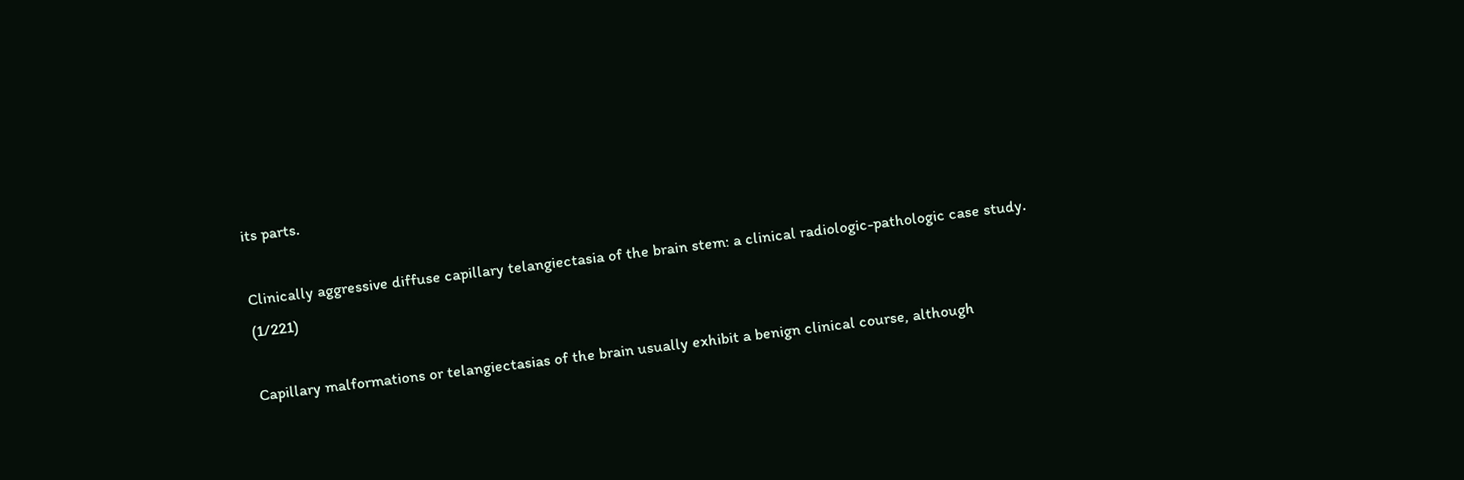its parts.

Clinically aggressive diffuse capillary telangiectasia of the brain stem: a clinical radiologic-pathologic case study. (1/221)

Capillary malformations or telangiectasias of the brain usually exhibit a benign clinical course, although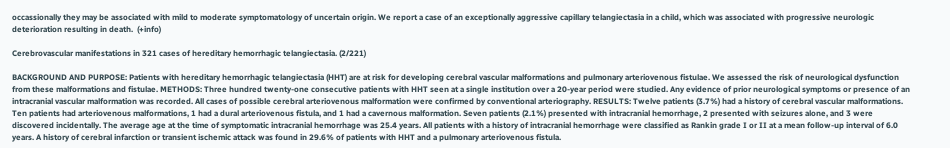occassionally they may be associated with mild to moderate symptomatology of uncertain origin. We report a case of an exceptionally aggressive capillary telangiectasia in a child, which was associated with progressive neurologic deterioration resulting in death.  (+info)

Cerebrovascular manifestations in 321 cases of hereditary hemorrhagic telangiectasia. (2/221)

BACKGROUND AND PURPOSE: Patients with hereditary hemorrhagic telangiectasia (HHT) are at risk for developing cerebral vascular malformations and pulmonary arteriovenous fistulae. We assessed the risk of neurological dysfunction from these malformations and fistulae. METHODS: Three hundred twenty-one consecutive patients with HHT seen at a single institution over a 20-year period were studied. Any evidence of prior neurological symptoms or presence of an intracranial vascular malformation was recorded. All cases of possible cerebral arteriovenous malformation were confirmed by conventional arteriography. RESULTS: Twelve patients (3.7%) had a history of cerebral vascular malformations. Ten patients had arteriovenous malformations, 1 had a dural arteriovenous fistula, and 1 had a cavernous malformation. Seven patients (2.1%) presented with intracranial hemorrhage, 2 presented with seizures alone, and 3 were discovered incidentally. The average age at the time of symptomatic intracranial hemorrhage was 25.4 years. All patients with a history of intracranial hemorrhage were classified as Rankin grade I or II at a mean follow-up interval of 6.0 years. A history of cerebral infarction or transient ischemic attack was found in 29.6% of patients with HHT and a pulmonary arteriovenous fistula.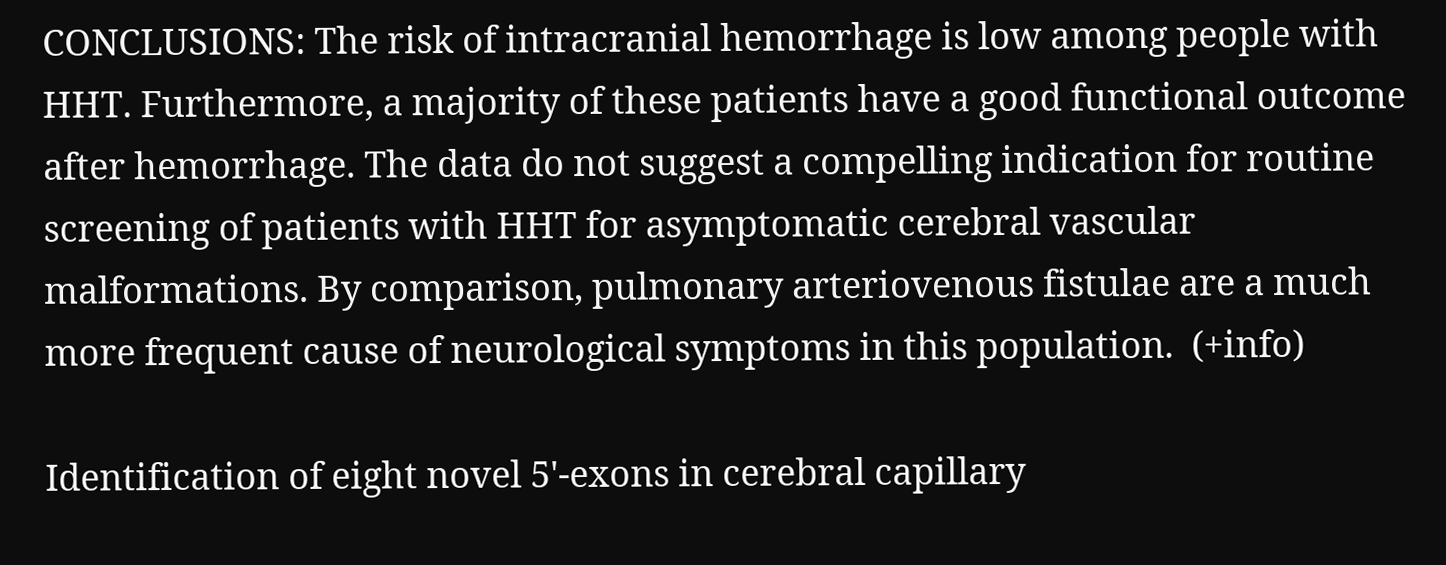CONCLUSIONS: The risk of intracranial hemorrhage is low among people with HHT. Furthermore, a majority of these patients have a good functional outcome after hemorrhage. The data do not suggest a compelling indication for routine screening of patients with HHT for asymptomatic cerebral vascular malformations. By comparison, pulmonary arteriovenous fistulae are a much more frequent cause of neurological symptoms in this population.  (+info)

Identification of eight novel 5'-exons in cerebral capillary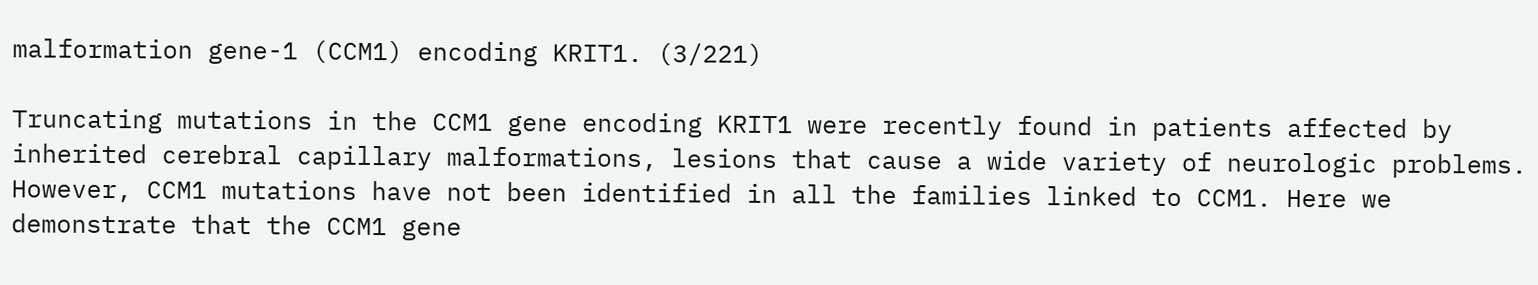malformation gene-1 (CCM1) encoding KRIT1. (3/221)

Truncating mutations in the CCM1 gene encoding KRIT1 were recently found in patients affected by inherited cerebral capillary malformations, lesions that cause a wide variety of neurologic problems. However, CCM1 mutations have not been identified in all the families linked to CCM1. Here we demonstrate that the CCM1 gene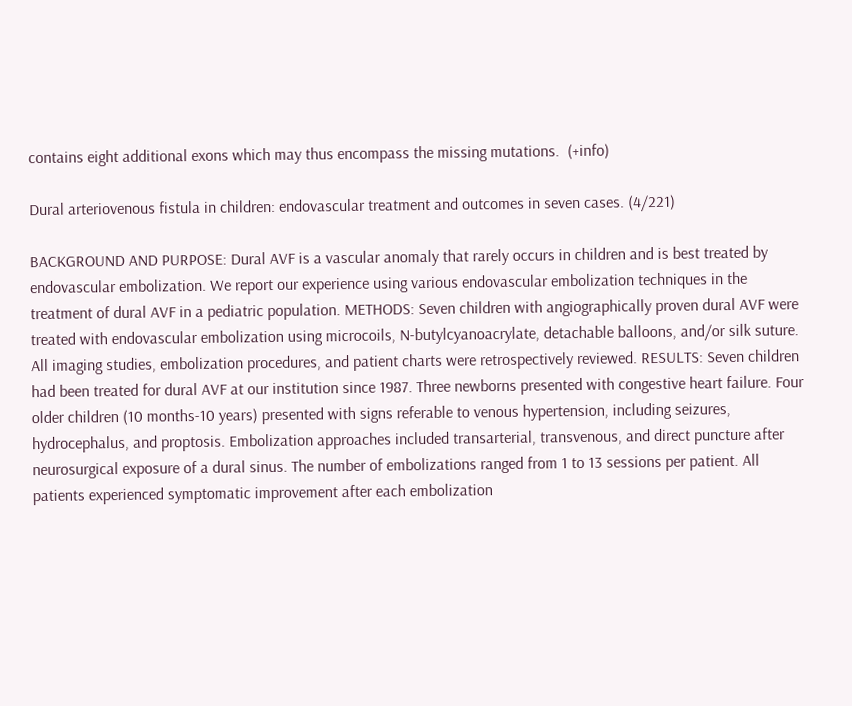contains eight additional exons which may thus encompass the missing mutations.  (+info)

Dural arteriovenous fistula in children: endovascular treatment and outcomes in seven cases. (4/221)

BACKGROUND AND PURPOSE: Dural AVF is a vascular anomaly that rarely occurs in children and is best treated by endovascular embolization. We report our experience using various endovascular embolization techniques in the treatment of dural AVF in a pediatric population. METHODS: Seven children with angiographically proven dural AVF were treated with endovascular embolization using microcoils, N-butylcyanoacrylate, detachable balloons, and/or silk suture. All imaging studies, embolization procedures, and patient charts were retrospectively reviewed. RESULTS: Seven children had been treated for dural AVF at our institution since 1987. Three newborns presented with congestive heart failure. Four older children (10 months-10 years) presented with signs referable to venous hypertension, including seizures, hydrocephalus, and proptosis. Embolization approaches included transarterial, transvenous, and direct puncture after neurosurgical exposure of a dural sinus. The number of embolizations ranged from 1 to 13 sessions per patient. All patients experienced symptomatic improvement after each embolization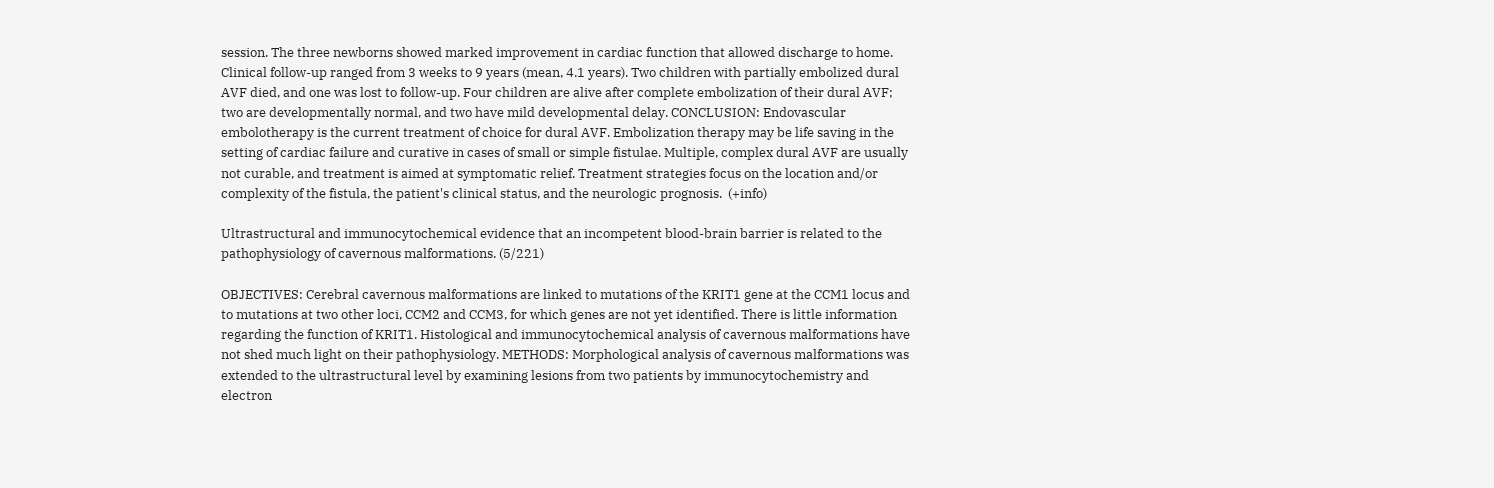session. The three newborns showed marked improvement in cardiac function that allowed discharge to home. Clinical follow-up ranged from 3 weeks to 9 years (mean, 4.1 years). Two children with partially embolized dural AVF died, and one was lost to follow-up. Four children are alive after complete embolization of their dural AVF; two are developmentally normal, and two have mild developmental delay. CONCLUSION: Endovascular embolotherapy is the current treatment of choice for dural AVF. Embolization therapy may be life saving in the setting of cardiac failure and curative in cases of small or simple fistulae. Multiple, complex dural AVF are usually not curable, and treatment is aimed at symptomatic relief. Treatment strategies focus on the location and/or complexity of the fistula, the patient's clinical status, and the neurologic prognosis.  (+info)

Ultrastructural and immunocytochemical evidence that an incompetent blood-brain barrier is related to the pathophysiology of cavernous malformations. (5/221)

OBJECTIVES: Cerebral cavernous malformations are linked to mutations of the KRIT1 gene at the CCM1 locus and to mutations at two other loci, CCM2 and CCM3, for which genes are not yet identified. There is little information regarding the function of KRIT1. Histological and immunocytochemical analysis of cavernous malformations have not shed much light on their pathophysiology. METHODS: Morphological analysis of cavernous malformations was extended to the ultrastructural level by examining lesions from two patients by immunocytochemistry and electron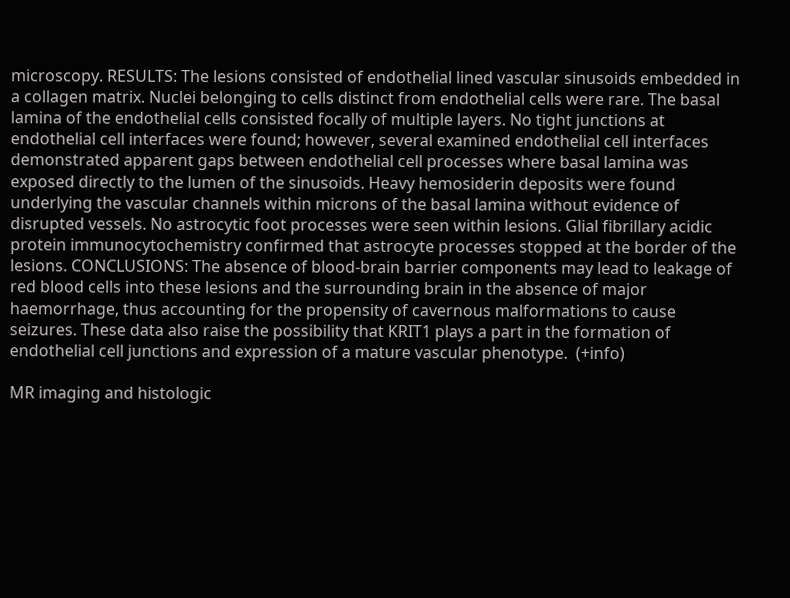microscopy. RESULTS: The lesions consisted of endothelial lined vascular sinusoids embedded in a collagen matrix. Nuclei belonging to cells distinct from endothelial cells were rare. The basal lamina of the endothelial cells consisted focally of multiple layers. No tight junctions at endothelial cell interfaces were found; however, several examined endothelial cell interfaces demonstrated apparent gaps between endothelial cell processes where basal lamina was exposed directly to the lumen of the sinusoids. Heavy hemosiderin deposits were found underlying the vascular channels within microns of the basal lamina without evidence of disrupted vessels. No astrocytic foot processes were seen within lesions. Glial fibrillary acidic protein immunocytochemistry confirmed that astrocyte processes stopped at the border of the lesions. CONCLUSIONS: The absence of blood-brain barrier components may lead to leakage of red blood cells into these lesions and the surrounding brain in the absence of major haemorrhage, thus accounting for the propensity of cavernous malformations to cause seizures. These data also raise the possibility that KRIT1 plays a part in the formation of endothelial cell junctions and expression of a mature vascular phenotype.  (+info)

MR imaging and histologic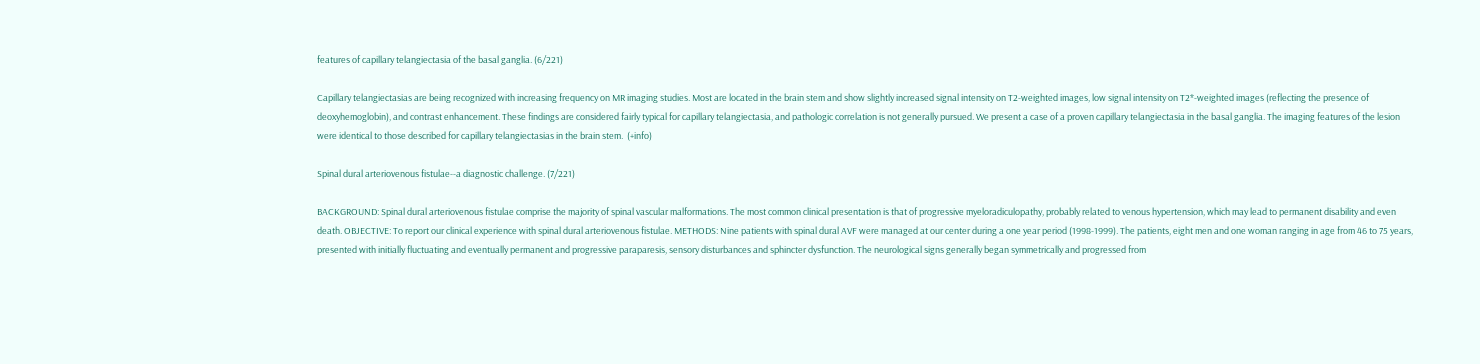features of capillary telangiectasia of the basal ganglia. (6/221)

Capillary telangiectasias are being recognized with increasing frequency on MR imaging studies. Most are located in the brain stem and show slightly increased signal intensity on T2-weighted images, low signal intensity on T2*-weighted images (reflecting the presence of deoxyhemoglobin), and contrast enhancement. These findings are considered fairly typical for capillary telangiectasia, and pathologic correlation is not generally pursued. We present a case of a proven capillary telangiectasia in the basal ganglia. The imaging features of the lesion were identical to those described for capillary telangiectasias in the brain stem.  (+info)

Spinal dural arteriovenous fistulae--a diagnostic challenge. (7/221)

BACKGROUND: Spinal dural arteriovenous fistulae comprise the majority of spinal vascular malformations. The most common clinical presentation is that of progressive myeloradiculopathy, probably related to venous hypertension, which may lead to permanent disability and even death. OBJECTIVE: To report our clinical experience with spinal dural arteriovenous fistulae. METHODS: Nine patients with spinal dural AVF were managed at our center during a one year period (1998-1999). The patients, eight men and one woman ranging in age from 46 to 75 years, presented with initially fluctuating and eventually permanent and progressive paraparesis, sensory disturbances and sphincter dysfunction. The neurological signs generally began symmetrically and progressed from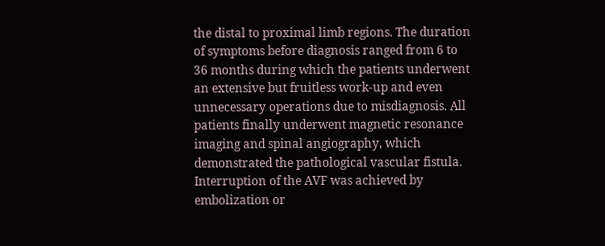the distal to proximal limb regions. The duration of symptoms before diagnosis ranged from 6 to 36 months during which the patients underwent an extensive but fruitless work-up and even unnecessary operations due to misdiagnosis. All patients finally underwent magnetic resonance imaging and spinal angiography, which demonstrated the pathological vascular fistula. Interruption of the AVF was achieved by embolization or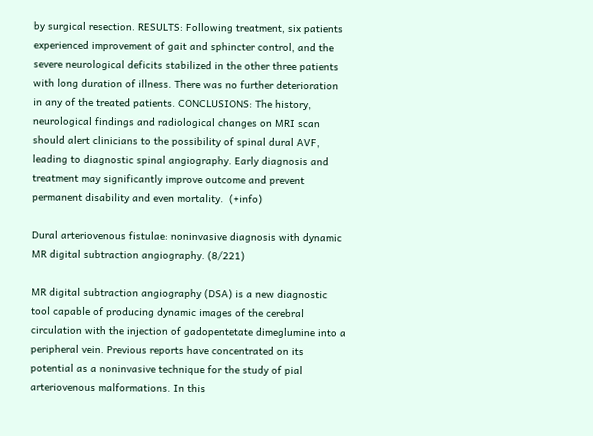by surgical resection. RESULTS: Following treatment, six patients experienced improvement of gait and sphincter control, and the severe neurological deficits stabilized in the other three patients with long duration of illness. There was no further deterioration in any of the treated patients. CONCLUSIONS: The history, neurological findings and radiological changes on MRI scan should alert clinicians to the possibility of spinal dural AVF, leading to diagnostic spinal angiography. Early diagnosis and treatment may significantly improve outcome and prevent permanent disability and even mortality.  (+info)

Dural arteriovenous fistulae: noninvasive diagnosis with dynamic MR digital subtraction angiography. (8/221)

MR digital subtraction angiography (DSA) is a new diagnostic tool capable of producing dynamic images of the cerebral circulation with the injection of gadopentetate dimeglumine into a peripheral vein. Previous reports have concentrated on its potential as a noninvasive technique for the study of pial arteriovenous malformations. In this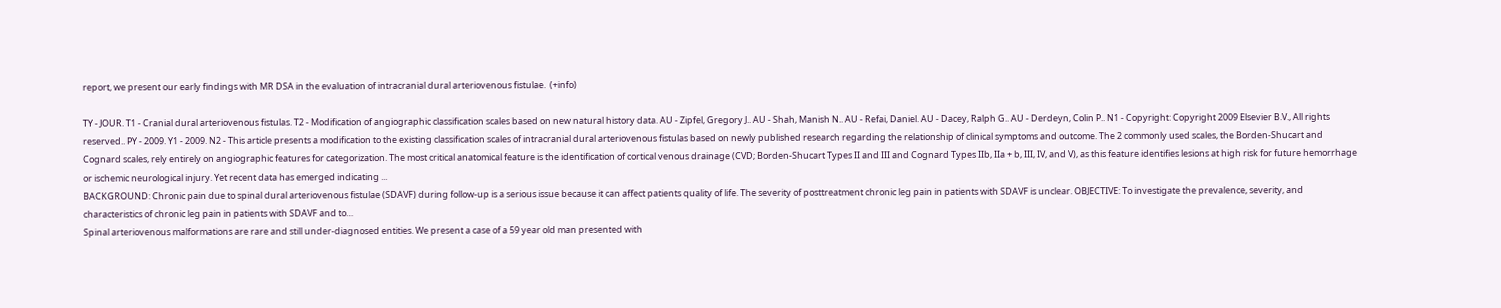report, we present our early findings with MR DSA in the evaluation of intracranial dural arteriovenous fistulae.  (+info)

TY - JOUR. T1 - Cranial dural arteriovenous fistulas. T2 - Modification of angiographic classification scales based on new natural history data. AU - Zipfel, Gregory J.. AU - Shah, Manish N.. AU - Refai, Daniel. AU - Dacey, Ralph G.. AU - Derdeyn, Colin P.. N1 - Copyright: Copyright 2009 Elsevier B.V., All rights reserved.. PY - 2009. Y1 - 2009. N2 - This article presents a modification to the existing classification scales of intracranial dural arteriovenous fistulas based on newly published research regarding the relationship of clinical symptoms and outcome. The 2 commonly used scales, the Borden-Shucart and Cognard scales, rely entirely on angiographic features for categorization. The most critical anatomical feature is the identification of cortical venous drainage (CVD; Borden-Shucart Types II and III and Cognard Types IIb, IIa + b, III, IV, and V), as this feature identifies lesions at high risk for future hemorrhage or ischemic neurological injury. Yet recent data has emerged indicating ...
BACKGROUND: Chronic pain due to spinal dural arteriovenous fistulae (SDAVF) during follow-up is a serious issue because it can affect patients quality of life. The severity of posttreatment chronic leg pain in patients with SDAVF is unclear. OBJECTIVE: To investigate the prevalence, severity, and characteristics of chronic leg pain in patients with SDAVF and to…
Spinal arteriovenous malformations are rare and still under-diagnosed entities. We present a case of a 59 year old man presented with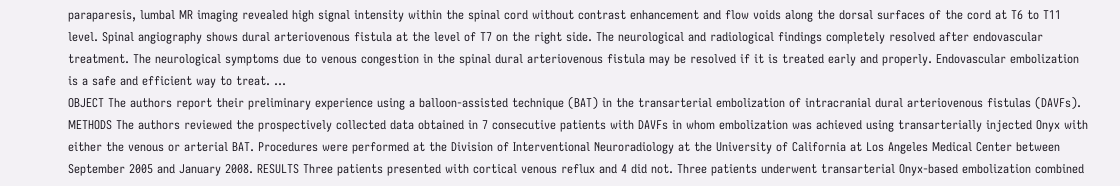paraparesis, lumbal MR imaging revealed high signal intensity within the spinal cord without contrast enhancement and flow voids along the dorsal surfaces of the cord at T6 to T11 level. Spinal angiography shows dural arteriovenous fistula at the level of T7 on the right side. The neurological and radiological findings completely resolved after endovascular treatment. The neurological symptoms due to venous congestion in the spinal dural arteriovenous fistula may be resolved if it is treated early and properly. Endovascular embolization is a safe and efficient way to treat. ...
OBJECT The authors report their preliminary experience using a balloon-assisted technique (BAT) in the transarterial embolization of intracranial dural arteriovenous fistulas (DAVFs). METHODS The authors reviewed the prospectively collected data obtained in 7 consecutive patients with DAVFs in whom embolization was achieved using transarterially injected Onyx with either the venous or arterial BAT. Procedures were performed at the Division of Interventional Neuroradiology at the University of California at Los Angeles Medical Center between September 2005 and January 2008. RESULTS Three patients presented with cortical venous reflux and 4 did not. Three patients underwent transarterial Onyx-based embolization combined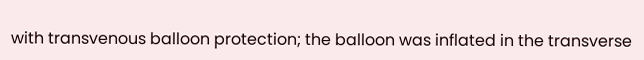with transvenous balloon protection; the balloon was inflated in the transverse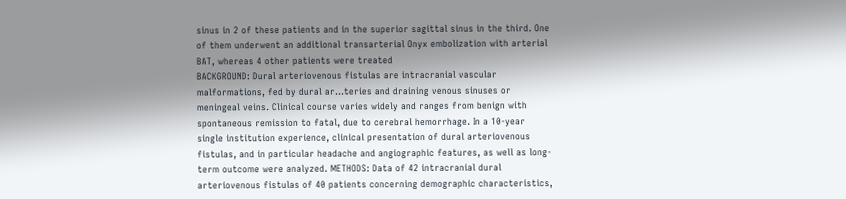sinus in 2 of these patients and in the superior sagittal sinus in the third. One of them underwent an additional transarterial Onyx embolization with arterial BAT, whereas 4 other patients were treated
BACKGROUND: Dural arteriovenous fistulas are intracranial vascular malformations, fed by dural ar...teries and draining venous sinuses or meningeal veins. Clinical course varies widely and ranges from benign with spontaneous remission to fatal, due to cerebral hemorrhage. In a 10-year single institution experience, clinical presentation of dural arteriovenous fistulas, and in particular headache and angiographic features, as well as long-term outcome were analyzed. METHODS: Data of 42 intracranial dural arteriovenous fistulas of 40 patients concerning demographic characteristics,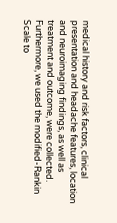medical history and risk factors, clinical presentation and headache features, location and neuroimaging findings, as well as treatment and outcome, were collected. Furthermore, we used the modified-Rankin Scale to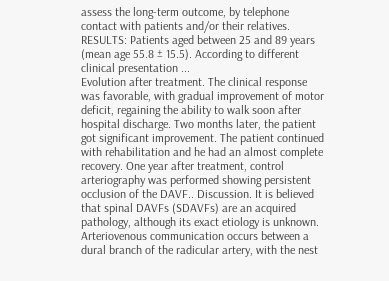assess the long-term outcome, by telephone contact with patients and/or their relatives. RESULTS: Patients aged between 25 and 89 years (mean age 55.8 ± 15.5). According to different clinical presentation ...
Evolution after treatment. The clinical response was favorable, with gradual improvement of motor deficit, regaining the ability to walk soon after hospital discharge. Two months later, the patient got significant improvement. The patient continued with rehabilitation and he had an almost complete recovery. One year after treatment, control arteriography was performed showing persistent occlusion of the DAVF.. Discussion. It is believed that spinal DAVFs (SDAVFs) are an acquired pathology, although its exact etiology is unknown. Arteriovenous communication occurs between a dural branch of the radicular artery, with the nest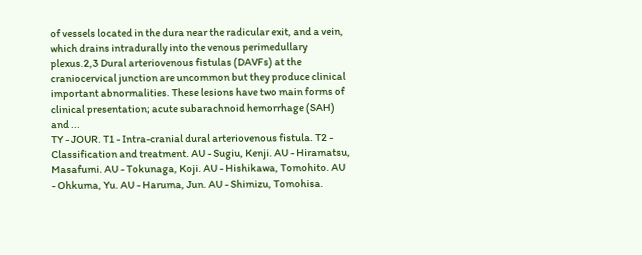of vessels located in the dura near the radicular exit, and a vein, which drains intradurally into the venous perimedullary plexus.2,3 Dural arteriovenous fistulas (DAVFs) at the craniocervical junction are uncommon but they produce clinical important abnormalities. These lesions have two main forms of clinical presentation; acute subarachnoid hemorrhage (SAH) and ...
TY - JOUR. T1 - Intra-cranial dural arteriovenous fistula. T2 - Classification and treatment. AU - Sugiu, Kenji. AU - Hiramatsu, Masafumi. AU - Tokunaga, Koji. AU - Hishikawa, Tomohito. AU - Ohkuma, Yu. AU - Haruma, Jun. AU - Shimizu, Tomohisa.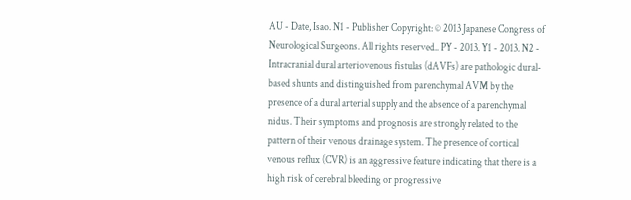AU - Date, Isao. N1 - Publisher Copyright: © 2013 Japanese Congress of Neurological Surgeons. All rights reserved.. PY - 2013. Y1 - 2013. N2 - Intracranial dural arteriovenous fistulas (dAVFs) are pathologic dural-based shunts and distinguished from parenchymal AVM by the presence of a dural arterial supply and the absence of a parenchymal nidus. Their symptoms and prognosis are strongly related to the pattern of their venous drainage system. The presence of cortical venous reflux (CVR) is an aggressive feature indicating that there is a high risk of cerebral bleeding or progressive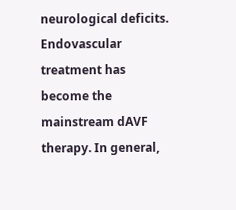neurological deficits. Endovascular treatment has become the mainstream dAVF therapy. In general,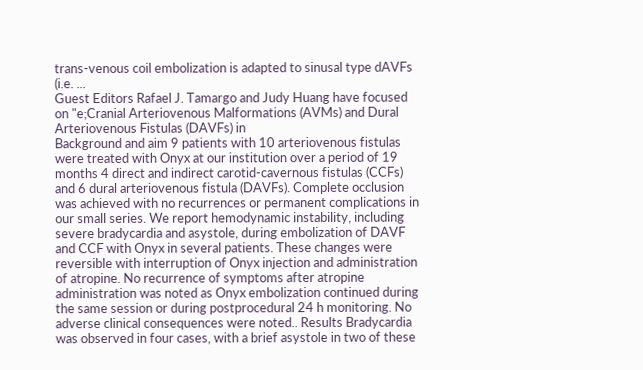trans-venous coil embolization is adapted to sinusal type dAVFs (i.e. ...
Guest Editors Rafael J. Tamargo and Judy Huang have focused on "e;Cranial Arteriovenous Malformations (AVMs) and Dural Arteriovenous Fistulas (DAVFs) in
Background and aim 9 patients with 10 arteriovenous fistulas were treated with Onyx at our institution over a period of 19 months 4 direct and indirect carotid-cavernous fistulas (CCFs) and 6 dural arteriovenous fistula (DAVFs). Complete occlusion was achieved with no recurrences or permanent complications in our small series. We report hemodynamic instability, including severe bradycardia and asystole, during embolization of DAVF and CCF with Onyx in several patients. These changes were reversible with interruption of Onyx injection and administration of atropine. No recurrence of symptoms after atropine administration was noted as Onyx embolization continued during the same session or during postprocedural 24 h monitoring. No adverse clinical consequences were noted.. Results Bradycardia was observed in four cases, with a brief asystole in two of these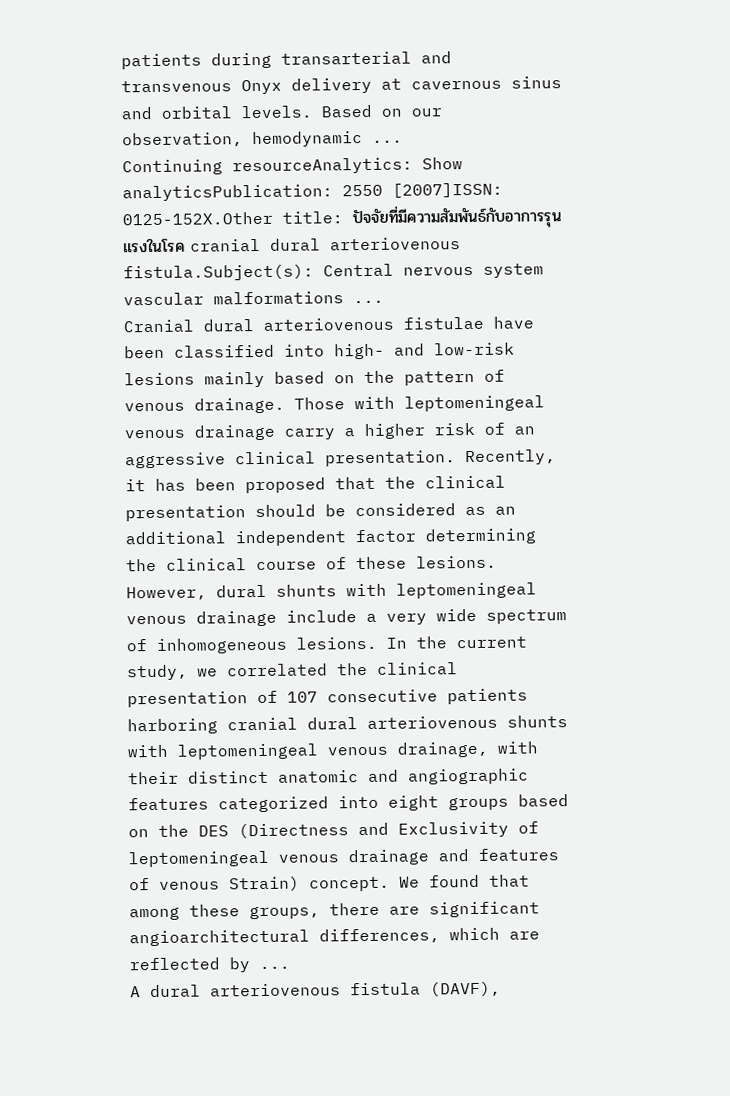patients during transarterial and transvenous Onyx delivery at cavernous sinus and orbital levels. Based on our observation, hemodynamic ...
Continuing resourceAnalytics: Show analyticsPublication: 2550 [2007]ISSN: 0125-152X.Other title: ปัจจัยที่มีความสัมพันธ์กับอาการรุนแรงในโรค cranial dural arteriovenous fistula.Subject(s): Central nervous system vascular malformations ...
Cranial dural arteriovenous fistulae have been classified into high- and low-risk lesions mainly based on the pattern of venous drainage. Those with leptomeningeal venous drainage carry a higher risk of an aggressive clinical presentation. Recently, it has been proposed that the clinical presentation should be considered as an additional independent factor determining the clinical course of these lesions. However, dural shunts with leptomeningeal venous drainage include a very wide spectrum of inhomogeneous lesions. In the current study, we correlated the clinical presentation of 107 consecutive patients harboring cranial dural arteriovenous shunts with leptomeningeal venous drainage, with their distinct anatomic and angiographic features categorized into eight groups based on the DES (Directness and Exclusivity of leptomeningeal venous drainage and features of venous Strain) concept. We found that among these groups, there are significant angioarchitectural differences, which are reflected by ...
A dural arteriovenous fistula (DAVF),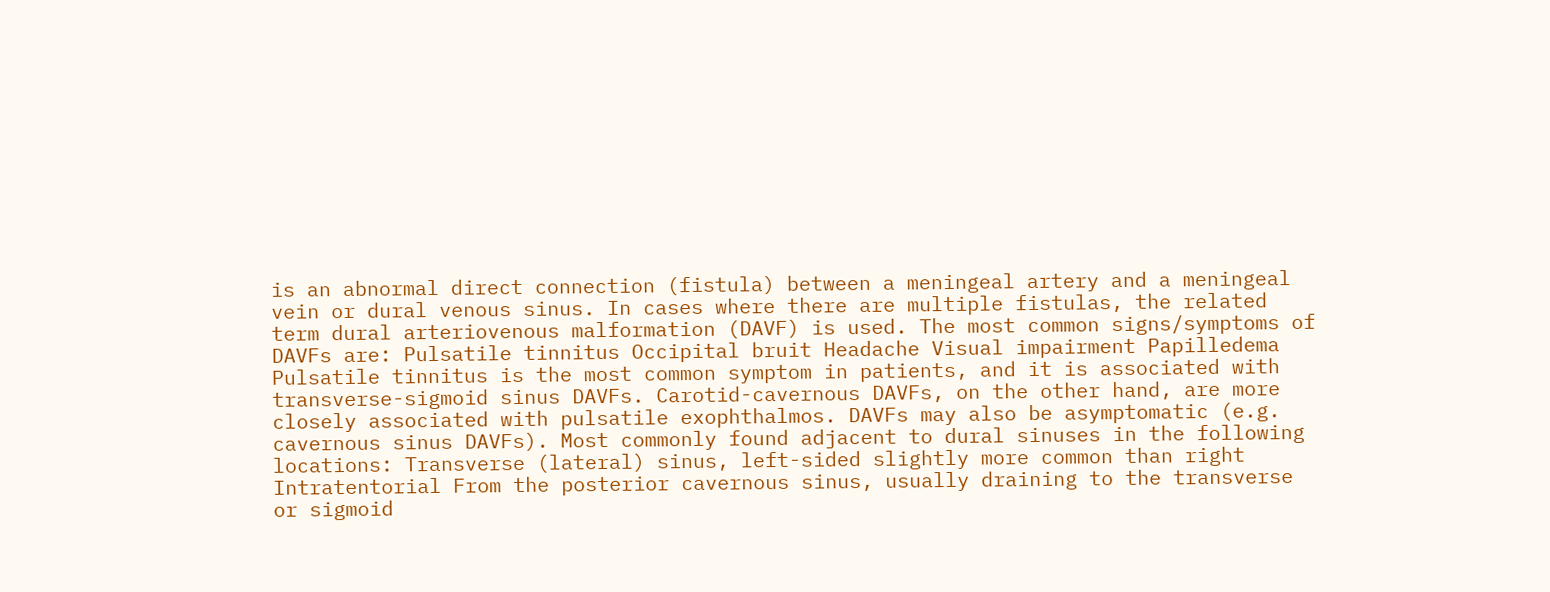is an abnormal direct connection (fistula) between a meningeal artery and a meningeal vein or dural venous sinus. In cases where there are multiple fistulas, the related term dural arteriovenous malformation (DAVF) is used. The most common signs/symptoms of DAVFs are: Pulsatile tinnitus Occipital bruit Headache Visual impairment Papilledema Pulsatile tinnitus is the most common symptom in patients, and it is associated with transverse-sigmoid sinus DAVFs. Carotid-cavernous DAVFs, on the other hand, are more closely associated with pulsatile exophthalmos. DAVFs may also be asymptomatic (e.g. cavernous sinus DAVFs). Most commonly found adjacent to dural sinuses in the following locations: Transverse (lateral) sinus, left-sided slightly more common than right Intratentorial From the posterior cavernous sinus, usually draining to the transverse or sigmoid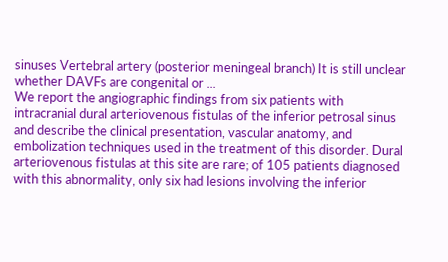sinuses Vertebral artery (posterior meningeal branch) It is still unclear whether DAVFs are congenital or ...
We report the angiographic findings from six patients with intracranial dural arteriovenous fistulas of the inferior petrosal sinus and describe the clinical presentation, vascular anatomy, and embolization techniques used in the treatment of this disorder. Dural arteriovenous fistulas at this site are rare; of 105 patients diagnosed with this abnormality, only six had lesions involving the inferior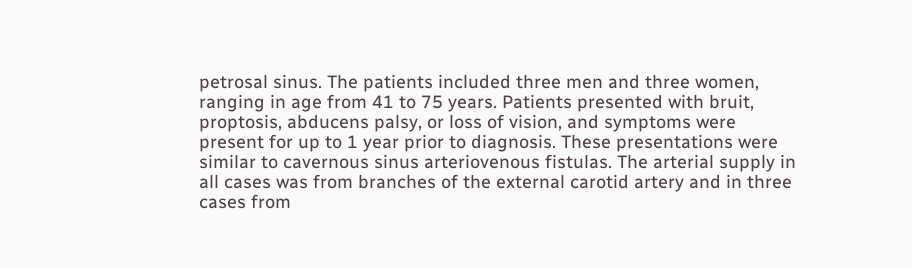petrosal sinus. The patients included three men and three women, ranging in age from 41 to 75 years. Patients presented with bruit, proptosis, abducens palsy, or loss of vision, and symptoms were present for up to 1 year prior to diagnosis. These presentations were similar to cavernous sinus arteriovenous fistulas. The arterial supply in all cases was from branches of the external carotid artery and in three cases from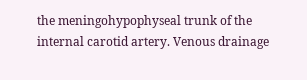the meningohypophyseal trunk of the internal carotid artery. Venous drainage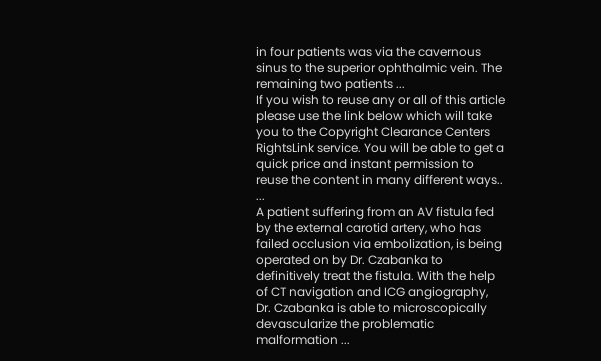in four patients was via the cavernous sinus to the superior ophthalmic vein. The remaining two patients ...
If you wish to reuse any or all of this article please use the link below which will take you to the Copyright Clearance Centers RightsLink service. You will be able to get a quick price and instant permission to reuse the content in many different ways.. ...
A patient suffering from an AV fistula fed by the external carotid artery, who has failed occlusion via embolization, is being operated on by Dr. Czabanka to definitively treat the fistula. With the help of CT navigation and ICG angiography, Dr. Czabanka is able to microscopically devascularize the problematic malformation ...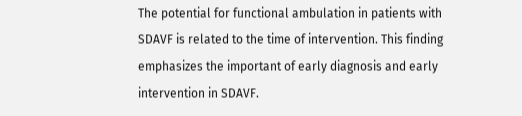The potential for functional ambulation in patients with SDAVF is related to the time of intervention. This finding emphasizes the important of early diagnosis and early intervention in SDAVF.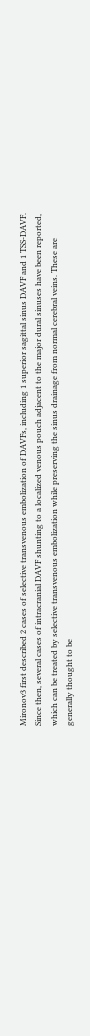Mironov3 first described 2 cases of selective transvenous embolization of DAVFs, including 1 superior sagittal sinus DAVF and 1 TSS-DAVF. Since then, several cases of intracranial DAVF shunting to a localized venous pouch adjacent to the major dural sinuses have been reported, which can be treated by selective transvenous embolization while preserving the sinus drainage from normal cerebral veins. These are generally thought to be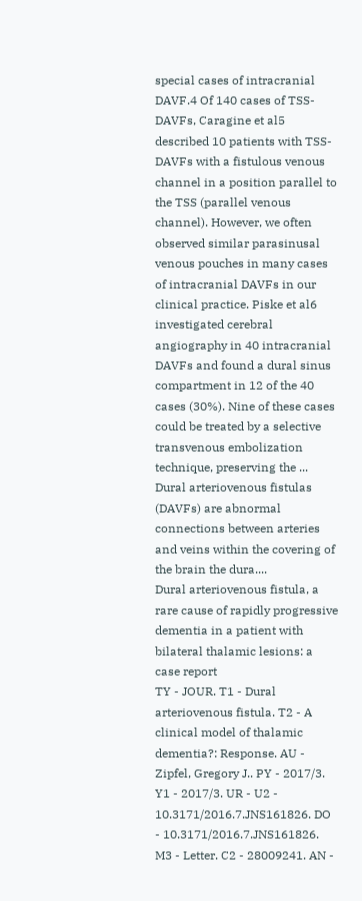special cases of intracranial DAVF.4 Of 140 cases of TSS-DAVFs, Caragine et al5 described 10 patients with TSS-DAVFs with a fistulous venous channel in a position parallel to the TSS (parallel venous channel). However, we often observed similar parasinusal venous pouches in many cases of intracranial DAVFs in our clinical practice. Piske et al6 investigated cerebral angiography in 40 intracranial DAVFs and found a dural sinus compartment in 12 of the 40 cases (30%). Nine of these cases could be treated by a selective transvenous embolization technique, preserving the ...
Dural arteriovenous fistulas (DAVFs) are abnormal connections between arteries and veins within the covering of the brain the dura....
Dural arteriovenous fistula, a rare cause of rapidly progressive dementia in a patient with bilateral thalamic lesions: a case report
TY - JOUR. T1 - Dural arteriovenous fistula. T2 - A clinical model of thalamic dementia?: Response. AU - Zipfel, Gregory J.. PY - 2017/3. Y1 - 2017/3. UR - U2 - 10.3171/2016.7.JNS161826. DO - 10.3171/2016.7.JNS161826. M3 - Letter. C2 - 28009241. AN -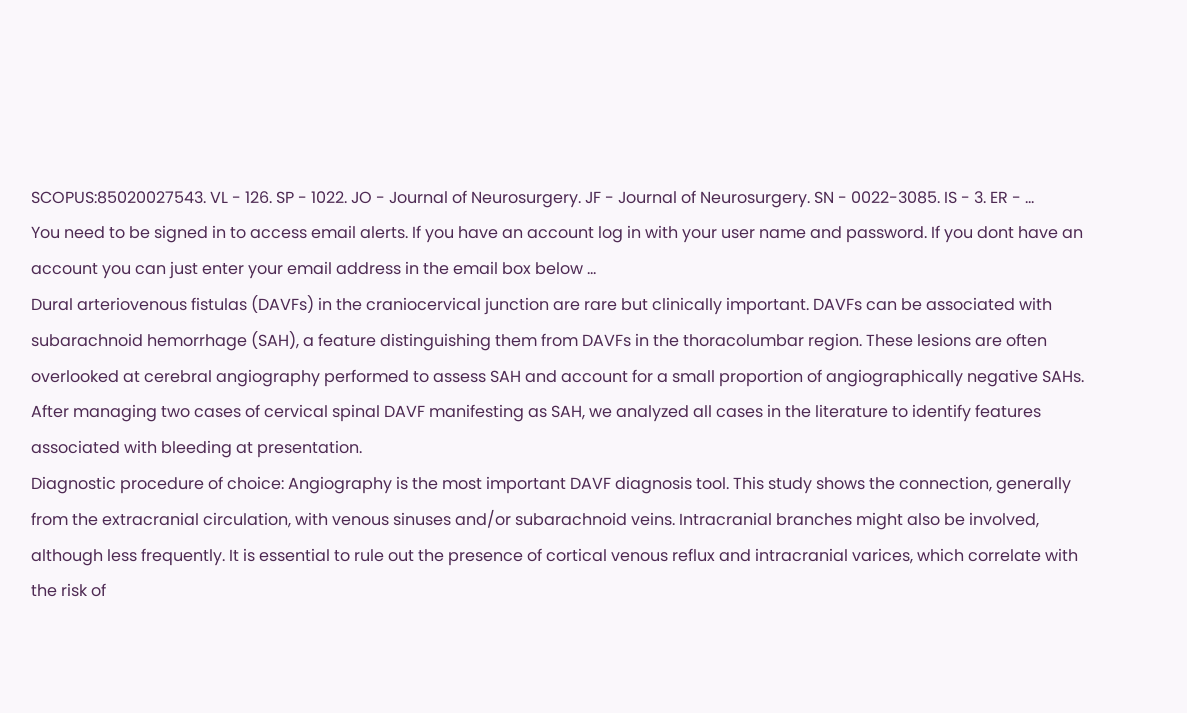SCOPUS:85020027543. VL - 126. SP - 1022. JO - Journal of Neurosurgery. JF - Journal of Neurosurgery. SN - 0022-3085. IS - 3. ER - ...
You need to be signed in to access email alerts. If you have an account log in with your user name and password. If you dont have an account you can just enter your email address in the email box below ...
Dural arteriovenous fistulas (DAVFs) in the craniocervical junction are rare but clinically important. DAVFs can be associated with subarachnoid hemorrhage (SAH), a feature distinguishing them from DAVFs in the thoracolumbar region. These lesions are often overlooked at cerebral angiography performed to assess SAH and account for a small proportion of angiographically negative SAHs. After managing two cases of cervical spinal DAVF manifesting as SAH, we analyzed all cases in the literature to identify features associated with bleeding at presentation.
Diagnostic procedure of choice: Angiography is the most important DAVF diagnosis tool. This study shows the connection, generally from the extracranial circulation, with venous sinuses and/or subarachnoid veins. Intracranial branches might also be involved, although less frequently. It is essential to rule out the presence of cortical venous reflux and intracranial varices, which correlate with the risk of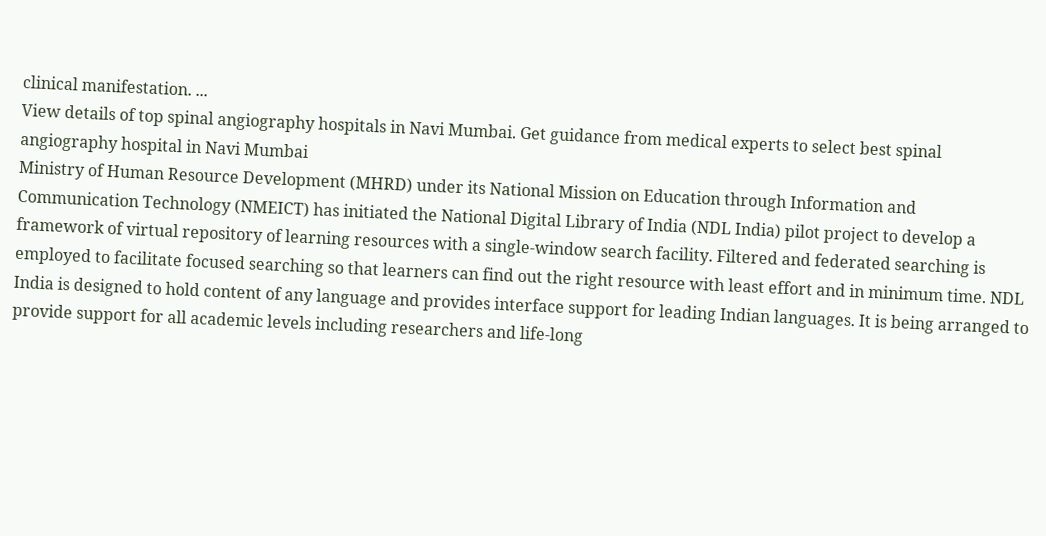clinical manifestation. ...
View details of top spinal angiography hospitals in Navi Mumbai. Get guidance from medical experts to select best spinal angiography hospital in Navi Mumbai
Ministry of Human Resource Development (MHRD) under its National Mission on Education through Information and Communication Technology (NMEICT) has initiated the National Digital Library of India (NDL India) pilot project to develop a framework of virtual repository of learning resources with a single-window search facility. Filtered and federated searching is employed to facilitate focused searching so that learners can find out the right resource with least effort and in minimum time. NDL India is designed to hold content of any language and provides interface support for leading Indian languages. It is being arranged to provide support for all academic levels including researchers and life-long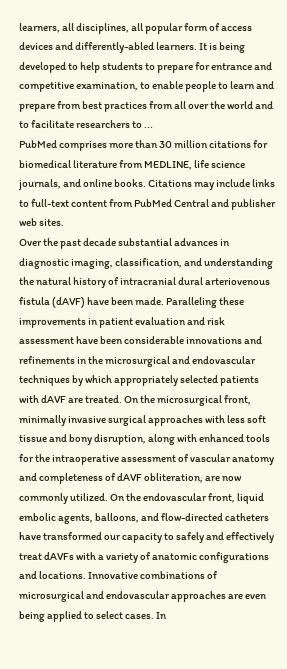learners, all disciplines, all popular form of access devices and differently-abled learners. It is being developed to help students to prepare for entrance and competitive examination, to enable people to learn and prepare from best practices from all over the world and to facilitate researchers to ...
PubMed comprises more than 30 million citations for biomedical literature from MEDLINE, life science journals, and online books. Citations may include links to full-text content from PubMed Central and publisher web sites.
Over the past decade substantial advances in diagnostic imaging, classification, and understanding the natural history of intracranial dural arteriovenous fistula (dAVF) have been made. Paralleling these improvements in patient evaluation and risk assessment have been considerable innovations and refinements in the microsurgical and endovascular techniques by which appropriately selected patients with dAVF are treated. On the microsurgical front, minimally invasive surgical approaches with less soft tissue and bony disruption, along with enhanced tools for the intraoperative assessment of vascular anatomy and completeness of dAVF obliteration, are now commonly utilized. On the endovascular front, liquid embolic agents, balloons, and flow-directed catheters have transformed our capacity to safely and effectively treat dAVFs with a variety of anatomic configurations and locations. Innovative combinations of microsurgical and endovascular approaches are even being applied to select cases. In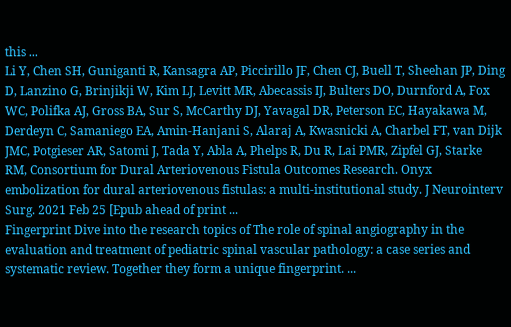this ...
Li Y, Chen SH, Guniganti R, Kansagra AP, Piccirillo JF, Chen CJ, Buell T, Sheehan JP, Ding D, Lanzino G, Brinjikji W, Kim LJ, Levitt MR, Abecassis IJ, Bulters DO, Durnford A, Fox WC, Polifka AJ, Gross BA, Sur S, McCarthy DJ, Yavagal DR, Peterson EC, Hayakawa M, Derdeyn C, Samaniego EA, Amin-Hanjani S, Alaraj A, Kwasnicki A, Charbel FT, van Dijk JMC, Potgieser AR, Satomi J, Tada Y, Abla A, Phelps R, Du R, Lai PMR, Zipfel GJ, Starke RM, Consortium for Dural Arteriovenous Fistula Outcomes Research. Onyx embolization for dural arteriovenous fistulas: a multi-institutional study. J Neurointerv Surg. 2021 Feb 25 [Epub ahead of print ...
Fingerprint Dive into the research topics of The role of spinal angiography in the evaluation and treatment of pediatric spinal vascular pathology: a case series and systematic review. Together they form a unique fingerprint. ...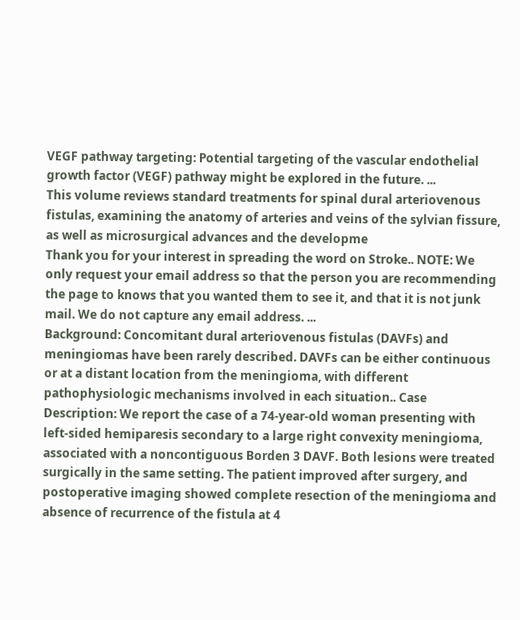VEGF pathway targeting: Potential targeting of the vascular endothelial growth factor (VEGF) pathway might be explored in the future. ...
This volume reviews standard treatments for spinal dural arteriovenous fistulas, examining the anatomy of arteries and veins of the sylvian fissure, as well as microsurgical advances and the developme
Thank you for your interest in spreading the word on Stroke.. NOTE: We only request your email address so that the person you are recommending the page to knows that you wanted them to see it, and that it is not junk mail. We do not capture any email address. ...
Background: Concomitant dural arteriovenous fistulas (DAVFs) and meningiomas have been rarely described. DAVFs can be either continuous or at a distant location from the meningioma, with different pathophysiologic mechanisms involved in each situation.. Case Description: We report the case of a 74-year-old woman presenting with left-sided hemiparesis secondary to a large right convexity meningioma, associated with a noncontiguous Borden 3 DAVF. Both lesions were treated surgically in the same setting. The patient improved after surgery, and postoperative imaging showed complete resection of the meningioma and absence of recurrence of the fistula at 4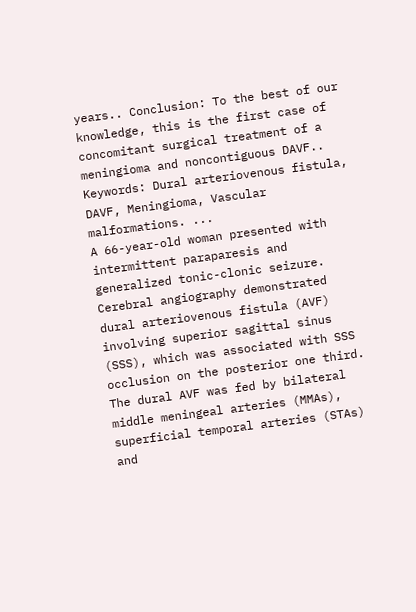years.. Conclusion: To the best of our knowledge, this is the first case of concomitant surgical treatment of a meningioma and noncontiguous DAVF.. Keywords: Dural arteriovenous fistula, DAVF, Meningioma, Vascular malformations. ...
A 66-year-old woman presented with intermittent paraparesis and generalized tonic-clonic seizure. Cerebral angiography demonstrated dural arteriovenous fistula (AVF) involving superior sagittal sinus (SSS), which was associated with SSS occlusion on the posterior one third. The dural AVF was fed by bilateral middle meningeal arteries (MMAs), superficial temporal arteries (STAs) and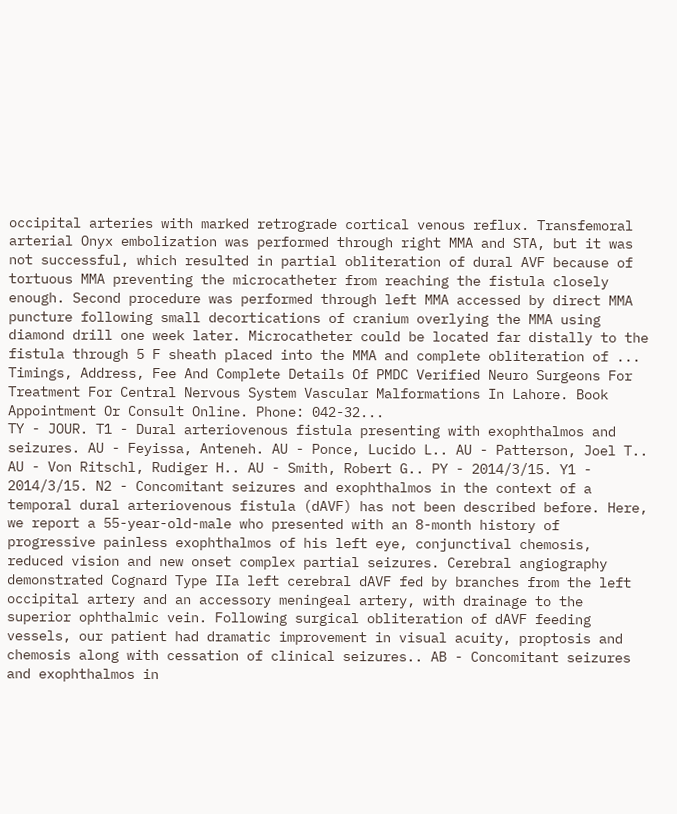occipital arteries with marked retrograde cortical venous reflux. Transfemoral arterial Onyx embolization was performed through right MMA and STA, but it was not successful, which resulted in partial obliteration of dural AVF because of tortuous MMA preventing the microcatheter from reaching the fistula closely enough. Second procedure was performed through left MMA accessed by direct MMA puncture following small decortications of cranium overlying the MMA using diamond drill one week later. Microcatheter could be located far distally to the fistula through 5 F sheath placed into the MMA and complete obliteration of ...
Timings, Address, Fee And Complete Details Of PMDC Verified Neuro Surgeons For Treatment For Central Nervous System Vascular Malformations In Lahore. Book Appointment Or Consult Online. Phone: 042-32...
TY - JOUR. T1 - Dural arteriovenous fistula presenting with exophthalmos and seizures. AU - Feyissa, Anteneh. AU - Ponce, Lucido L.. AU - Patterson, Joel T.. AU - Von Ritschl, Rudiger H.. AU - Smith, Robert G.. PY - 2014/3/15. Y1 - 2014/3/15. N2 - Concomitant seizures and exophthalmos in the context of a temporal dural arteriovenous fistula (dAVF) has not been described before. Here, we report a 55-year-old-male who presented with an 8-month history of progressive painless exophthalmos of his left eye, conjunctival chemosis, reduced vision and new onset complex partial seizures. Cerebral angiography demonstrated Cognard Type IIa left cerebral dAVF fed by branches from the left occipital artery and an accessory meningeal artery, with drainage to the superior ophthalmic vein. Following surgical obliteration of dAVF feeding vessels, our patient had dramatic improvement in visual acuity, proptosis and chemosis along with cessation of clinical seizures.. AB - Concomitant seizures and exophthalmos in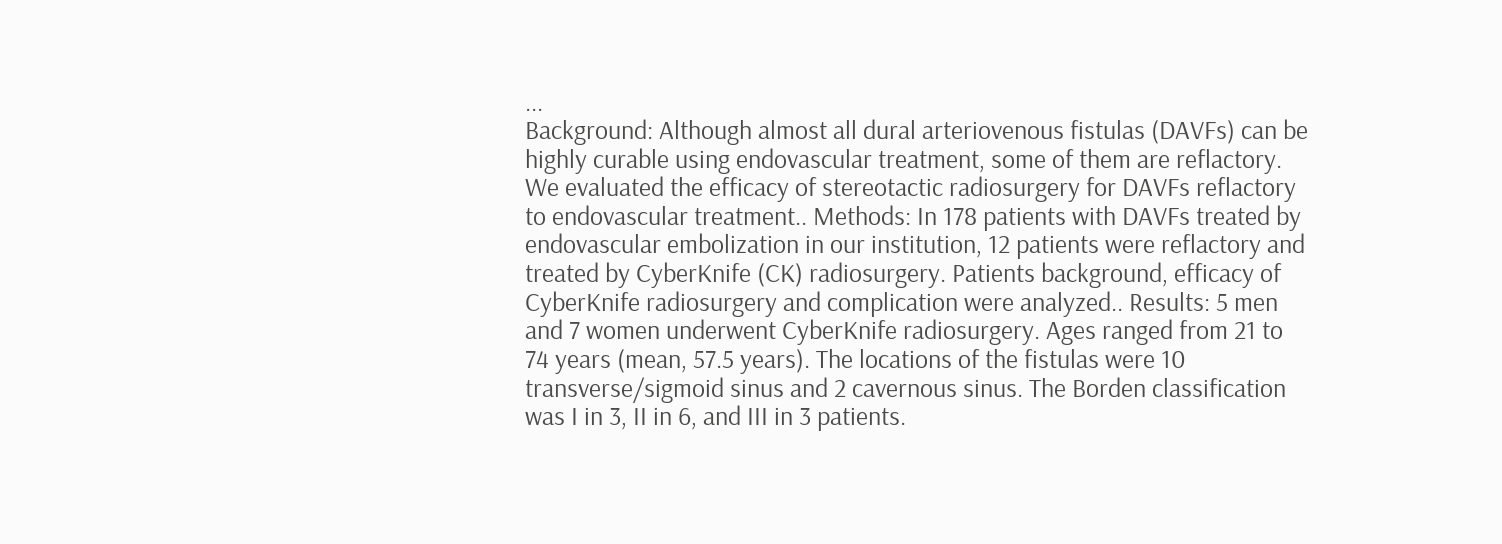...
Background: Although almost all dural arteriovenous fistulas (DAVFs) can be highly curable using endovascular treatment, some of them are reflactory. We evaluated the efficacy of stereotactic radiosurgery for DAVFs reflactory to endovascular treatment.. Methods: In 178 patients with DAVFs treated by endovascular embolization in our institution, 12 patients were reflactory and treated by CyberKnife (CK) radiosurgery. Patients background, efficacy of CyberKnife radiosurgery and complication were analyzed.. Results: 5 men and 7 women underwent CyberKnife radiosurgery. Ages ranged from 21 to 74 years (mean, 57.5 years). The locations of the fistulas were 10 transverse/sigmoid sinus and 2 cavernous sinus. The Borden classification was I in 3, II in 6, and III in 3 patients.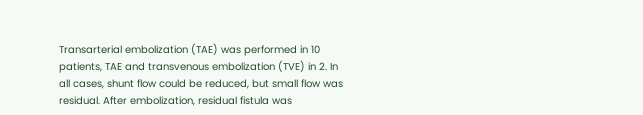Transarterial embolization (TAE) was performed in 10 patients, TAE and transvenous embolization (TVE) in 2. In all cases, shunt flow could be reduced, but small flow was residual. After embolization, residual fistula was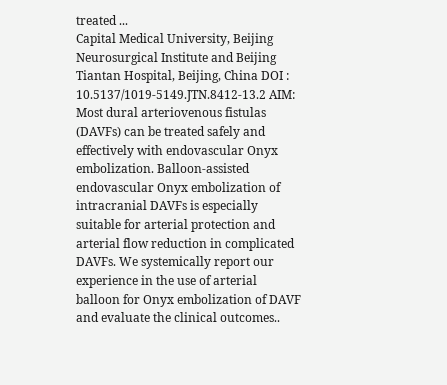treated ...
Capital Medical University, Beijing Neurosurgical Institute and Beijing Tiantan Hospital, Beijing, China DOI : 10.5137/1019-5149.JTN.8412-13.2 AIM: Most dural arteriovenous fistulas (DAVFs) can be treated safely and effectively with endovascular Onyx embolization. Balloon-assisted endovascular Onyx embolization of intracranial DAVFs is especially suitable for arterial protection and arterial flow reduction in complicated DAVFs. We systemically report our experience in the use of arterial balloon for Onyx embolization of DAVF and evaluate the clinical outcomes..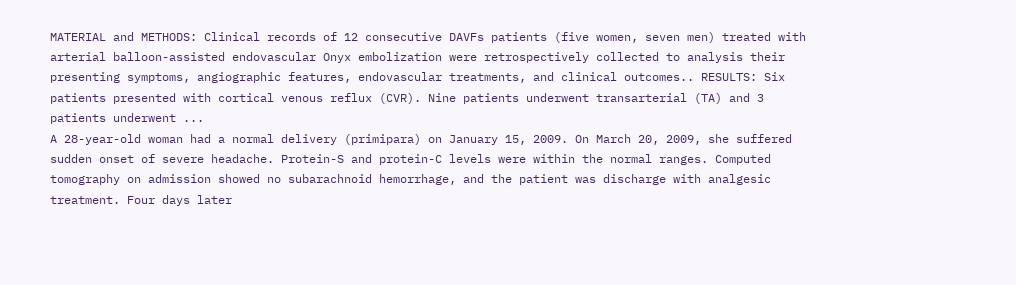MATERIAL and METHODS: Clinical records of 12 consecutive DAVFs patients (five women, seven men) treated with arterial balloon-assisted endovascular Onyx embolization were retrospectively collected to analysis their presenting symptoms, angiographic features, endovascular treatments, and clinical outcomes.. RESULTS: Six patients presented with cortical venous reflux (CVR). Nine patients underwent transarterial (TA) and 3 patients underwent ...
A 28-year-old woman had a normal delivery (primipara) on January 15, 2009. On March 20, 2009, she suffered sudden onset of severe headache. Protein-S and protein-C levels were within the normal ranges. Computed tomography on admission showed no subarachnoid hemorrhage, and the patient was discharge with analgesic treatment. Four days later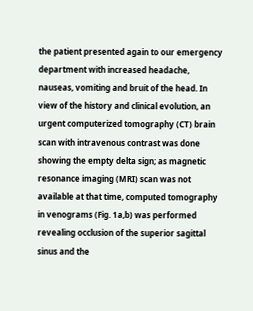the patient presented again to our emergency department with increased headache, nauseas, vomiting and bruit of the head. In view of the history and clinical evolution, an urgent computerized tomography (CT) brain scan with intravenous contrast was done showing the empty delta sign; as magnetic resonance imaging (MRI) scan was not available at that time, computed tomography in venograms (Fig. 1a,b) was performed revealing occlusion of the superior sagittal sinus and the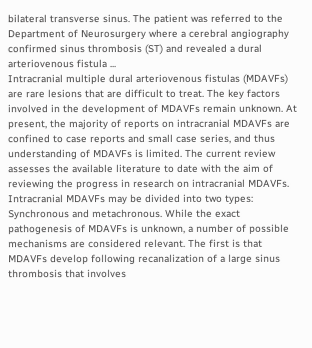bilateral transverse sinus. The patient was referred to the Department of Neurosurgery where a cerebral angiography confirmed sinus thrombosis (ST) and revealed a dural arteriovenous fistula ...
Intracranial multiple dural arteriovenous fistulas (MDAVFs) are rare lesions that are difficult to treat. The key factors involved in the development of MDAVFs remain unknown. At present, the majority of reports on intracranial MDAVFs are confined to case reports and small case series, and thus understanding of MDAVFs is limited. The current review assesses the available literature to date with the aim of reviewing the progress in research on intracranial MDAVFs. Intracranial MDAVFs may be divided into two types: Synchronous and metachronous. While the exact pathogenesis of MDAVFs is unknown, a number of possible mechanisms are considered relevant. The first is that MDAVFs develop following recanalization of a large sinus thrombosis that involves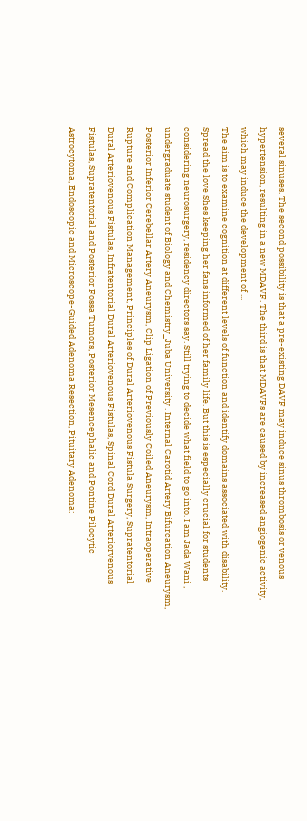several sinuses. The second possibility is that a pre-existing DAVF may induce sinus thrombosis or venous hypertension, resulting in a new MDAVF. The third is that MDAVFs are caused by increased angiogenic activity, which may induce the development of ...
The aim is to examine cognition at different levels of function and identify domains associated with disability. Spread the love Shes keeping her fans informed of her family life. But this is especially crucial for students considering neurosurgery, residency directors say. Still trying to decide what field to go into. I am Jada Wani , undergraduate student of Biology and Chemistry_Juba University . Internal Carotid Artery Bifurcation Aneurysm, Posterior Inferior Cerebellar Artery Aneurysm, Clip Ligation of Previously Coiled Aneurysm, Intraoperative Rupture and Complication Management, Principles of Dural Arteriovenous Fistula Surgery, Supratentorial Dural Arteriovenous Fistulas, Infratentorial Dural Arteriovenous Fistulas, Spinal Cord Dural Arteriorvenous Fistulas, Supratentorial and Posterior Fossa Tumors, Posterior Mesencephalic and Pontine Pilocytic Astrocytoma, Endoscopic and Microscope-Guided Adenoma Resection, Pituitary Adenoma: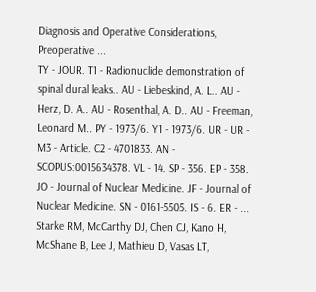Diagnosis and Operative Considerations, Preoperative ...
TY - JOUR. T1 - Radionuclide demonstration of spinal dural leaks.. AU - Liebeskind, A. L.. AU - Herz, D. A.. AU - Rosenthal, A. D.. AU - Freeman, Leonard M.. PY - 1973/6. Y1 - 1973/6. UR - UR - M3 - Article. C2 - 4701833. AN - SCOPUS:0015634378. VL - 14. SP - 356. EP - 358. JO - Journal of Nuclear Medicine. JF - Journal of Nuclear Medicine. SN - 0161-5505. IS - 6. ER - ...
Starke RM, McCarthy DJ, Chen CJ, Kano H, McShane B, Lee J, Mathieu D, Vasas LT,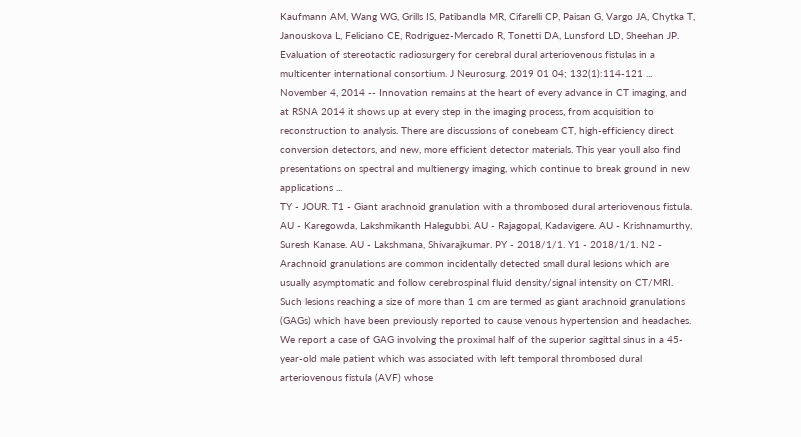Kaufmann AM, Wang WG, Grills IS, Patibandla MR, Cifarelli CP, Paisan G, Vargo JA, Chytka T, Janouskova L, Feliciano CE, Rodriguez-Mercado R, Tonetti DA, Lunsford LD, Sheehan JP. Evaluation of stereotactic radiosurgery for cerebral dural arteriovenous fistulas in a multicenter international consortium. J Neurosurg. 2019 01 04; 132(1):114-121 ...
November 4, 2014 -- Innovation remains at the heart of every advance in CT imaging, and at RSNA 2014 it shows up at every step in the imaging process, from acquisition to reconstruction to analysis. There are discussions of conebeam CT, high-efficiency direct conversion detectors, and new, more efficient detector materials. This year youll also find presentations on spectral and multienergy imaging, which continue to break ground in new applications ...
TY - JOUR. T1 - Giant arachnoid granulation with a thrombosed dural arteriovenous fistula. AU - Karegowda, Lakshmikanth Halegubbi. AU - Rajagopal, Kadavigere. AU - Krishnamurthy, Suresh Kanase. AU - Lakshmana, Shivarajkumar. PY - 2018/1/1. Y1 - 2018/1/1. N2 - Arachnoid granulations are common incidentally detected small dural lesions which are usually asymptomatic and follow cerebrospinal fluid density/signal intensity on CT/MRI. Such lesions reaching a size of more than 1 cm are termed as giant arachnoid granulations (GAGs) which have been previously reported to cause venous hypertension and headaches. We report a case of GAG involving the proximal half of the superior sagittal sinus in a 45-year-old male patient which was associated with left temporal thrombosed dural arteriovenous fistula (AVF) whose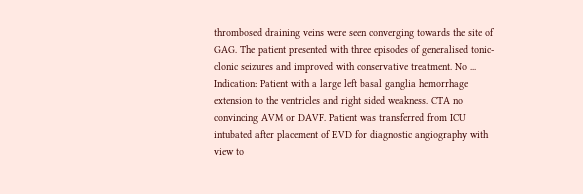thrombosed draining veins were seen converging towards the site of GAG. The patient presented with three episodes of generalised tonic-clonic seizures and improved with conservative treatment. No ...
Indication: Patient with a large left basal ganglia hemorrhage extension to the ventricles and right sided weakness. CTA no convincing AVM or DAVF. Patient was transferred from ICU intubated after placement of EVD for diagnostic angiography with view to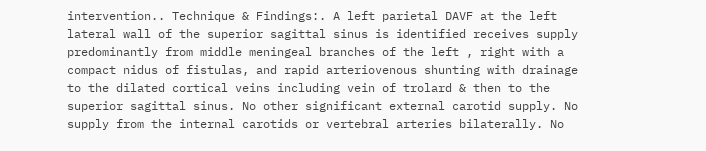intervention.. Technique & Findings:. A left parietal DAVF at the left lateral wall of the superior sagittal sinus is identified receives supply predominantly from middle meningeal branches of the left , right with a compact nidus of fistulas, and rapid arteriovenous shunting with drainage to the dilated cortical veins including vein of trolard & then to the superior sagittal sinus. No other significant external carotid supply. No supply from the internal carotids or vertebral arteries bilaterally. No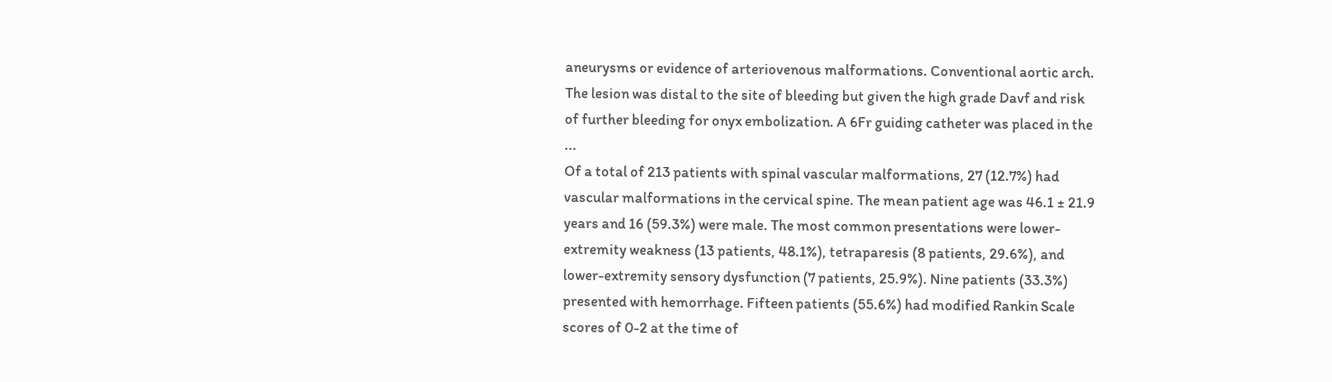aneurysms or evidence of arteriovenous malformations. Conventional aortic arch. The lesion was distal to the site of bleeding but given the high grade Davf and risk of further bleeding for onyx embolization. A 6Fr guiding catheter was placed in the ...
Of a total of 213 patients with spinal vascular malformations, 27 (12.7%) had vascular malformations in the cervical spine. The mean patient age was 46.1 ± 21.9 years and 16 (59.3%) were male. The most common presentations were lower-extremity weakness (13 patients, 48.1%), tetraparesis (8 patients, 29.6%), and lower-extremity sensory dysfunction (7 patients, 25.9%). Nine patients (33.3%) presented with hemorrhage. Fifteen patients (55.6%) had modified Rankin Scale scores of 0-2 at the time of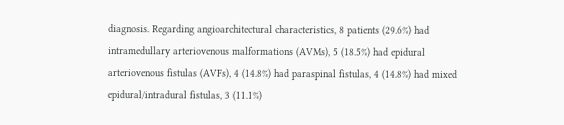diagnosis. Regarding angioarchitectural characteristics, 8 patients (29.6%) had intramedullary arteriovenous malformations (AVMs), 5 (18.5%) had epidural arteriovenous fistulas (AVFs), 4 (14.8%) had paraspinal fistulas, 4 (14.8%) had mixed epidural/intradural fistulas, 3 (11.1%)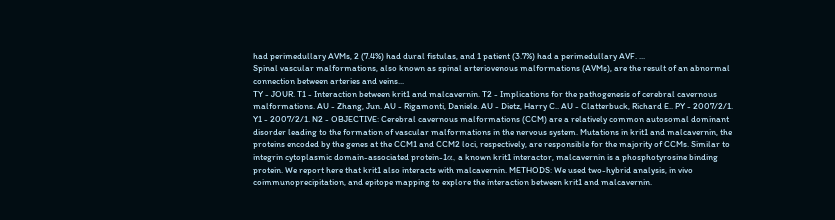had perimedullary AVMs, 2 (7.4%) had dural fistulas, and 1 patient (3.7%) had a perimedullary AVF. ...
Spinal vascular malformations, also known as spinal arteriovenous malformations (AVMs), are the result of an abnormal connection between arteries and veins...
TY - JOUR. T1 - Interaction between krit1 and malcavernin. T2 - Implications for the pathogenesis of cerebral cavernous malformations. AU - Zhang, Jun. AU - Rigamonti, Daniele. AU - Dietz, Harry C.. AU - Clatterbuck, Richard E.. PY - 2007/2/1. Y1 - 2007/2/1. N2 - OBJECTIVE: Cerebral cavernous malformations (CCM) are a relatively common autosomal dominant disorder leading to the formation of vascular malformations in the nervous system. Mutations in krit1 and malcavernin, the proteins encoded by the genes at the CCM1 and CCM2 loci, respectively, are responsible for the majority of CCMs. Similar to integrin cytoplasmic domain-associated protein-1α, a known krit1 interactor, malcavernin is a phosphotyrosine binding protein. We report here that krit1 also interacts with malcavernin. METHODS: We used two-hybrid analysis, in vivo coimmunoprecipitation, and epitope mapping to explore the interaction between krit1 and malcavernin.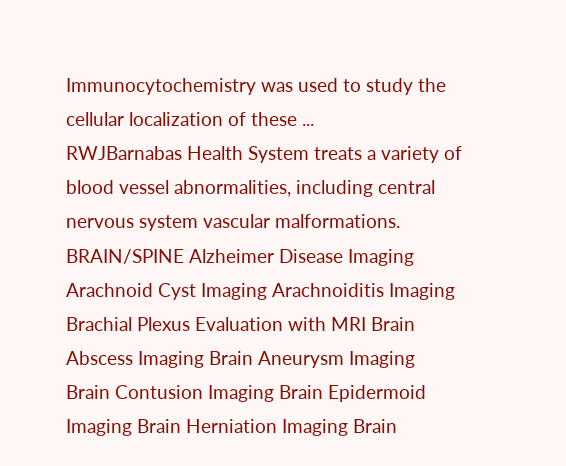Immunocytochemistry was used to study the cellular localization of these ...
RWJBarnabas Health System treats a variety of blood vessel abnormalities, including central nervous system vascular malformations.
BRAIN/SPINE Alzheimer Disease Imaging Arachnoid Cyst Imaging Arachnoiditis Imaging Brachial Plexus Evaluation with MRI Brain Abscess Imaging Brain Aneurysm Imaging Brain Contusion Imaging Brain Epidermoid Imaging Brain Herniation Imaging Brain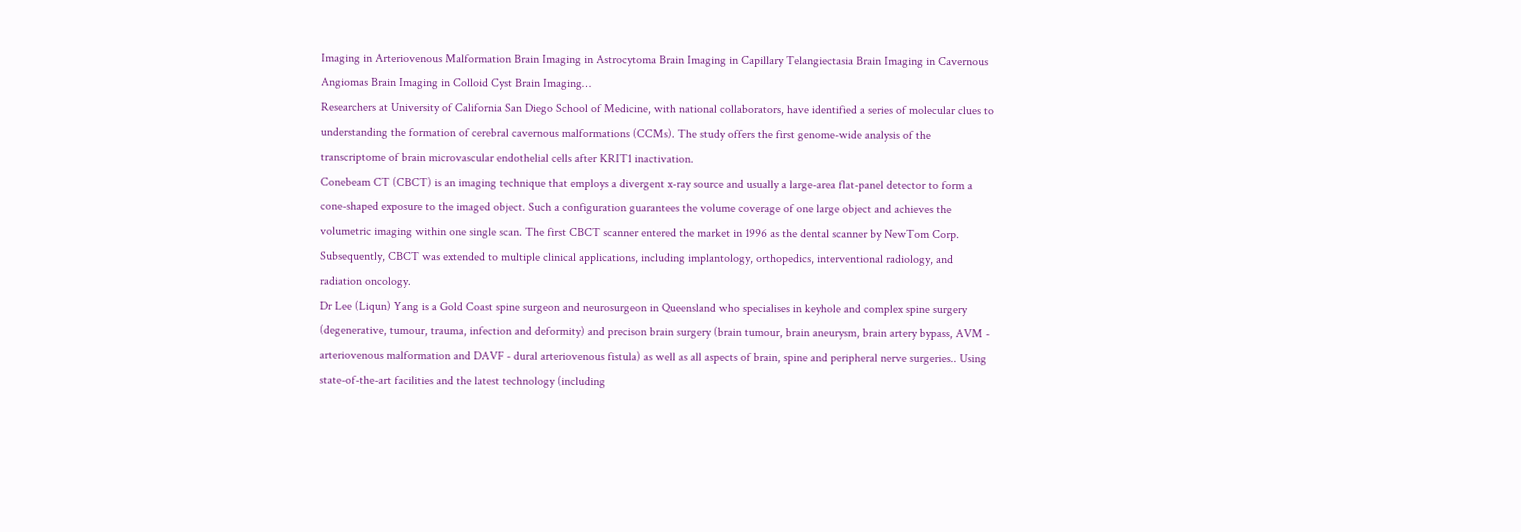Imaging in Arteriovenous Malformation Brain Imaging in Astrocytoma Brain Imaging in Capillary Telangiectasia Brain Imaging in Cavernous Angiomas Brain Imaging in Colloid Cyst Brain Imaging…
Researchers at University of California San Diego School of Medicine, with national collaborators, have identified a series of molecular clues to understanding the formation of cerebral cavernous malformations (CCMs). The study offers the first genome-wide analysis of the transcriptome of brain microvascular endothelial cells after KRIT1 inactivation.
Conebeam CT (CBCT) is an imaging technique that employs a divergent x-ray source and usually a large-area flat-panel detector to form a cone-shaped exposure to the imaged object. Such a configuration guarantees the volume coverage of one large object and achieves the volumetric imaging within one single scan. The first CBCT scanner entered the market in 1996 as the dental scanner by NewTom Corp. Subsequently, CBCT was extended to multiple clinical applications, including implantology, orthopedics, interventional radiology, and radiation oncology.
Dr Lee (Liqun) Yang is a Gold Coast spine surgeon and neurosurgeon in Queensland who specialises in keyhole and complex spine surgery (degenerative, tumour, trauma, infection and deformity) and precison brain surgery (brain tumour, brain aneurysm, brain artery bypass, AVM - arteriovenous malformation and DAVF - dural arteriovenous fistula) as well as all aspects of brain, spine and peripheral nerve surgeries.. Using state-of-the-art facilities and the latest technology (including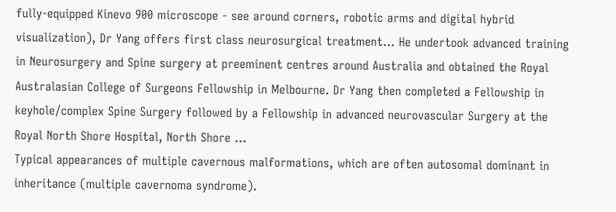fully-equipped Kinevo 900 microscope - see around corners, robotic arms and digital hybrid visualization), Dr Yang offers first class neurosurgical treatment... He undertook advanced training in Neurosurgery and Spine surgery at preeminent centres around Australia and obtained the Royal Australasian College of Surgeons Fellowship in Melbourne. Dr Yang then completed a Fellowship in keyhole/complex Spine Surgery followed by a Fellowship in advanced neurovascular Surgery at the Royal North Shore Hospital, North Shore ...
Typical appearances of multiple cavernous malformations, which are often autosomal dominant in inheritance (multiple cavernoma syndrome).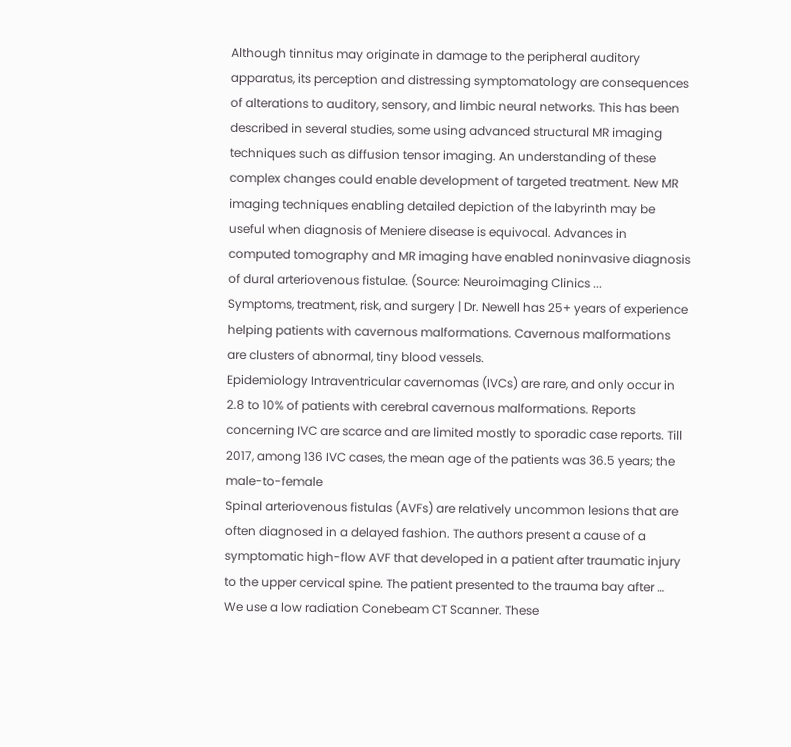Although tinnitus may originate in damage to the peripheral auditory apparatus, its perception and distressing symptomatology are consequences of alterations to auditory, sensory, and limbic neural networks. This has been described in several studies, some using advanced structural MR imaging techniques such as diffusion tensor imaging. An understanding of these complex changes could enable development of targeted treatment. New MR imaging techniques enabling detailed depiction of the labyrinth may be useful when diagnosis of Meniere disease is equivocal. Advances in computed tomography and MR imaging have enabled noninvasive diagnosis of dural arteriovenous fistulae. (Source: Neuroimaging Clinics ...
Symptoms, treatment, risk, and surgery | Dr. Newell has 25+ years of experience helping patients with cavernous malformations. Cavernous malformations are clusters of abnormal, tiny blood vessels.
Epidemiology Intraventricular cavernomas (IVCs) are rare, and only occur in 2.8 to 10% of patients with cerebral cavernous malformations. Reports concerning IVC are scarce and are limited mostly to sporadic case reports. Till 2017, among 136 IVC cases, the mean age of the patients was 36.5 years; the male-to-female
Spinal arteriovenous fistulas (AVFs) are relatively uncommon lesions that are often diagnosed in a delayed fashion. The authors present a cause of a symptomatic high-flow AVF that developed in a patient after traumatic injury to the upper cervical spine. The patient presented to the trauma bay after …
We use a low radiation Conebeam CT Scanner. These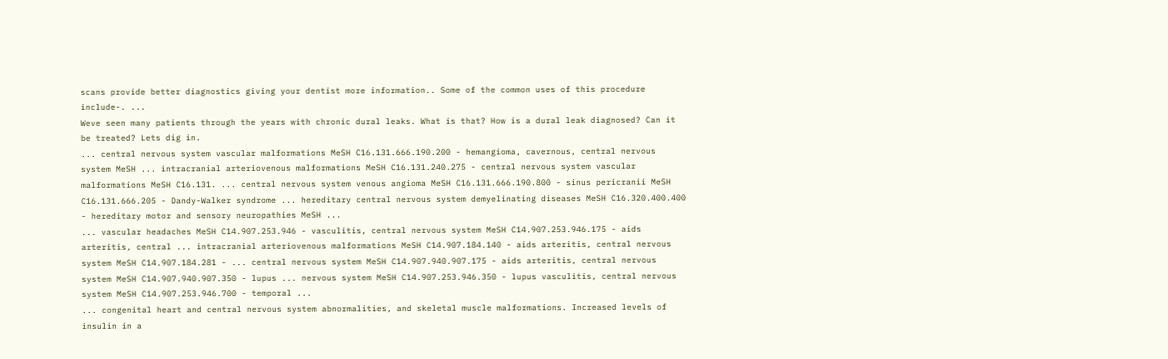scans provide better diagnostics giving your dentist more information.. Some of the common uses of this procedure include-. ...
Weve seen many patients through the years with chronic dural leaks. What is that? How is a dural leak diagnosed? Can it be treated? Lets dig in.
... central nervous system vascular malformations MeSH C16.131.666.190.200 - hemangioma, cavernous, central nervous system MeSH ... intracranial arteriovenous malformations MeSH C16.131.240.275 - central nervous system vascular malformations MeSH C16.131. ... central nervous system venous angioma MeSH C16.131.666.190.800 - sinus pericranii MeSH C16.131.666.205 - Dandy-Walker syndrome ... hereditary central nervous system demyelinating diseases MeSH C16.320.400.400 - hereditary motor and sensory neuropathies MeSH ...
... vascular headaches MeSH C14.907.253.946 - vasculitis, central nervous system MeSH C14.907.253.946.175 - aids arteritis, central ... intracranial arteriovenous malformations MeSH C14.907.184.140 - aids arteritis, central nervous system MeSH C14.907.184.281 - ... central nervous system MeSH C14.907.940.907.175 - aids arteritis, central nervous system MeSH C14.907.940.907.350 - lupus ... nervous system MeSH C14.907.253.946.350 - lupus vasculitis, central nervous system MeSH C14.907.253.946.700 - temporal ...
... congenital heart and central nervous system abnormalities, and skeletal muscle malformations. Increased levels of insulin in a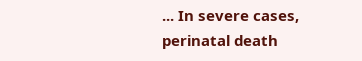... In severe cases, perinatal death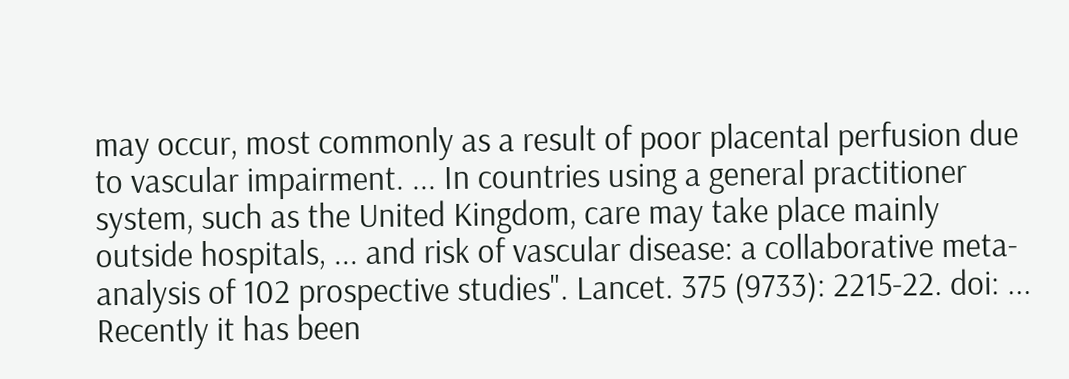may occur, most commonly as a result of poor placental perfusion due to vascular impairment. ... In countries using a general practitioner system, such as the United Kingdom, care may take place mainly outside hospitals, ... and risk of vascular disease: a collaborative meta-analysis of 102 prospective studies". Lancet. 375 (9733): 2215-22. doi: ...
Recently it has been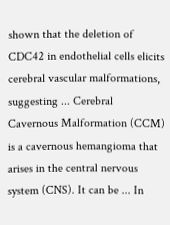shown that the deletion of CDC42 in endothelial cells elicits cerebral vascular malformations, suggesting ... Cerebral Cavernous Malformation (CCM) is a cavernous hemangioma that arises in the central nervous system (CNS). It can be ... In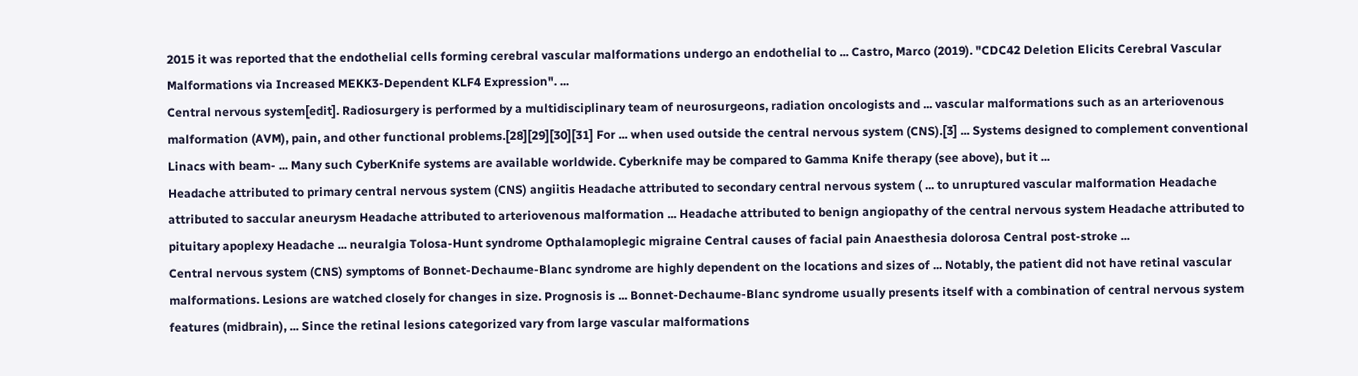2015 it was reported that the endothelial cells forming cerebral vascular malformations undergo an endothelial to ... Castro, Marco (2019). "CDC42 Deletion Elicits Cerebral Vascular Malformations via Increased MEKK3-Dependent KLF4 Expression". ...
Central nervous system[edit]. Radiosurgery is performed by a multidisciplinary team of neurosurgeons, radiation oncologists and ... vascular malformations such as an arteriovenous malformation (AVM), pain, and other functional problems.[28][29][30][31] For ... when used outside the central nervous system (CNS).[3] ... Systems designed to complement conventional Linacs with beam- ... Many such CyberKnife systems are available worldwide. Cyberknife may be compared to Gamma Knife therapy (see above), but it ...
Headache attributed to primary central nervous system (CNS) angiitis Headache attributed to secondary central nervous system ( ... to unruptured vascular malformation Headache attributed to saccular aneurysm Headache attributed to arteriovenous malformation ... Headache attributed to benign angiopathy of the central nervous system Headache attributed to pituitary apoplexy Headache ... neuralgia Tolosa-Hunt syndrome Opthalamoplegic migraine Central causes of facial pain Anaesthesia dolorosa Central post-stroke ...
Central nervous system (CNS) symptoms of Bonnet-Dechaume-Blanc syndrome are highly dependent on the locations and sizes of ... Notably, the patient did not have retinal vascular malformations. Lesions are watched closely for changes in size. Prognosis is ... Bonnet-Dechaume-Blanc syndrome usually presents itself with a combination of central nervous system features (midbrain), ... Since the retinal lesions categorized vary from large vascular malformations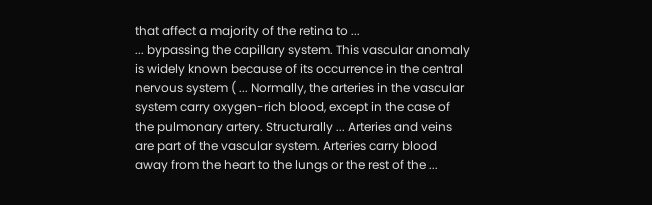that affect a majority of the retina to ...
... bypassing the capillary system. This vascular anomaly is widely known because of its occurrence in the central nervous system ( ... Normally, the arteries in the vascular system carry oxygen-rich blood, except in the case of the pulmonary artery. Structurally ... Arteries and veins are part of the vascular system. Arteries carry blood away from the heart to the lungs or the rest of the ...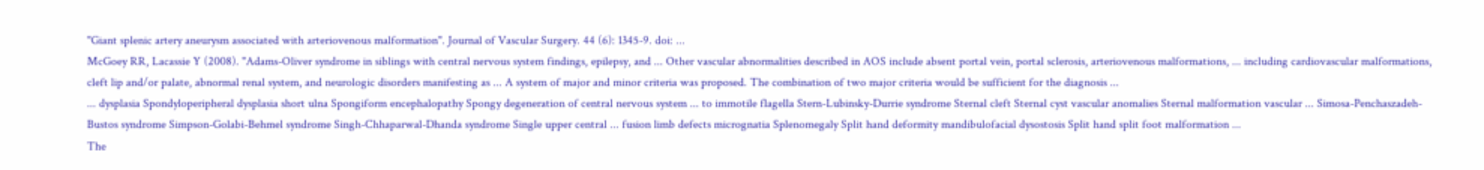"Giant splenic artery aneurysm associated with arteriovenous malformation". Journal of Vascular Surgery. 44 (6): 1345-9. doi: ...
McGoey RR, Lacassie Y (2008). "Adams-Oliver syndrome in siblings with central nervous system findings, epilepsy, and ... Other vascular abnormalities described in AOS include absent portal vein, portal sclerosis, arteriovenous malformations, ... including cardiovascular malformations, cleft lip and/or palate, abnormal renal system, and neurologic disorders manifesting as ... A system of major and minor criteria was proposed. The combination of two major criteria would be sufficient for the diagnosis ...
... dysplasia Spondyloperipheral dysplasia short ulna Spongiform encephalopathy Spongy degeneration of central nervous system ... to immotile flagella Stern-Lubinsky-Durrie syndrome Sternal cleft Sternal cyst vascular anomalies Sternal malformation vascular ... Simosa-Penchaszadeh-Bustos syndrome Simpson-Golabi-Behmel syndrome Singh-Chhaparwal-Dhanda syndrome Single upper central ... fusion limb defects micrognatia Splenomegaly Split hand deformity mandibulofacial dysostosis Split hand split foot malformation ...
The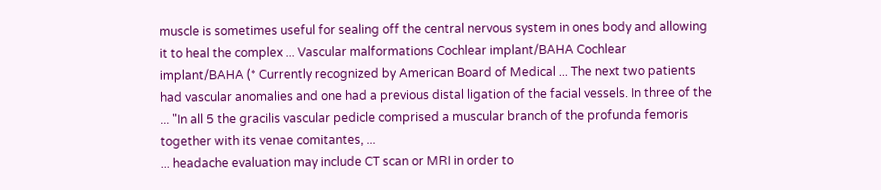muscle is sometimes useful for sealing off the central nervous system in ones body and allowing it to heal the complex ... Vascular malformations Cochlear implant/BAHA Cochlear implant/BAHA (* Currently recognized by American Board of Medical ... The next two patients had vascular anomalies and one had a previous distal ligation of the facial vessels. In three of the ... "In all 5 the gracilis vascular pedicle comprised a muscular branch of the profunda femoris together with its venae comitantes, ...
... headache evaluation may include CT scan or MRI in order to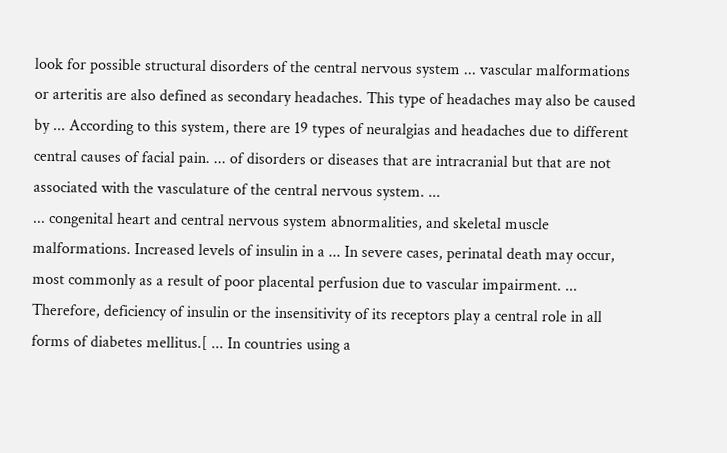look for possible structural disorders of the central nervous system ... vascular malformations or arteritis are also defined as secondary headaches. This type of headaches may also be caused by ... According to this system, there are 19 types of neuralgias and headaches due to different central causes of facial pain. ... of disorders or diseases that are intracranial but that are not associated with the vasculature of the central nervous system. ...
... congenital heart and central nervous system abnormalities, and skeletal muscle malformations. Increased levels of insulin in a ... In severe cases, perinatal death may occur, most commonly as a result of poor placental perfusion due to vascular impairment. ... Therefore, deficiency of insulin or the insensitivity of its receptors play a central role in all forms of diabetes mellitus.[ ... In countries using a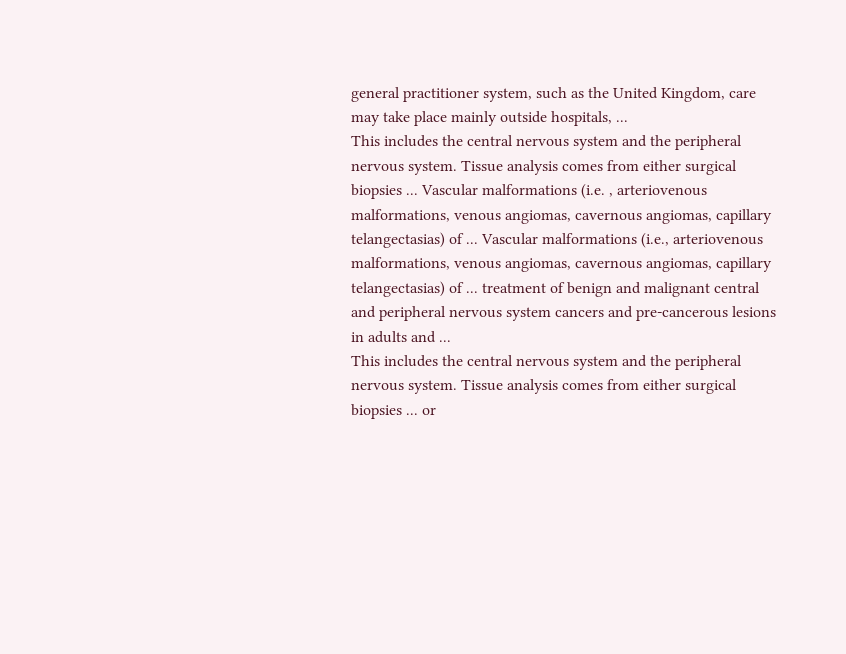general practitioner system, such as the United Kingdom, care may take place mainly outside hospitals, ...
This includes the central nervous system and the peripheral nervous system. Tissue analysis comes from either surgical biopsies ... Vascular malformations (i.e. , arteriovenous malformations, venous angiomas, cavernous angiomas, capillary telangectasias) of ... Vascular malformations (i.e., arteriovenous malformations, venous angiomas, cavernous angiomas, capillary telangectasias) of ... treatment of benign and malignant central and peripheral nervous system cancers and pre-cancerous lesions in adults and ...
This includes the central nervous system and the peripheral nervous system. Tissue analysis comes from either surgical biopsies ... or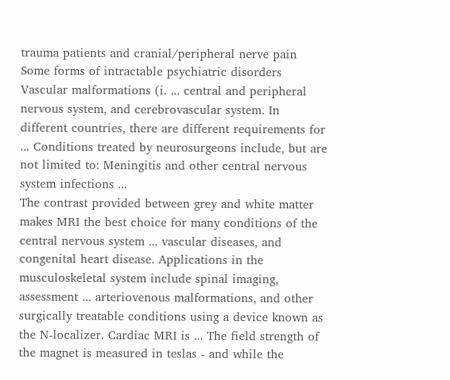trauma patients and cranial/peripheral nerve pain Some forms of intractable psychiatric disorders Vascular malformations (i. ... central and peripheral nervous system, and cerebrovascular system. In different countries, there are different requirements for ... Conditions treated by neurosurgeons include, but are not limited to: Meningitis and other central nervous system infections ...
The contrast provided between grey and white matter makes MRI the best choice for many conditions of the central nervous system ... vascular diseases, and congenital heart disease. Applications in the musculoskeletal system include spinal imaging, assessment ... arteriovenous malformations, and other surgically treatable conditions using a device known as the N-localizer. Cardiac MRI is ... The field strength of the magnet is measured in teslas - and while the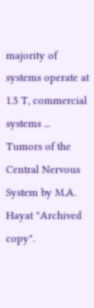majority of systems operate at 1.5 T, commercial systems ...
Tumors of the Central Nervous System by M.A. Hayat "Archived copy".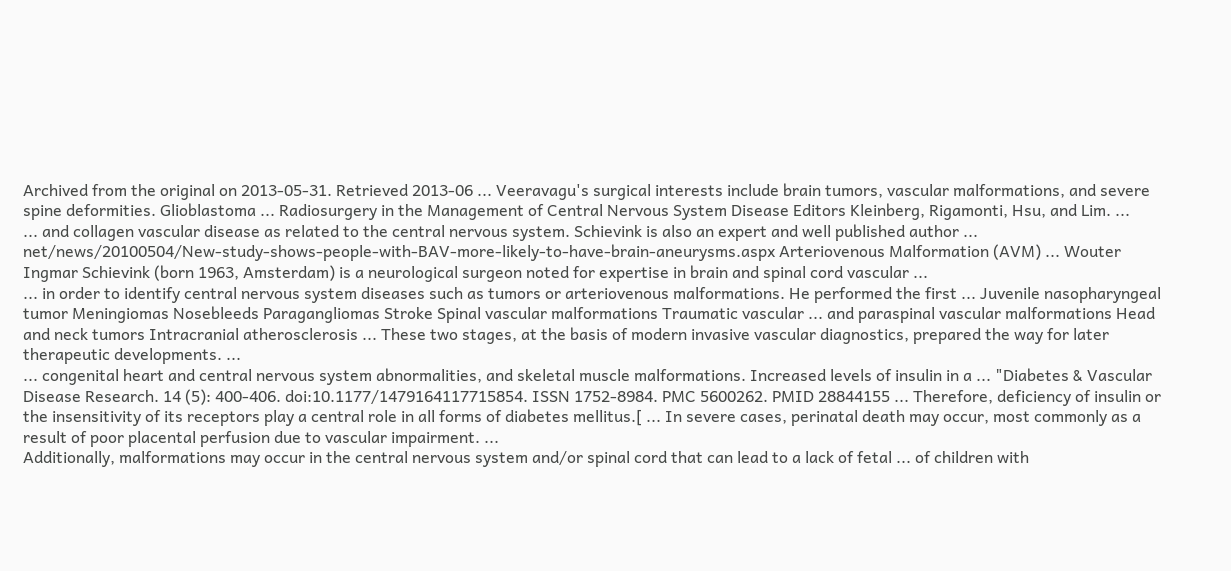Archived from the original on 2013-05-31. Retrieved 2013-06 ... Veeravagu's surgical interests include brain tumors, vascular malformations, and severe spine deformities. Glioblastoma ... Radiosurgery in the Management of Central Nervous System Disease Editors Kleinberg, Rigamonti, Hsu, and Lim. ...
... and collagen vascular disease as related to the central nervous system. Schievink is also an expert and well published author ... net/news/20100504/New-study-shows-people-with-BAV-more-likely-to-have-brain-aneurysms.aspx Arteriovenous Malformation (AVM) ... Wouter Ingmar Schievink (born 1963, Amsterdam) is a neurological surgeon noted for expertise in brain and spinal cord vascular ...
... in order to identify central nervous system diseases such as tumors or arteriovenous malformations. He performed the first ... Juvenile nasopharyngeal tumor Meningiomas Nosebleeds Paragangliomas Stroke Spinal vascular malformations Traumatic vascular ... and paraspinal vascular malformations Head and neck tumors Intracranial atherosclerosis ... These two stages, at the basis of modern invasive vascular diagnostics, prepared the way for later therapeutic developments. ...
... congenital heart and central nervous system abnormalities, and skeletal muscle malformations. Increased levels of insulin in a ... "Diabetes & Vascular Disease Research. 14 (5): 400-406. doi:10.1177/1479164117715854. ISSN 1752-8984. PMC 5600262. PMID 28844155 ... Therefore, deficiency of insulin or the insensitivity of its receptors play a central role in all forms of diabetes mellitus.[ ... In severe cases, perinatal death may occur, most commonly as a result of poor placental perfusion due to vascular impairment. ...
Additionally, malformations may occur in the central nervous system and/or spinal cord that can lead to a lack of fetal ... of children with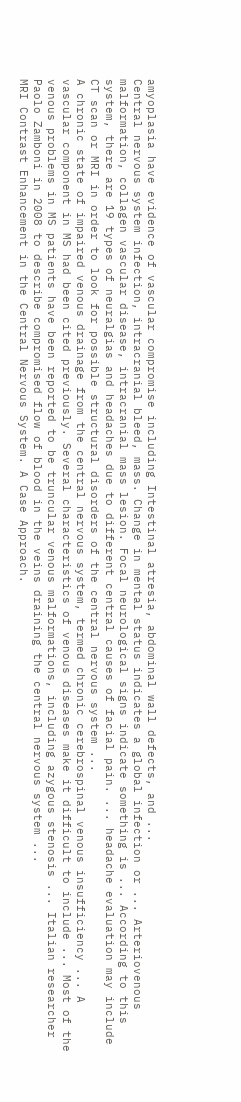amyoplasia have evidence of vascular compromise including Intestinal atresia, abdominal wall defects, and ...
Central nervous system infection, intracranial bleed, mass. Change in mental status indicates a global infection or ... Arteriovenous malformation, collagen vascular disease, intracranial mass lesion. Focal neurological signs indicate something is ... According to this system, there are 19 types of neuralgias and headaches due to different central causes of facial pain. ... headache evaluation may include CT scan or MRI in order to look for possible structural disorders of the central nervous system ...
A chronic state of impaired venous drainage from the central nervous system, termed chronic cerebrospinal venous insufficiency ... A vascular component in MS had been cited previously. Several characteristics of venous diseases make it difficult to include ... Most of the venous problems in MS patients have been reported to be truncular venous malformations, including azygous stenosis ... Italian researcher Paolo Zamboni in 2008 to describe compromised flow of blood in the veins draining the central nervous system ...
MRI Contrast Enhancement in the Central Nervous System. A Case Approach.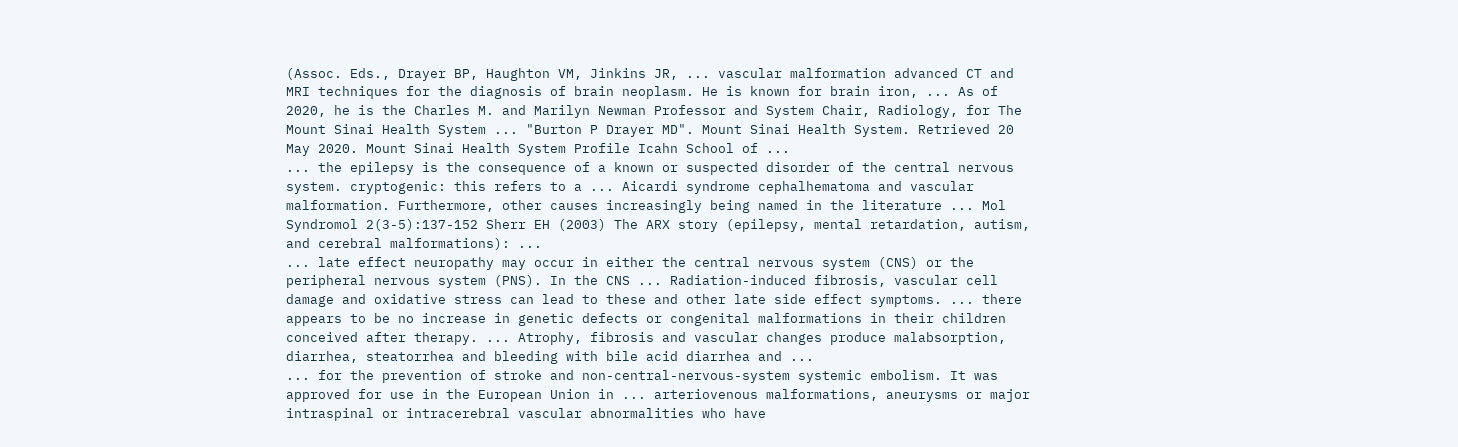(Assoc. Eds., Drayer BP, Haughton VM, Jinkins JR, ... vascular malformation advanced CT and MRI techniques for the diagnosis of brain neoplasm. He is known for brain iron, ... As of 2020, he is the Charles M. and Marilyn Newman Professor and System Chair, Radiology, for The Mount Sinai Health System ... "Burton P Drayer MD". Mount Sinai Health System. Retrieved 20 May 2020. Mount Sinai Health System Profile Icahn School of ...
... the epilepsy is the consequence of a known or suspected disorder of the central nervous system. cryptogenic: this refers to a ... Aicardi syndrome cephalhematoma and vascular malformation. Furthermore, other causes increasingly being named in the literature ... Mol Syndromol 2(3-5):137-152 Sherr EH (2003) The ARX story (epilepsy, mental retardation, autism, and cerebral malformations): ...
... late effect neuropathy may occur in either the central nervous system (CNS) or the peripheral nervous system (PNS). In the CNS ... Radiation-induced fibrosis, vascular cell damage and oxidative stress can lead to these and other late side effect symptoms. ... there appears to be no increase in genetic defects or congenital malformations in their children conceived after therapy. ... Atrophy, fibrosis and vascular changes produce malabsorption, diarrhea, steatorrhea and bleeding with bile acid diarrhea and ...
... for the prevention of stroke and non-central-nervous-system systemic embolism. It was approved for use in the European Union in ... arteriovenous malformations, aneurysms or major intraspinal or intracerebral vascular abnormalities who have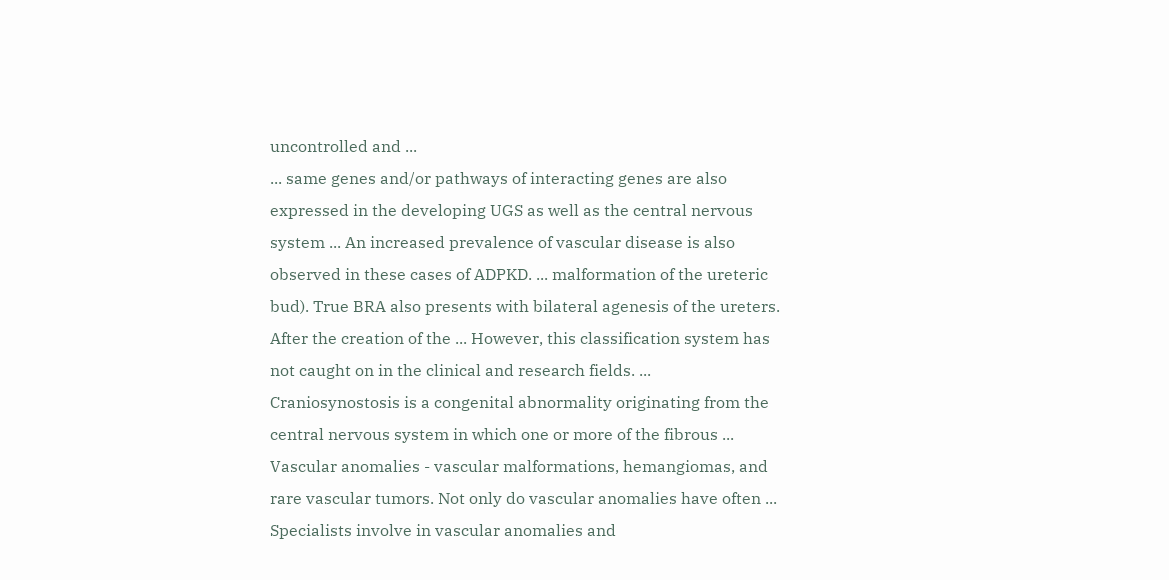uncontrolled and ...
... same genes and/or pathways of interacting genes are also expressed in the developing UGS as well as the central nervous system ... An increased prevalence of vascular disease is also observed in these cases of ADPKD. ... malformation of the ureteric bud). True BRA also presents with bilateral agenesis of the ureters. After the creation of the ... However, this classification system has not caught on in the clinical and research fields. ...
Craniosynostosis is a congenital abnormality originating from the central nervous system in which one or more of the fibrous ... Vascular anomalies - vascular malformations, hemangiomas, and rare vascular tumors. Not only do vascular anomalies have often ... Specialists involve in vascular anomalies and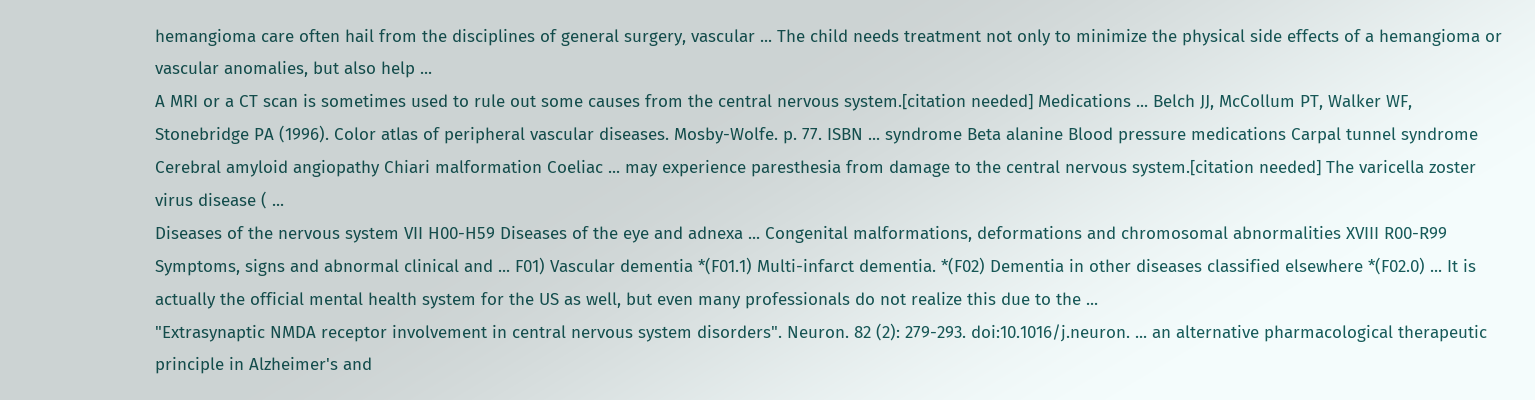hemangioma care often hail from the disciplines of general surgery, vascular ... The child needs treatment not only to minimize the physical side effects of a hemangioma or vascular anomalies, but also help ...
A MRI or a CT scan is sometimes used to rule out some causes from the central nervous system.[citation needed] Medications ... Belch JJ, McCollum PT, Walker WF, Stonebridge PA (1996). Color atlas of peripheral vascular diseases. Mosby-Wolfe. p. 77. ISBN ... syndrome Beta alanine Blood pressure medications Carpal tunnel syndrome Cerebral amyloid angiopathy Chiari malformation Coeliac ... may experience paresthesia from damage to the central nervous system.[citation needed] The varicella zoster virus disease ( ...
Diseases of the nervous system VII H00-H59 Diseases of the eye and adnexa ... Congenital malformations, deformations and chromosomal abnormalities XVIII R00-R99 Symptoms, signs and abnormal clinical and ... F01) Vascular dementia *(F01.1) Multi-infarct dementia. *(F02) Dementia in other diseases classified elsewhere *(F02.0) ... It is actually the official mental health system for the US as well, but even many professionals do not realize this due to the ...
"Extrasynaptic NMDA receptor involvement in central nervous system disorders". Neuron. 82 (2): 279-293. doi:10.1016/j.neuron. ... an alternative pharmacological therapeutic principle in Alzheimer's and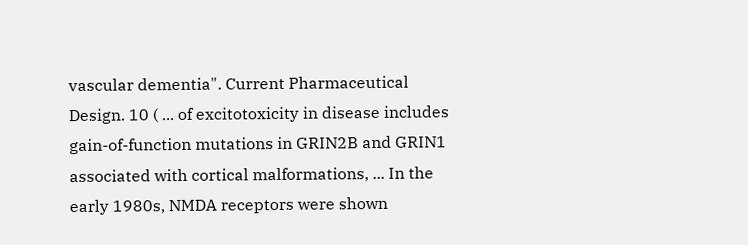vascular dementia". Current Pharmaceutical Design. 10 ( ... of excitotoxicity in disease includes gain-of-function mutations in GRIN2B and GRIN1 associated with cortical malformations, ... In the early 1980s, NMDA receptors were shown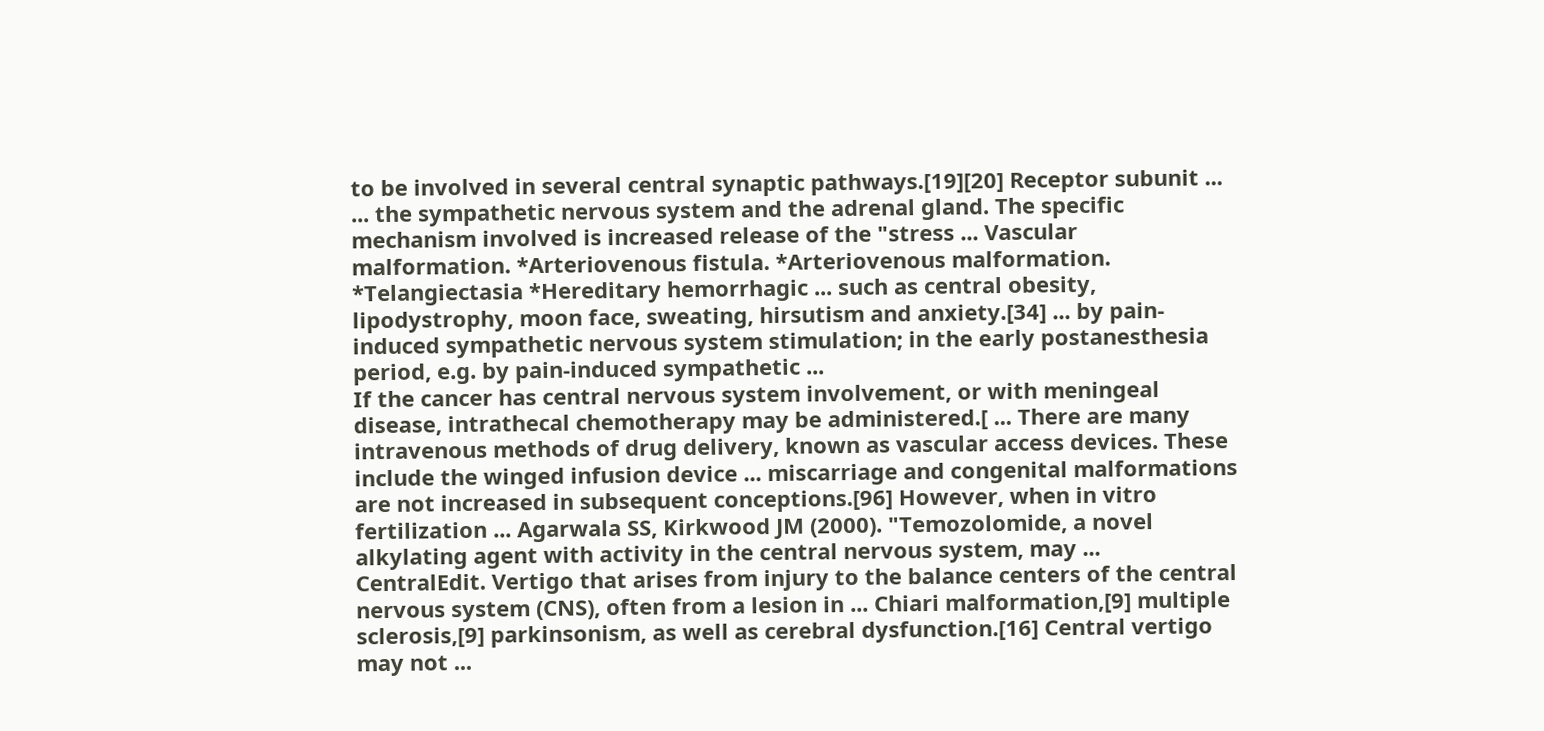to be involved in several central synaptic pathways.[19][20] Receptor subunit ...
... the sympathetic nervous system and the adrenal gland. The specific mechanism involved is increased release of the "stress ... Vascular malformation. *Arteriovenous fistula. *Arteriovenous malformation. *Telangiectasia *Hereditary hemorrhagic ... such as central obesity, lipodystrophy, moon face, sweating, hirsutism and anxiety.[34] ... by pain-induced sympathetic nervous system stimulation; in the early postanesthesia period, e.g. by pain-induced sympathetic ...
If the cancer has central nervous system involvement, or with meningeal disease, intrathecal chemotherapy may be administered.[ ... There are many intravenous methods of drug delivery, known as vascular access devices. These include the winged infusion device ... miscarriage and congenital malformations are not increased in subsequent conceptions.[96] However, when in vitro fertilization ... Agarwala SS, Kirkwood JM (2000). "Temozolomide, a novel alkylating agent with activity in the central nervous system, may ...
CentralEdit. Vertigo that arises from injury to the balance centers of the central nervous system (CNS), often from a lesion in ... Chiari malformation,[9] multiple sclerosis,[9] parkinsonism, as well as cerebral dysfunction.[16] Central vertigo may not ...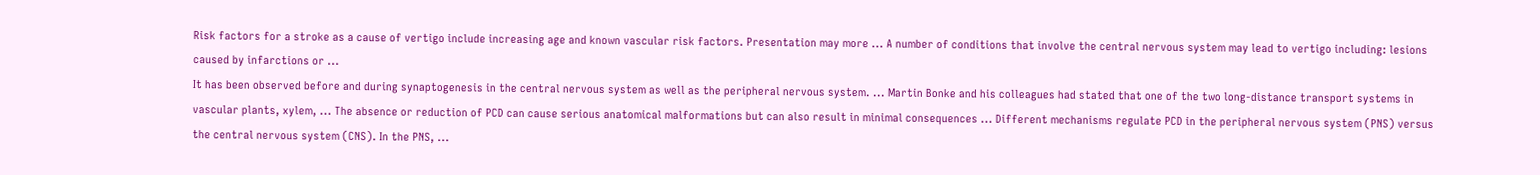Risk factors for a stroke as a cause of vertigo include increasing age and known vascular risk factors. Presentation may more ... A number of conditions that involve the central nervous system may lead to vertigo including: lesions caused by infarctions or ...
It has been observed before and during synaptogenesis in the central nervous system as well as the peripheral nervous system. ... Martin Bonke and his colleagues had stated that one of the two long-distance transport systems in vascular plants, xylem, ... The absence or reduction of PCD can cause serious anatomical malformations but can also result in minimal consequences ... Different mechanisms regulate PCD in the peripheral nervous system (PNS) versus the central nervous system (CNS). In the PNS, ...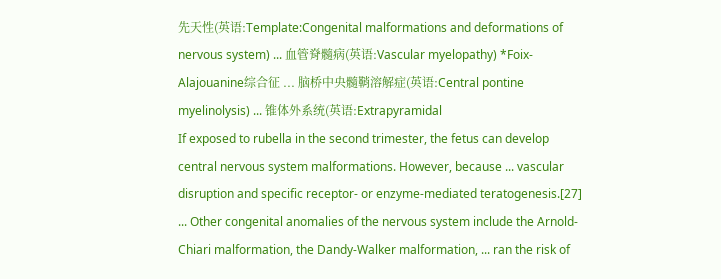先天性(英语:Template:Congenital malformations and deformations of nervous system) ... 血管脊髓病(英语:Vascular myelopathy) *Foix-Alajouanine综合征 ... 脑桥中央髓鞘溶解症(英语:Central pontine myelinolysis) ... 锥体外系统(英语:Extrapyramidal
If exposed to rubella in the second trimester, the fetus can develop central nervous system malformations. However, because ... vascular disruption and specific receptor- or enzyme-mediated teratogenesis.[27] ... Other congenital anomalies of the nervous system include the Arnold-Chiari malformation, the Dandy-Walker malformation, ... ran the risk of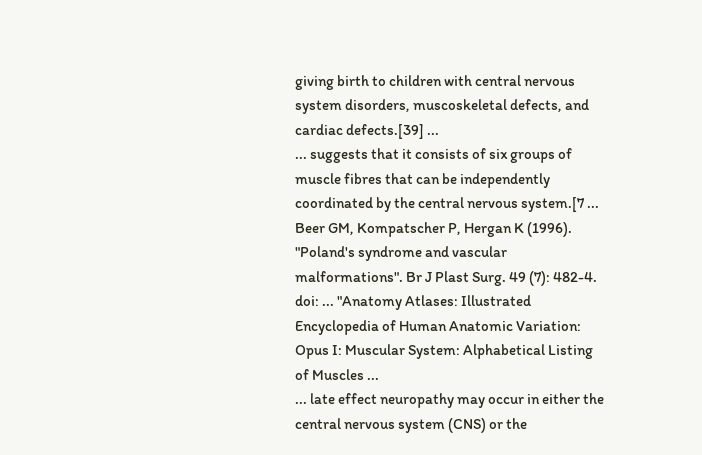giving birth to children with central nervous system disorders, muscoskeletal defects, and cardiac defects.[39] ...
... suggests that it consists of six groups of muscle fibres that can be independently coordinated by the central nervous system.[7 ... Beer GM, Kompatscher P, Hergan K (1996). "Poland's syndrome and vascular malformations". Br J Plast Surg. 49 (7): 482-4. doi: ... "Anatomy Atlases: Illustrated Encyclopedia of Human Anatomic Variation: Opus I: Muscular System: Alphabetical Listing of Muscles ...
... late effect neuropathy may occur in either the central nervous system (CNS) or the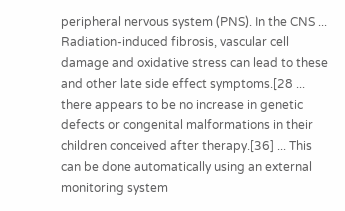peripheral nervous system (PNS). In the CNS ... Radiation-induced fibrosis, vascular cell damage and oxidative stress can lead to these and other late side effect symptoms.[28 ... there appears to be no increase in genetic defects or congenital malformations in their children conceived after therapy.[36] ... This can be done automatically using an external monitoring system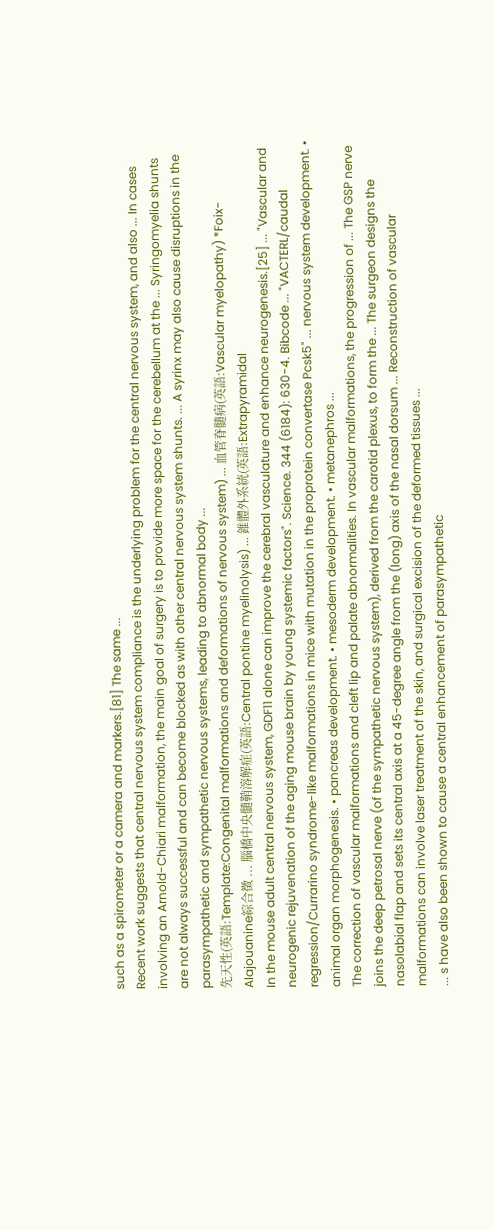such as a spirometer or a camera and markers.[81] The same ...
Recent work suggests that central nervous system compliance is the underlying problem for the central nervous system, and also ... In cases involving an Arnold-Chiari malformation, the main goal of surgery is to provide more space for the cerebellum at the ... Syringomyelia shunts are not always successful and can become blocked as with other central nervous system shunts. ... A syrinx may also cause disruptions in the parasympathetic and sympathetic nervous systems, leading to abnormal body ...
先天性(英語:Template:Congenital malformations and deformations of nervous system) ... 血管脊髓病(英語:Vascular myelopathy) *Foix-Alajouanine綜合徵 ... 腦橋中央髓鞘溶解症(英語:Central pontine myelinolysis) ... 錐體外系統(英語:Extrapyramidal
In the mouse adult central nervous system, GDF11 alone can improve the cerebral vasculature and enhance neurogenesis.[25] ... "Vascular and neurogenic rejuvenation of the aging mouse brain by young systemic factors". Science. 344 (6184): 630-4. Bibcode ... "VACTERL/caudal regression/Currarino syndrome-like malformations in mice with mutation in the proprotein convertase Pcsk5" ... nervous system development. • animal organ morphogenesis. • pancreas development. • mesoderm development. • metanephros ...
The correction of vascular malformations and cleft lip and palate abnormalities. In vascular malformations, the progression of ... The GSP nerve joins the deep petrosal nerve (of the sympathetic nervous system), derived from the carotid plexus, to form the ... The surgeon designs the nasolabial flap and sets its central axis at a 45-degree angle from the (long) axis of the nasal dorsum ... Reconstruction of vascular malformations can involve laser treatment of the skin, and surgical excision of the deformed tissues ...
... s have also been shown to cause a central enhancement of parasympathetic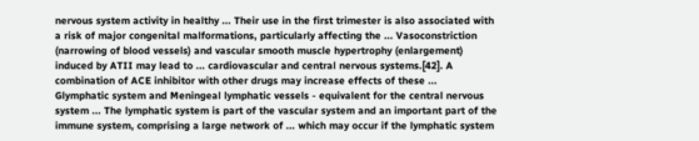nervous system activity in healthy ... Their use in the first trimester is also associated with a risk of major congenital malformations, particularly affecting the ... Vasoconstriction (narrowing of blood vessels) and vascular smooth muscle hypertrophy (enlargement) induced by ATII may lead to ... cardiovascular and central nervous systems.[42]. A combination of ACE inhibitor with other drugs may increase effects of these ...
Glymphatic system and Meningeal lymphatic vessels - equivalent for the central nervous system ... The lymphatic system is part of the vascular system and an important part of the immune system, comprising a large network of ... which may occur if the lymphatic system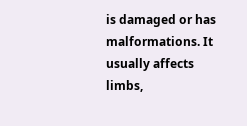is damaged or has malformations. It usually affects limbs,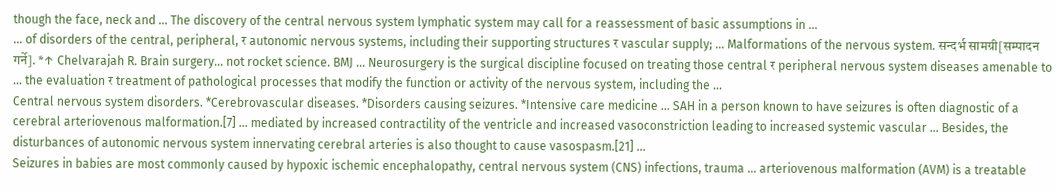though the face, neck and ... The discovery of the central nervous system lymphatic system may call for a reassessment of basic assumptions in ...
... of disorders of the central, peripheral, र autonomic nervous systems, including their supporting structures र vascular supply; ... Malformations of the nervous system. सन्दर्भ सामग्री[सम्पादन गर्ने]. *↑ Chelvarajah R. Brain surgery... not rocket science. BMJ ... Neurosurgery is the surgical discipline focused on treating those central र peripheral nervous system diseases amenable to ... the evaluation र treatment of pathological processes that modify the function or activity of the nervous system, including the ...
Central nervous system disorders. *Cerebrovascular diseases. *Disorders causing seizures. *Intensive care medicine ... SAH in a person known to have seizures is often diagnostic of a cerebral arteriovenous malformation.[7] ... mediated by increased contractility of the ventricle and increased vasoconstriction leading to increased systemic vascular ... Besides, the disturbances of autonomic nervous system innervating cerebral arteries is also thought to cause vasospasm.[21] ...
Seizures in babies are most commonly caused by hypoxic ischemic encephalopathy, central nervous system (CNS) infections, trauma ... arteriovenous malformation (AVM) is a treatable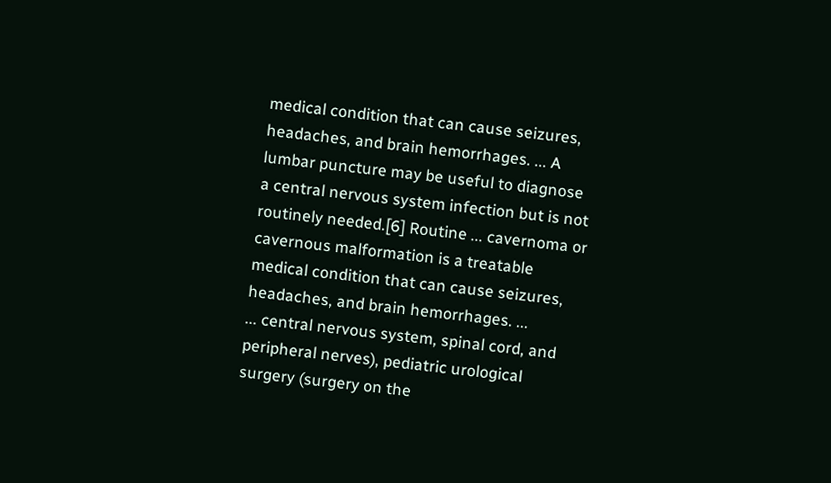medical condition that can cause seizures, headaches, and brain hemorrhages. ... A lumbar puncture may be useful to diagnose a central nervous system infection but is not routinely needed.[6] Routine ... cavernoma or cavernous malformation is a treatable medical condition that can cause seizures, headaches, and brain hemorrhages. ...
... central nervous system, spinal cord, and peripheral nerves), pediatric urological surgery (surgery on the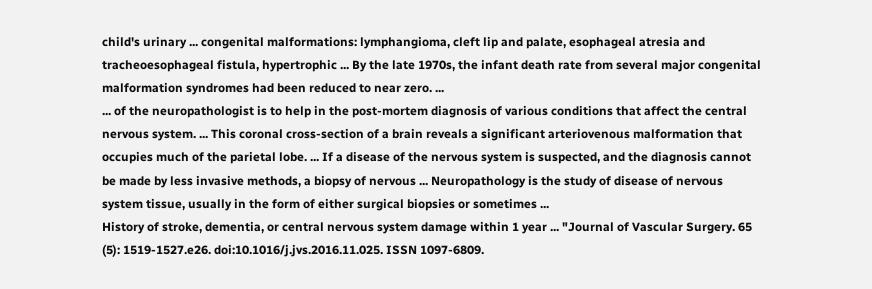child's urinary ... congenital malformations: lymphangioma, cleft lip and palate, esophageal atresia and tracheoesophageal fistula, hypertrophic ... By the late 1970s, the infant death rate from several major congenital malformation syndromes had been reduced to near zero. ...
... of the neuropathologist is to help in the post-mortem diagnosis of various conditions that affect the central nervous system. ... This coronal cross-section of a brain reveals a significant arteriovenous malformation that occupies much of the parietal lobe. ... If a disease of the nervous system is suspected, and the diagnosis cannot be made by less invasive methods, a biopsy of nervous ... Neuropathology is the study of disease of nervous system tissue, usually in the form of either surgical biopsies or sometimes ...
History of stroke, dementia, or central nervous system damage within 1 year ... "Journal of Vascular Surgery. 65 (5): 1519-1527.e26. doi:10.1016/j.jvs.2016.11.025. ISSN 1097-6809.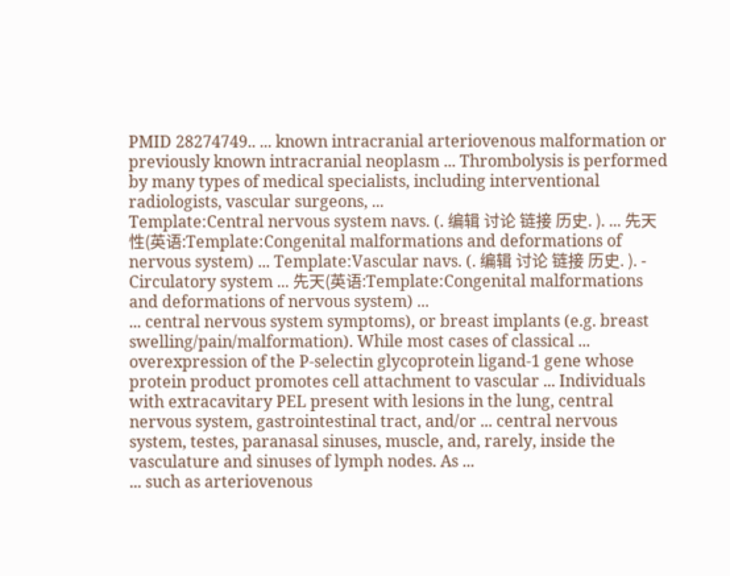PMID 28274749.. ... known intracranial arteriovenous malformation or previously known intracranial neoplasm ... Thrombolysis is performed by many types of medical specialists, including interventional radiologists, vascular surgeons, ...
Template:Central nervous system navs. (. 编辑 讨论 链接 历史. ). ... 先天性(英语:Template:Congenital malformations and deformations of nervous system) ... Template:Vascular navs. (. 编辑 讨论 链接 历史. ). - Circulatory system ... 先天(英语:Template:Congenital malformations and deformations of nervous system) ...
... central nervous system symptoms), or breast implants (e.g. breast swelling/pain/malformation). While most cases of classical ... overexpression of the P-selectin glycoprotein ligand-1 gene whose protein product promotes cell attachment to vascular ... Individuals with extracavitary PEL present with lesions in the lung, central nervous system, gastrointestinal tract, and/or ... central nervous system, testes, paranasal sinuses, muscle, and, rarely, inside the vasculature and sinuses of lymph nodes. As ...
... such as arteriovenous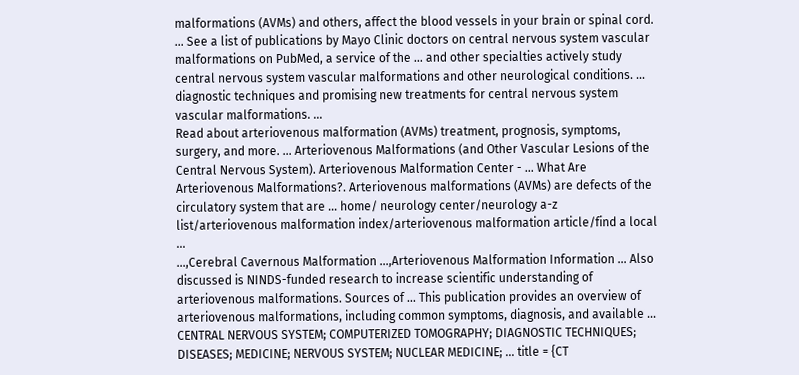malformations (AVMs) and others, affect the blood vessels in your brain or spinal cord. ... See a list of publications by Mayo Clinic doctors on central nervous system vascular malformations on PubMed, a service of the ... and other specialties actively study central nervous system vascular malformations and other neurological conditions. ... diagnostic techniques and promising new treatments for central nervous system vascular malformations. ...
Read about arteriovenous malformation (AVMs) treatment, prognosis, symptoms, surgery, and more. ... Arteriovenous Malformations (and Other Vascular Lesions of the Central Nervous System). Arteriovenous Malformation Center - ... What Are Arteriovenous Malformations?. Arteriovenous malformations (AVMs) are defects of the circulatory system that are ... home/ neurology center/neurology a-z list/arteriovenous malformation index/arteriovenous malformation article/find a local ...
...,Cerebral Cavernous Malformation ...,Arteriovenous Malformation Information ... Also discussed is NINDS-funded research to increase scientific understanding of arteriovenous malformations. Sources of ... This publication provides an overview of arteriovenous malformations, including common symptoms, diagnosis, and available ...
CENTRAL NERVOUS SYSTEM; COMPUTERIZED TOMOGRAPHY; DIAGNOSTIC TECHNIQUES; DISEASES; MEDICINE; NERVOUS SYSTEM; NUCLEAR MEDICINE; ... title = {CT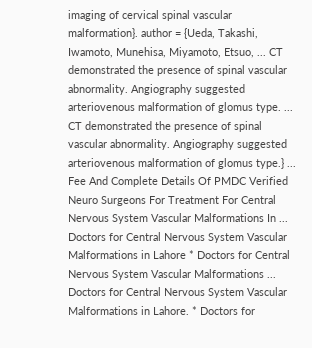imaging of cervical spinal vascular malformation}. author = {Ueda, Takashi, Iwamoto, Munehisa, Miyamoto, Etsuo, ... CT demonstrated the presence of spinal vascular abnormality. Angiography suggested arteriovenous malformation of glomus type. ... CT demonstrated the presence of spinal vascular abnormality. Angiography suggested arteriovenous malformation of glomus type.} ...
Fee And Complete Details Of PMDC Verified Neuro Surgeons For Treatment For Central Nervous System Vascular Malformations In ... Doctors for Central Nervous System Vascular Malformations in Lahore * Doctors for Central Nervous System Vascular Malformations ... Doctors for Central Nervous System Vascular Malformations in Lahore. * Doctors for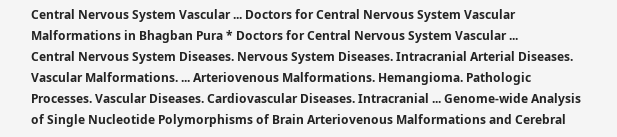Central Nervous System Vascular ... Doctors for Central Nervous System Vascular Malformations in Bhagban Pura * Doctors for Central Nervous System Vascular ...
Central Nervous System Diseases. Nervous System Diseases. Intracranial Arterial Diseases. Vascular Malformations. ... Arteriovenous Malformations. Hemangioma. Pathologic Processes. Vascular Diseases. Cardiovascular Diseases. Intracranial ... Genome-wide Analysis of Single Nucleotide Polymorphisms of Brain Arteriovenous Malformations and Cerebral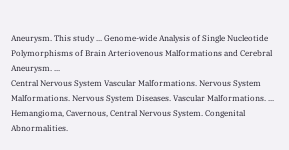Aneurysm. This study ... Genome-wide Analysis of Single Nucleotide Polymorphisms of Brain Arteriovenous Malformations and Cerebral Aneurysm. ...
Central Nervous System Vascular Malformations. Nervous System Malformations. Nervous System Diseases. Vascular Malformations. ... Hemangioma, Cavernous, Central Nervous System. Congenital Abnormalities.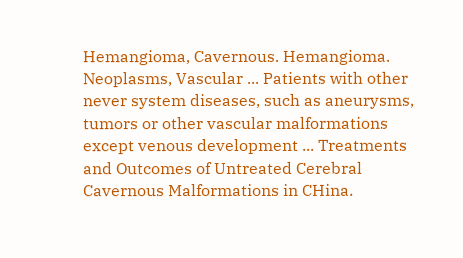Hemangioma, Cavernous. Hemangioma. Neoplasms, Vascular ... Patients with other never system diseases, such as aneurysms, tumors or other vascular malformations except venous development ... Treatments and Outcomes of Untreated Cerebral Cavernous Malformations in CHina.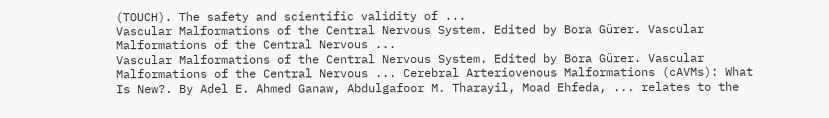(TOUCH). The safety and scientific validity of ...
Vascular Malformations of the Central Nervous System. Edited by Bora Gürer. Vascular Malformations of the Central Nervous ...
Vascular Malformations of the Central Nervous System. Edited by Bora Gürer. Vascular Malformations of the Central Nervous ... Cerebral Arteriovenous Malformations (cAVMs): What Is New?. By Adel E. Ahmed Ganaw, Abdulgafoor M. Tharayil, Moad Ehfeda, ... relates to the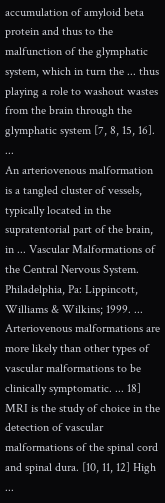accumulation of amyloid beta protein and thus to the malfunction of the glymphatic system, which in turn the ... thus playing a role to washout wastes from the brain through the glymphatic system [7, 8, 15, 16]. ...
An arteriovenous malformation is a tangled cluster of vessels, typically located in the supratentorial part of the brain, in ... Vascular Malformations of the Central Nervous System. Philadelphia, Pa: Lippincott, Williams & Wilkins; 1999. ... Arteriovenous malformations are more likely than other types of vascular malformations to be clinically symptomatic. ... 18] MRI is the study of choice in the detection of vascular malformations of the spinal cord and spinal dura. [10, 11, 12] High ...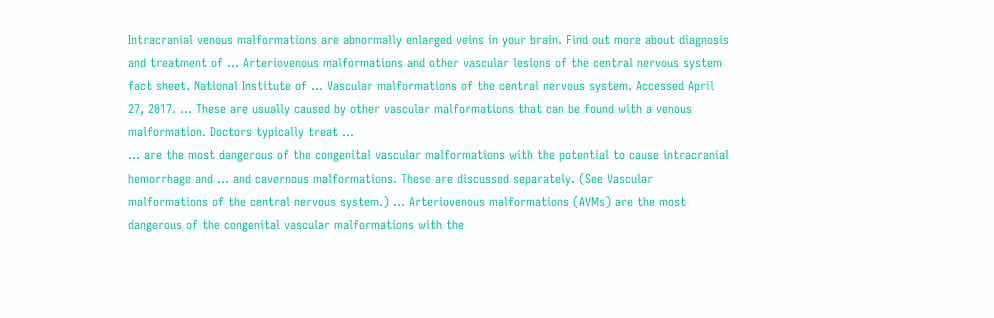Intracranial venous malformations are abnormally enlarged veins in your brain. Find out more about diagnosis and treatment of ... Arteriovenous malformations and other vascular lesions of the central nervous system fact sheet. National Institute of ... Vascular malformations of the central nervous system. Accessed April 27, 2017. ... These are usually caused by other vascular malformations that can be found with a venous malformation. Doctors typically treat ...
... are the most dangerous of the congenital vascular malformations with the potential to cause intracranial hemorrhage and ... and cavernous malformations. These are discussed separately. (See Vascular malformations of the central nervous system.) ... Arteriovenous malformations (AVMs) are the most dangerous of the congenital vascular malformations with the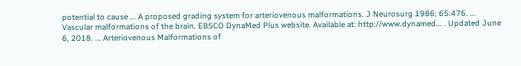potential to cause ... A proposed grading system for arteriovenous malformations. J Neurosurg 1986; 65:476. ...
Vascular malformations of the brain. EBSCO DynaMed Plus website. Available at: http://www.dynamed... . Updated June 6, 2018. ... Arteriovenous Malformations of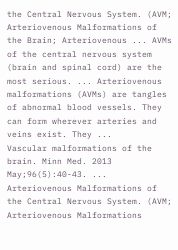the Central Nervous System. (AVM; Arteriovenous Malformations of the Brain; Arteriovenous ... AVMs of the central nervous system (brain and spinal cord) are the most serious. ... Arteriovenous malformations (AVMs) are tangles of abnormal blood vessels. They can form wherever arteries and veins exist. They ...
Vascular malformations of the brain. Minn Med. 2013 May;96(5):40-43. ... Arteriovenous Malformations of the Central Nervous System. (AVM; Arteriovenous Malformations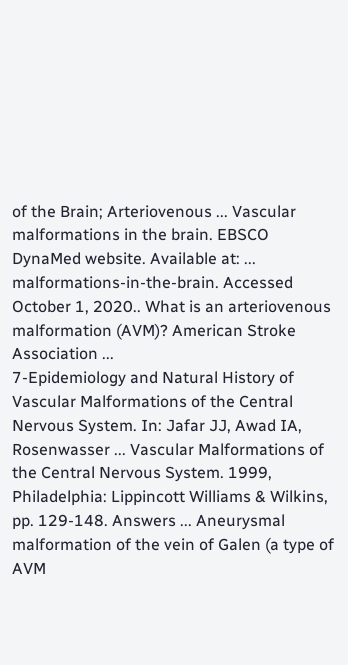of the Brain; Arteriovenous ... Vascular malformations in the brain. EBSCO DynaMed website. Available at: ... malformations-in-the-brain. Accessed October 1, 2020.. What is an arteriovenous malformation (AVM)? American Stroke Association ...
7-Epidemiology and Natural History of Vascular Malformations of the Central Nervous System. In: Jafar JJ, Awad IA, Rosenwasser ... Vascular Malformations of the Central Nervous System. 1999, Philadelphia: Lippincott Williams & Wilkins, pp. 129-148. Answers ... Aneurysmal malformation of the vein of Galen (a type of AVM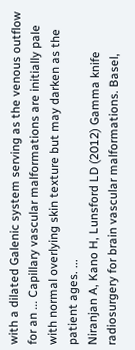with a dilated Galenic system serving as the venous outflow for an ... Capillary vascular malformations are initially pale with normal overlying skin texture but may darken as the patient ages. ...
Niranjan A, Kano H, Lunsford LD (2012) Gamma knife radiosurgery for brain vascular malformations. Basel,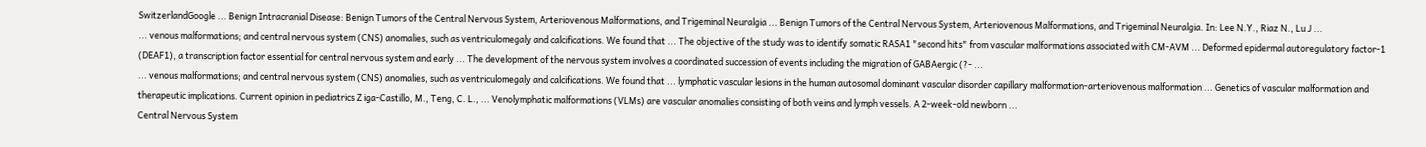SwitzerlandGoogle ... Benign Intracranial Disease: Benign Tumors of the Central Nervous System, Arteriovenous Malformations, and Trigeminal Neuralgia ... Benign Tumors of the Central Nervous System, Arteriovenous Malformations, and Trigeminal Neuralgia. In: Lee N.Y., Riaz N., Lu J ...
... venous malformations; and central nervous system (CNS) anomalies, such as ventriculomegaly and calcifications. We found that ... The objective of the study was to identify somatic RASA1 "second hits" from vascular malformations associated with CM-AVM ... Deformed epidermal autoregulatory factor-1 (DEAF1), a transcription factor essential for central nervous system and early ... The development of the nervous system involves a coordinated succession of events including the migration of GABAergic (?- ...
... venous malformations; and central nervous system (CNS) anomalies, such as ventriculomegaly and calcifications. We found that ... lymphatic vascular lesions in the human autosomal dominant vascular disorder capillary malformation-arteriovenous malformation ... Genetics of vascular malformation and therapeutic implications. Current opinion in pediatrics Z iga-Castillo, M., Teng, C. L., ... Venolymphatic malformations (VLMs) are vascular anomalies consisting of both veins and lymph vessels. A 2-week-old newborn ...
Central Nervous System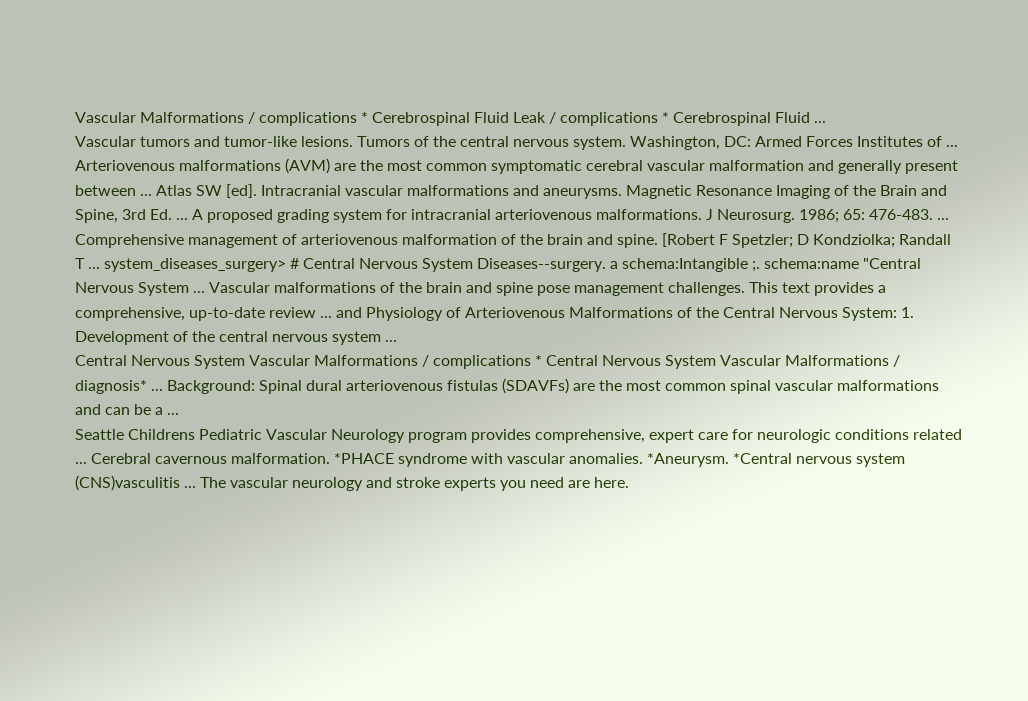Vascular Malformations / complications * Cerebrospinal Fluid Leak / complications * Cerebrospinal Fluid ...
Vascular tumors and tumor-like lesions. Tumors of the central nervous system. Washington, DC: Armed Forces Institutes of ... Arteriovenous malformations (AVM) are the most common symptomatic cerebral vascular malformation and generally present between ... Atlas SW [ed]. Intracranial vascular malformations and aneurysms. Magnetic Resonance Imaging of the Brain and Spine, 3rd Ed. ... A proposed grading system for intracranial arteriovenous malformations. J Neurosurg. 1986; 65: 476-483. ...
Comprehensive management of arteriovenous malformation of the brain and spine. [Robert F Spetzler; D Kondziolka; Randall T ... system_diseases_surgery> # Central Nervous System Diseases--surgery. a schema:Intangible ;. schema:name "Central Nervous System ... Vascular malformations of the brain and spine pose management challenges. This text provides a comprehensive, up-to-date review ... and Physiology of Arteriovenous Malformations of the Central Nervous System: 1. Development of the central nervous system ...
Central Nervous System Vascular Malformations / complications * Central Nervous System Vascular Malformations / diagnosis* ... Background: Spinal dural arteriovenous fistulas (SDAVFs) are the most common spinal vascular malformations and can be a ...
Seattle Childrens Pediatric Vascular Neurology program provides comprehensive, expert care for neurologic conditions related ... Cerebral cavernous malformation. *PHACE syndrome with vascular anomalies. *Aneurysm. *Central nervous system (CNS)vasculitis ... The vascular neurology and stroke experts you need are here.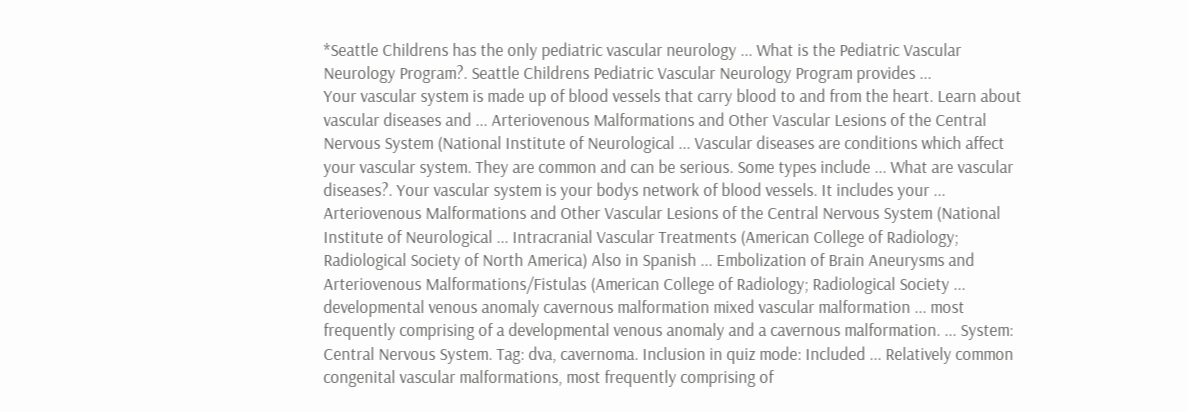*Seattle Childrens has the only pediatric vascular neurology ... What is the Pediatric Vascular Neurology Program?. Seattle Childrens Pediatric Vascular Neurology Program provides ...
Your vascular system is made up of blood vessels that carry blood to and from the heart. Learn about vascular diseases and ... Arteriovenous Malformations and Other Vascular Lesions of the Central Nervous System (National Institute of Neurological ... Vascular diseases are conditions which affect your vascular system. They are common and can be serious. Some types include ... What are vascular diseases?. Your vascular system is your bodys network of blood vessels. It includes your ...
Arteriovenous Malformations and Other Vascular Lesions of the Central Nervous System (National Institute of Neurological ... Intracranial Vascular Treatments (American College of Radiology; Radiological Society of North America) Also in Spanish ... Embolization of Brain Aneurysms and Arteriovenous Malformations/Fistulas (American College of Radiology; Radiological Society ...
developmental venous anomaly cavernous malformation mixed vascular malformation ... most frequently comprising of a developmental venous anomaly and a cavernous malformation. ... System: Central Nervous System. Tag: dva, cavernoma. Inclusion in quiz mode: Included ... Relatively common congenital vascular malformations, most frequently comprising of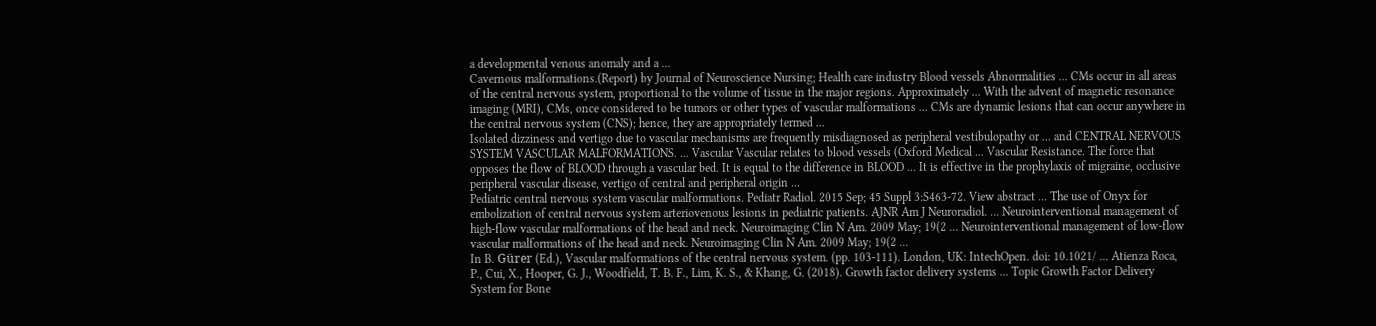a developmental venous anomaly and a ...
Cavernous malformations.(Report) by Journal of Neuroscience Nursing; Health care industry Blood vessels Abnormalities ... CMs occur in all areas of the central nervous system, proportional to the volume of tissue in the major regions. Approximately ... With the advent of magnetic resonance imaging (MRI), CMs, once considered to be tumors or other types of vascular malformations ... CMs are dynamic lesions that can occur anywhere in the central nervous system (CNS); hence, they are appropriately termed ...
Isolated dizziness and vertigo due to vascular mechanisms are frequently misdiagnosed as peripheral vestibulopathy or ... and CENTRAL NERVOUS SYSTEM VASCULAR MALFORMATIONS. ... Vascular Vascular relates to blood vessels (Oxford Medical ... Vascular Resistance. The force that opposes the flow of BLOOD through a vascular bed. It is equal to the difference in BLOOD ... It is effective in the prophylaxis of migraine, occlusive peripheral vascular disease, vertigo of central and peripheral origin ...
Pediatric central nervous system vascular malformations. Pediatr Radiol. 2015 Sep; 45 Suppl 3:S463-72. View abstract ... The use of Onyx for embolization of central nervous system arteriovenous lesions in pediatric patients. AJNR Am J Neuroradiol. ... Neurointerventional management of high-flow vascular malformations of the head and neck. Neuroimaging Clin N Am. 2009 May; 19(2 ... Neurointerventional management of low-flow vascular malformations of the head and neck. Neuroimaging Clin N Am. 2009 May; 19(2 ...
In B. Gürer (Ed.), Vascular malformations of the central nervous system. (pp. 103-111). London, UK: IntechOpen. doi: 10.1021/ ... Atienza Roca, P., Cui, X., Hooper, G. J., Woodfield, T. B. F., Lim, K. S., & Khang, G. (2018). Growth factor delivery systems ... Topic Growth Factor Delivery System for Bone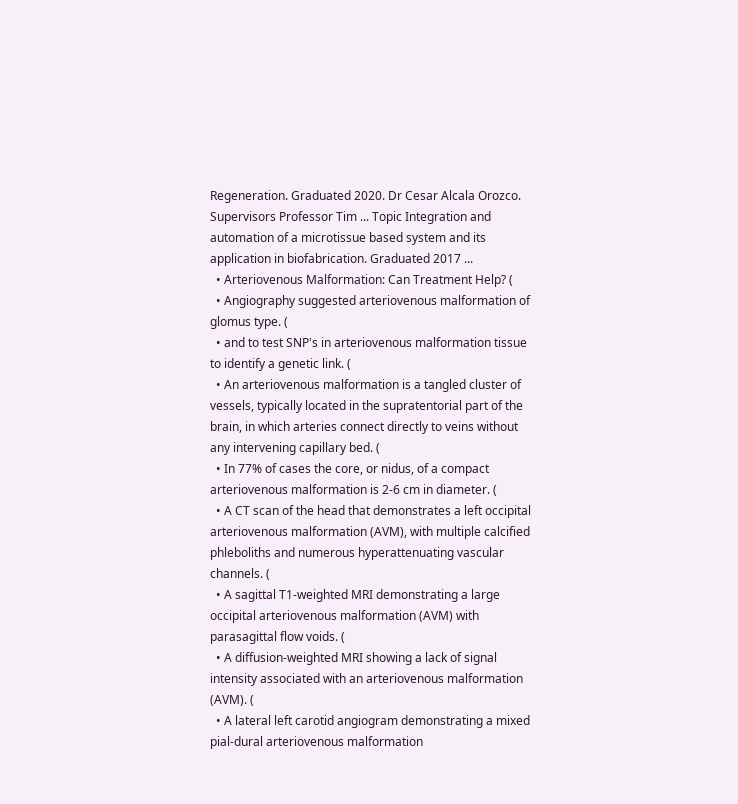Regeneration. Graduated 2020. Dr Cesar Alcala Orozco. Supervisors Professor Tim ... Topic Integration and automation of a microtissue based system and its application in biofabrication. Graduated 2017 ...
  • Arteriovenous Malformation: Can Treatment Help? (
  • Angiography suggested arteriovenous malformation of glomus type. (
  • and to test SNP's in arteriovenous malformation tissue to identify a genetic link. (
  • An arteriovenous malformation is a tangled cluster of vessels, typically located in the supratentorial part of the brain, in which arteries connect directly to veins without any intervening capillary bed. (
  • In 77% of cases the core, or nidus, of a compact arteriovenous malformation is 2-6 cm in diameter. (
  • A CT scan of the head that demonstrates a left occipital arteriovenous malformation (AVM), with multiple calcified phleboliths and numerous hyperattenuating vascular channels. (
  • A sagittal T1-weighted MRI demonstrating a large occipital arteriovenous malformation (AVM) with parasagittal flow voids. (
  • A diffusion-weighted MRI showing a lack of signal intensity associated with an arteriovenous malformation (AVM). (
  • A lateral left carotid angiogram demonstrating a mixed pial-dural arteriovenous malformation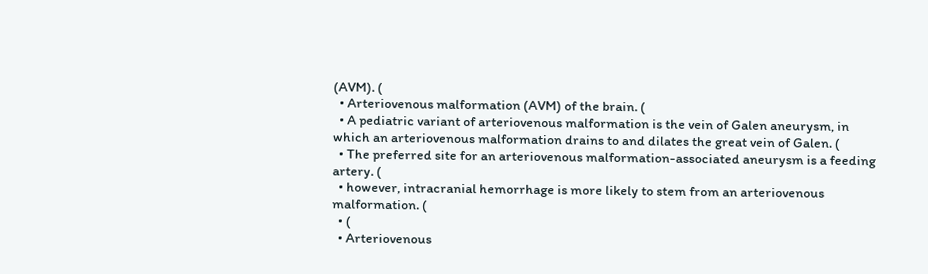(AVM). (
  • Arteriovenous malformation (AVM) of the brain. (
  • A pediatric variant of arteriovenous malformation is the vein of Galen aneurysm, in which an arteriovenous malformation drains to and dilates the great vein of Galen. (
  • The preferred site for an arteriovenous malformation-associated aneurysm is a feeding artery. (
  • however, intracranial hemorrhage is more likely to stem from an arteriovenous malformation. (
  • (
  • Arteriovenous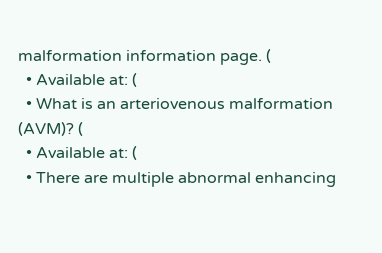malformation information page. (
  • Available at: (
  • What is an arteriovenous malformation (AVM)? (
  • Available at: (
  • There are multiple abnormal enhancing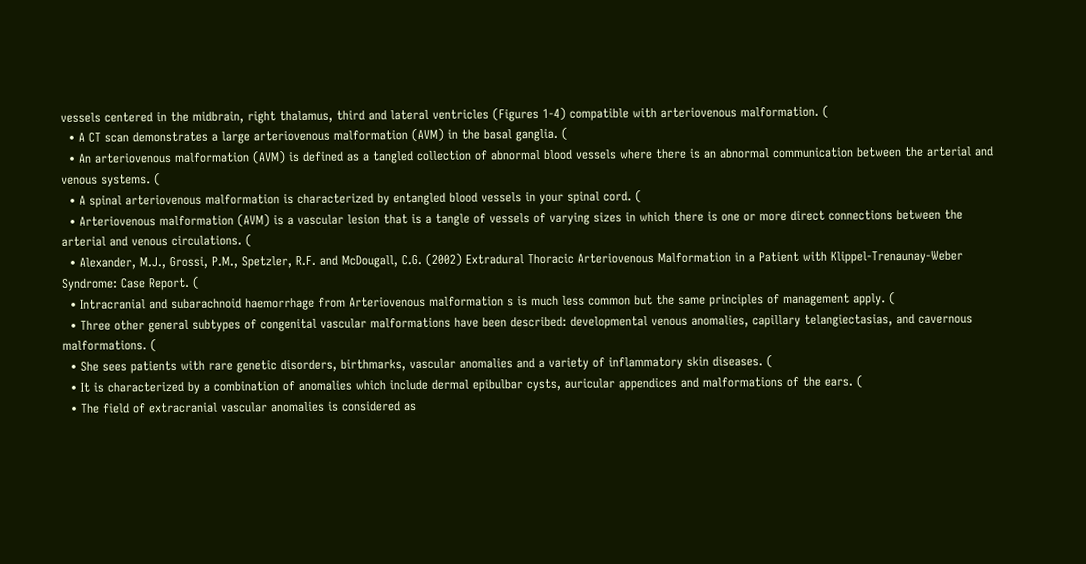vessels centered in the midbrain, right thalamus, third and lateral ventricles (Figures 1-4) compatible with arteriovenous malformation. (
  • A CT scan demonstrates a large arteriovenous malformation (AVM) in the basal ganglia. (
  • An arteriovenous malformation (AVM) is defined as a tangled collection of abnormal blood vessels where there is an abnormal communication between the arterial and venous systems. (
  • A spinal arteriovenous malformation is characterized by entangled blood vessels in your spinal cord. (
  • Arteriovenous malformation (AVM) is a vascular lesion that is a tangle of vessels of varying sizes in which there is one or more direct connections between the arterial and venous circulations. (
  • Alexander, M.J., Grossi, P.M., Spetzler, R.F. and McDougall, C.G. (2002) Extradural Thoracic Arteriovenous Malformation in a Patient with Klippel-Trenaunay-Weber Syndrome: Case Report. (
  • Intracranial and subarachnoid haemorrhage from Arteriovenous malformation s is much less common but the same principles of management apply. (
  • Three other general subtypes of congenital vascular malformations have been described: developmental venous anomalies, capillary telangiectasias, and cavernous malformations. (
  • She sees patients with rare genetic disorders, birthmarks, vascular anomalies and a variety of inflammatory skin diseases. (
  • It is characterized by a combination of anomalies which include dermal epibulbar cysts, auricular appendices and malformations of the ears. (
  • The field of extracranial vascular anomalies is considered as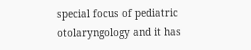special focus of pediatric otolaryngology and it has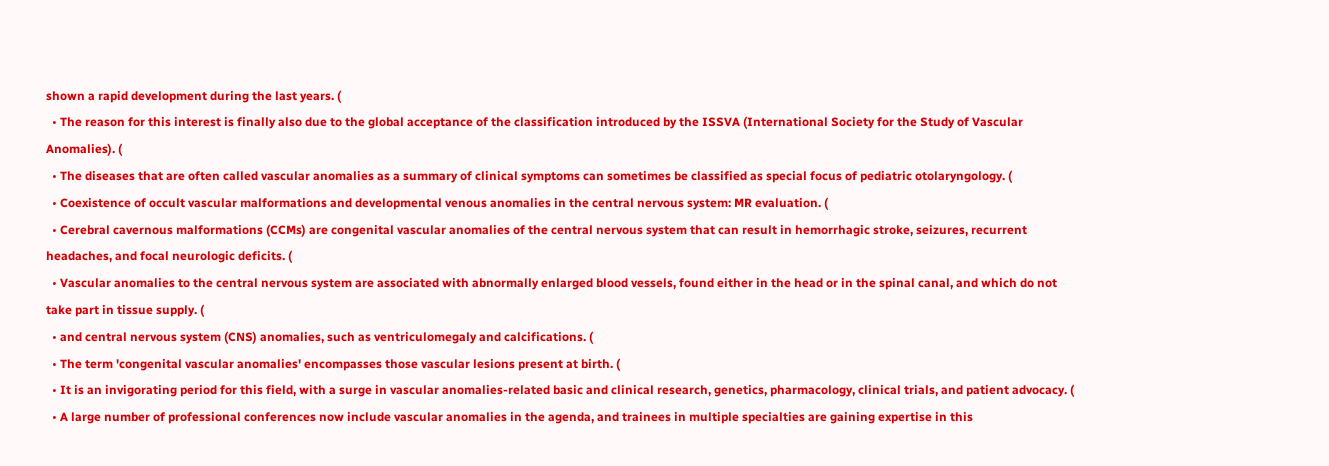shown a rapid development during the last years. (
  • The reason for this interest is finally also due to the global acceptance of the classification introduced by the ISSVA (International Society for the Study of Vascular Anomalies). (
  • The diseases that are often called vascular anomalies as a summary of clinical symptoms can sometimes be classified as special focus of pediatric otolaryngology. (
  • Coexistence of occult vascular malformations and developmental venous anomalies in the central nervous system: MR evaluation. (
  • Cerebral cavernous malformations (CCMs) are congenital vascular anomalies of the central nervous system that can result in hemorrhagic stroke, seizures, recurrent headaches, and focal neurologic deficits. (
  • Vascular anomalies to the central nervous system are associated with abnormally enlarged blood vessels, found either in the head or in the spinal canal, and which do not take part in tissue supply. (
  • and central nervous system (CNS) anomalies, such as ventriculomegaly and calcifications. (
  • The term 'congenital vascular anomalies' encompasses those vascular lesions present at birth. (
  • It is an invigorating period for this field, with a surge in vascular anomalies-related basic and clinical research, genetics, pharmacology, clinical trials, and patient advocacy. (
  • A large number of professional conferences now include vascular anomalies in the agenda, and trainees in multiple specialties are gaining expertise in this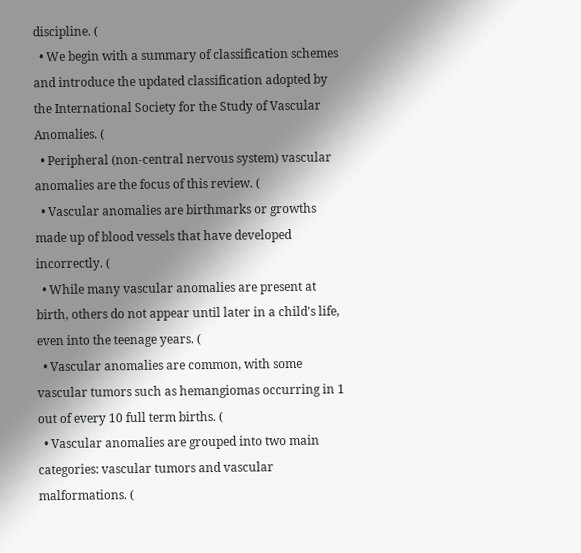discipline. (
  • We begin with a summary of classification schemes and introduce the updated classification adopted by the International Society for the Study of Vascular Anomalies. (
  • Peripheral (non-central nervous system) vascular anomalies are the focus of this review. (
  • Vascular anomalies are birthmarks or growths made up of blood vessels that have developed incorrectly. (
  • While many vascular anomalies are present at birth, others do not appear until later in a child's life, even into the teenage years. (
  • Vascular anomalies are common, with some vascular tumors such as hemangiomas occurring in 1 out of every 10 full term births. (
  • Vascular anomalies are grouped into two main categories: vascular tumors and vascular malformations. (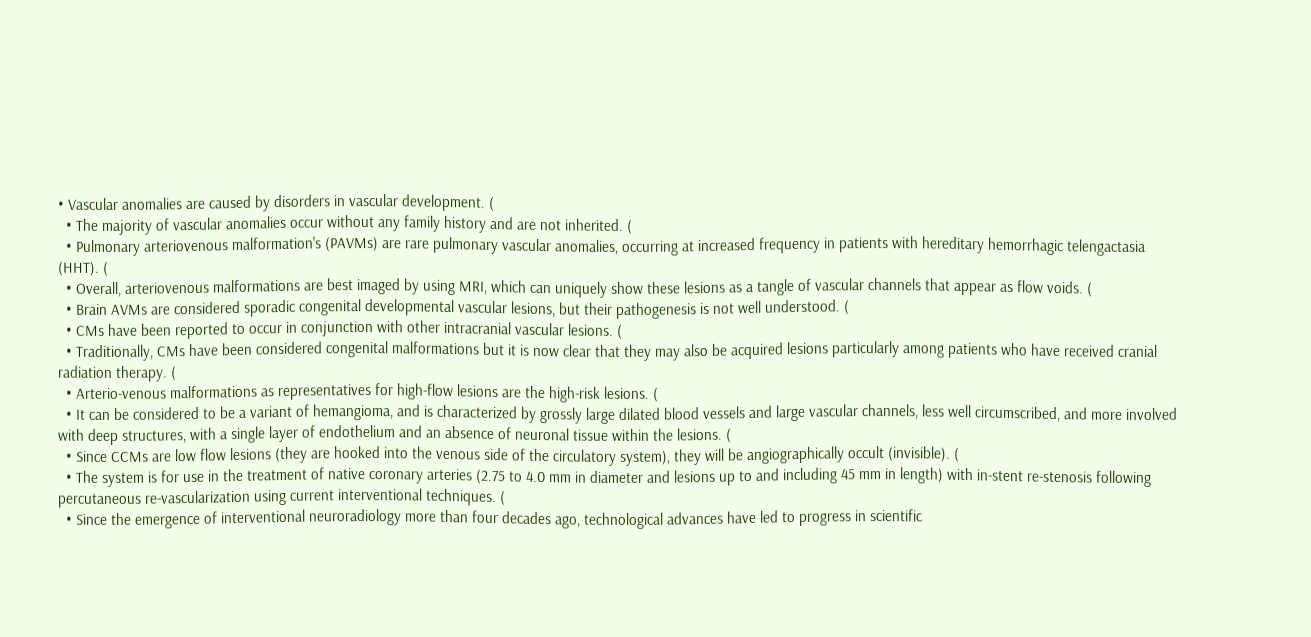• Vascular anomalies are caused by disorders in vascular development. (
  • The majority of vascular anomalies occur without any family history and are not inherited. (
  • Pulmonary arteriovenous malformation's (PAVMs) are rare pulmonary vascular anomalies, occurring at increased frequency in patients with hereditary hemorrhagic telengactasia (HHT). (
  • Overall, arteriovenous malformations are best imaged by using MRI, which can uniquely show these lesions as a tangle of vascular channels that appear as flow voids. (
  • Brain AVMs are considered sporadic congenital developmental vascular lesions, but their pathogenesis is not well understood. (
  • CMs have been reported to occur in conjunction with other intracranial vascular lesions. (
  • Traditionally, CMs have been considered congenital malformations but it is now clear that they may also be acquired lesions particularly among patients who have received cranial radiation therapy. (
  • Arterio-venous malformations as representatives for high-flow lesions are the high-risk lesions. (
  • It can be considered to be a variant of hemangioma, and is characterized by grossly large dilated blood vessels and large vascular channels, less well circumscribed, and more involved with deep structures, with a single layer of endothelium and an absence of neuronal tissue within the lesions. (
  • Since CCMs are low flow lesions (they are hooked into the venous side of the circulatory system), they will be angiographically occult (invisible). (
  • The system is for use in the treatment of native coronary arteries (2.75 to 4.0 mm in diameter and lesions up to and including 45 mm in length) with in-stent re-stenosis following percutaneous re-vascularization using current interventional techniques. (
  • Since the emergence of interventional neuroradiology more than four decades ago, technological advances have led to progress in scientific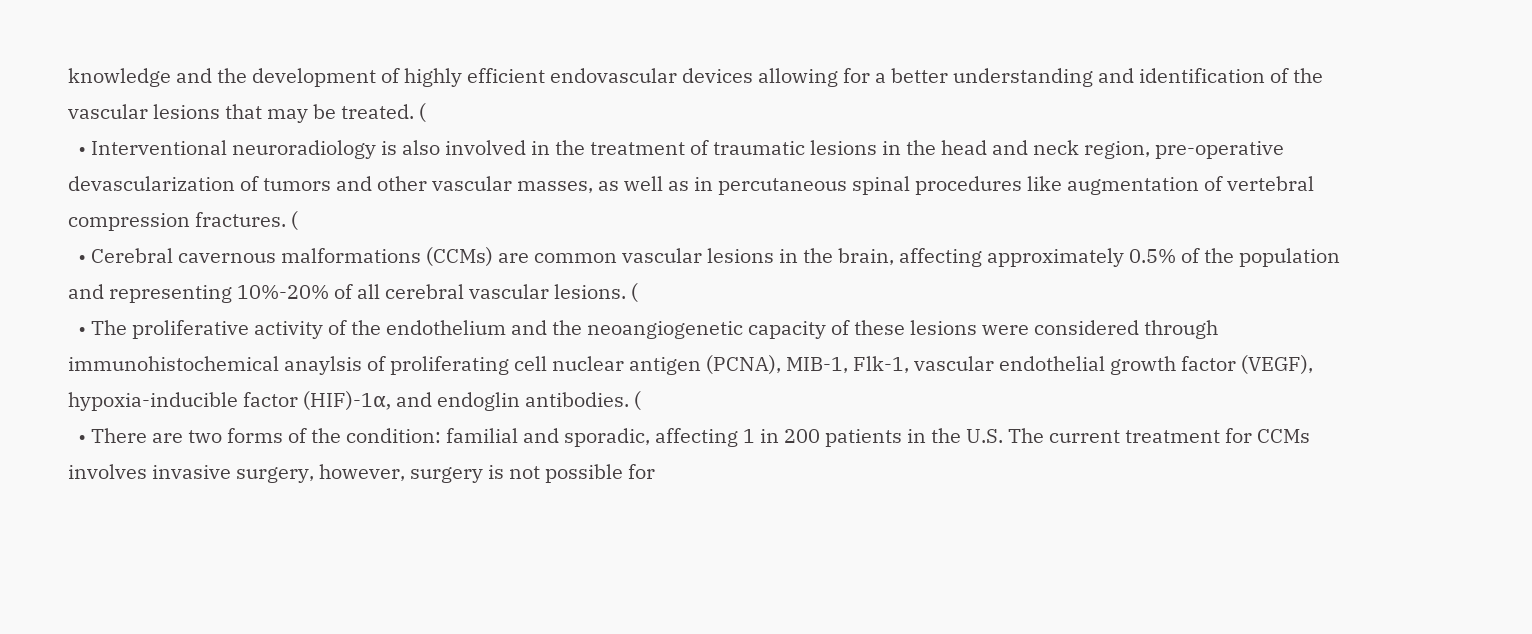knowledge and the development of highly efficient endovascular devices allowing for a better understanding and identification of the vascular lesions that may be treated. (
  • Interventional neuroradiology is also involved in the treatment of traumatic lesions in the head and neck region, pre-operative devascularization of tumors and other vascular masses, as well as in percutaneous spinal procedures like augmentation of vertebral compression fractures. (
  • Cerebral cavernous malformations (CCMs) are common vascular lesions in the brain, affecting approximately 0.5% of the population and representing 10%-20% of all cerebral vascular lesions. (
  • The proliferative activity of the endothelium and the neoangiogenetic capacity of these lesions were considered through immunohistochemical anaylsis of proliferating cell nuclear antigen (PCNA), MIB-1, Flk-1, vascular endothelial growth factor (VEGF), hypoxia-inducible factor (HIF)-1α, and endoglin antibodies. (
  • There are two forms of the condition: familial and sporadic, affecting 1 in 200 patients in the U.S. The current treatment for CCMs involves invasive surgery, however, surgery is not possible for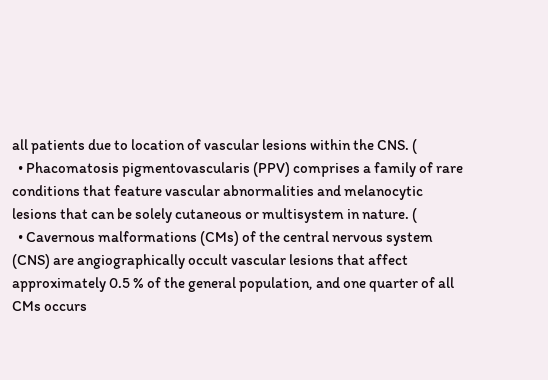all patients due to location of vascular lesions within the CNS. (
  • Phacomatosis pigmentovascularis (PPV) comprises a family of rare conditions that feature vascular abnormalities and melanocytic lesions that can be solely cutaneous or multisystem in nature. (
  • Cavernous malformations (CMs) of the central nervous system (CNS) are angiographically occult vascular lesions that affect approximately 0.5 % of the general population, and one quarter of all CMs occurs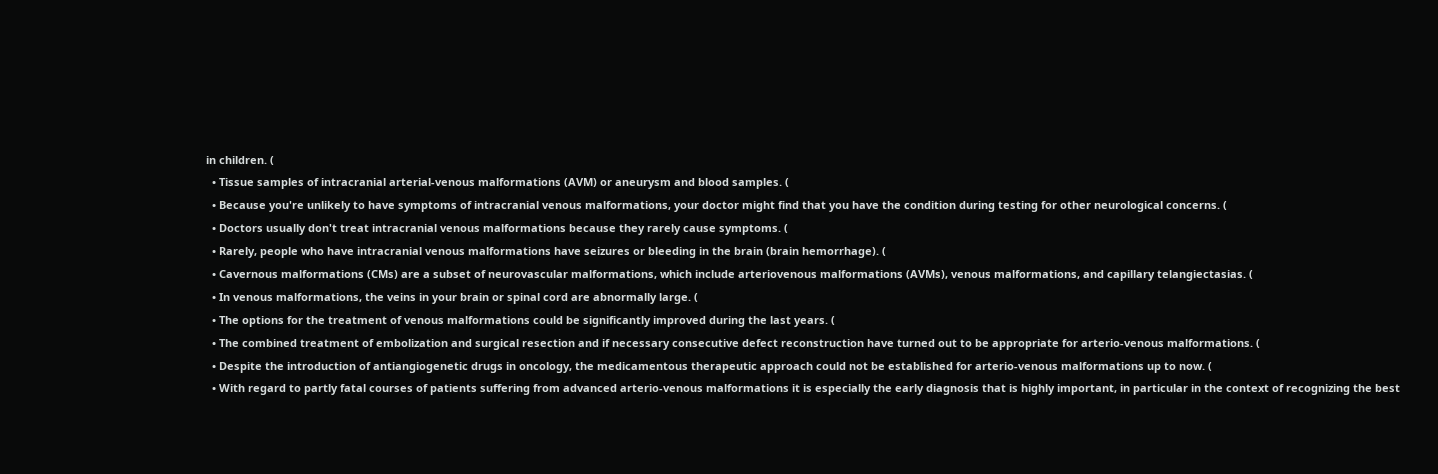in children. (
  • Tissue samples of intracranial arterial-venous malformations (AVM) or aneurysm and blood samples. (
  • Because you're unlikely to have symptoms of intracranial venous malformations, your doctor might find that you have the condition during testing for other neurological concerns. (
  • Doctors usually don't treat intracranial venous malformations because they rarely cause symptoms. (
  • Rarely, people who have intracranial venous malformations have seizures or bleeding in the brain (brain hemorrhage). (
  • Cavernous malformations (CMs) are a subset of neurovascular malformations, which include arteriovenous malformations (AVMs), venous malformations, and capillary telangiectasias. (
  • In venous malformations, the veins in your brain or spinal cord are abnormally large. (
  • The options for the treatment of venous malformations could be significantly improved during the last years. (
  • The combined treatment of embolization and surgical resection and if necessary consecutive defect reconstruction have turned out to be appropriate for arterio-venous malformations. (
  • Despite the introduction of antiangiogenetic drugs in oncology, the medicamentous therapeutic approach could not be established for arterio-venous malformations up to now. (
  • With regard to partly fatal courses of patients suffering from advanced arterio-venous malformations it is especially the early diagnosis that is highly important, in particular in the context of recognizing the best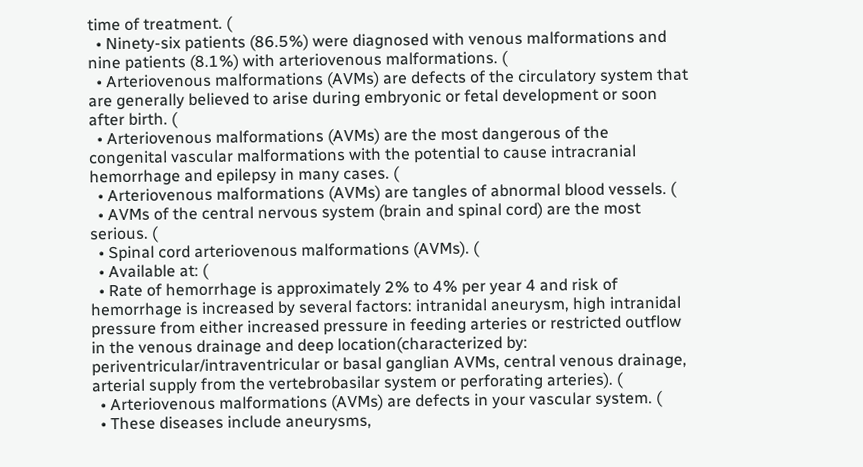time of treatment. (
  • Ninety-six patients (86.5%) were diagnosed with venous malformations and nine patients (8.1%) with arteriovenous malformations. (
  • Arteriovenous malformations (AVMs) are defects of the circulatory system that are generally believed to arise during embryonic or fetal development or soon after birth. (
  • Arteriovenous malformations (AVMs) are the most dangerous of the congenital vascular malformations with the potential to cause intracranial hemorrhage and epilepsy in many cases. (
  • Arteriovenous malformations (AVMs) are tangles of abnormal blood vessels. (
  • AVMs of the central nervous system (brain and spinal cord) are the most serious. (
  • Spinal cord arteriovenous malformations (AVMs). (
  • Available at: (
  • Rate of hemorrhage is approximately 2% to 4% per year 4 and risk of hemorrhage is increased by several factors: intranidal aneurysm, high intranidal pressure from either increased pressure in feeding arteries or restricted outflow in the venous drainage and deep location(characterized by: periventricular/intraventricular or basal ganglian AVMs, central venous drainage, arterial supply from the vertebrobasilar system or perforating arteries). (
  • Arteriovenous malformations (AVMs) are defects in your vascular system. (
  • These diseases include aneurysms,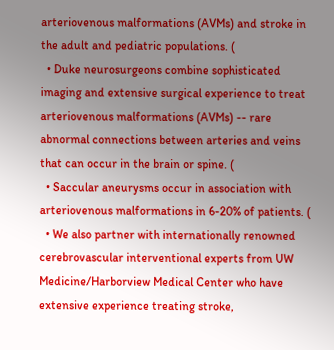arteriovenous malformations (AVMs) and stroke in the adult and pediatric populations. (
  • Duke neurosurgeons combine sophisticated imaging and extensive surgical experience to treat arteriovenous malformations (AVMs) -- rare abnormal connections between arteries and veins that can occur in the brain or spine. (
  • Saccular aneurysms occur in association with arteriovenous malformations in 6-20% of patients. (
  • We also partner with internationally renowned cerebrovascular interventional experts from UW Medicine/Harborview Medical Center who have extensive experience treating stroke,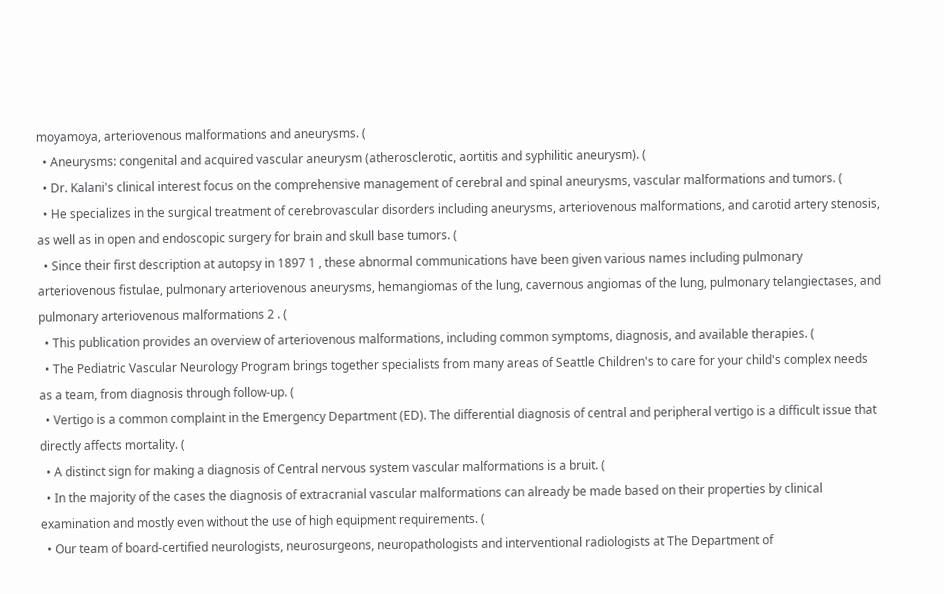moyamoya, arteriovenous malformations and aneurysms. (
  • Aneurysms: congenital and acquired vascular aneurysm (atherosclerotic, aortitis and syphilitic aneurysm). (
  • Dr. Kalani's clinical interest focus on the comprehensive management of cerebral and spinal aneurysms, vascular malformations and tumors. (
  • He specializes in the surgical treatment of cerebrovascular disorders including aneurysms, arteriovenous malformations, and carotid artery stenosis, as well as in open and endoscopic surgery for brain and skull base tumors. (
  • Since their first description at autopsy in 1897 1 , these abnormal communications have been given various names including pulmonary arteriovenous fistulae, pulmonary arteriovenous aneurysms, hemangiomas of the lung, cavernous angiomas of the lung, pulmonary telangiectases, and pulmonary arteriovenous malformations 2 . (
  • This publication provides an overview of arteriovenous malformations, including common symptoms, diagnosis, and available therapies. (
  • The Pediatric Vascular Neurology Program brings together specialists from many areas of Seattle Children's to care for your child's complex needs as a team, from diagnosis through follow-up. (
  • Vertigo is a common complaint in the Emergency Department (ED). The differential diagnosis of central and peripheral vertigo is a difficult issue that directly affects mortality. (
  • A distinct sign for making a diagnosis of Central nervous system vascular malformations is a bruit. (
  • In the majority of the cases the diagnosis of extracranial vascular malformations can already be made based on their properties by clinical examination and mostly even without the use of high equipment requirements. (
  • Our team of board-certified neurologists, neurosurgeons, neuropathologists and interventional radiologists at The Department of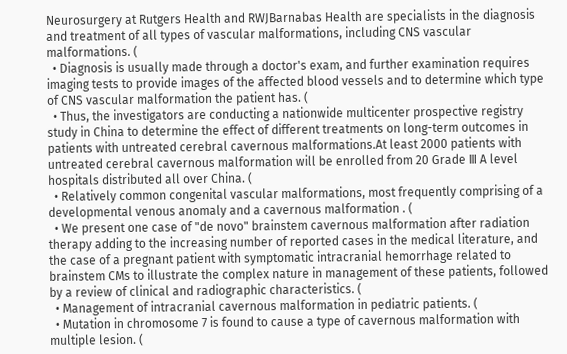Neurosurgery at Rutgers Health and RWJBarnabas Health are specialists in the diagnosis and treatment of all types of vascular malformations, including CNS vascular malformations. (
  • Diagnosis is usually made through a doctor's exam, and further examination requires imaging tests to provide images of the affected blood vessels and to determine which type of CNS vascular malformation the patient has. (
  • Thus, the investigators are conducting a nationwide multicenter prospective registry study in China to determine the effect of different treatments on long-term outcomes in patients with untreated cerebral cavernous malformations.At least 2000 patients with untreated cerebral cavernous malformation will be enrolled from 20 Grade Ⅲ A level hospitals distributed all over China. (
  • Relatively common congenital vascular malformations, most frequently comprising of a developmental venous anomaly and a cavernous malformation . (
  • We present one case of "de novo" brainstem cavernous malformation after radiation therapy adding to the increasing number of reported cases in the medical literature, and the case of a pregnant patient with symptomatic intracranial hemorrhage related to brainstem CMs to illustrate the complex nature in management of these patients, followed by a review of clinical and radiographic characteristics. (
  • Management of intracranial cavernous malformation in pediatric patients. (
  • Mutation in chromosome 7 is found to cause a type of cavernous malformation with multiple lesion. (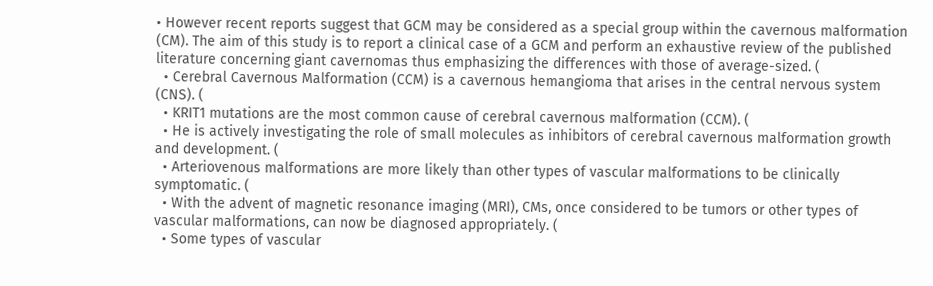• However recent reports suggest that GCM may be considered as a special group within the cavernous malformation (CM). The aim of this study is to report a clinical case of a GCM and perform an exhaustive review of the published literature concerning giant cavernomas thus emphasizing the differences with those of average-sized. (
  • Cerebral Cavernous Malformation (CCM) is a cavernous hemangioma that arises in the central nervous system (CNS). (
  • KRIT1 mutations are the most common cause of cerebral cavernous malformation (CCM). (
  • He is actively investigating the role of small molecules as inhibitors of cerebral cavernous malformation growth and development. (
  • Arteriovenous malformations are more likely than other types of vascular malformations to be clinically symptomatic. (
  • With the advent of magnetic resonance imaging (MRI), CMs, once considered to be tumors or other types of vascular malformations, can now be diagnosed appropriately. (
  • Some types of vascular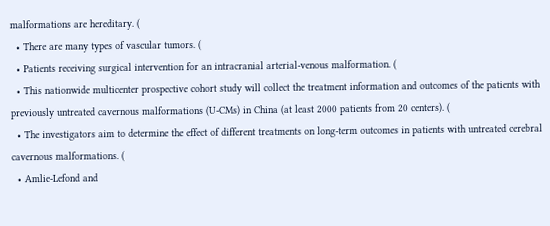malformations are hereditary. (
  • There are many types of vascular tumors. (
  • Patients receiving surgical intervention for an intracranial arterial-venous malformation. (
  • This nationwide multicenter prospective cohort study will collect the treatment information and outcomes of the patients with previously untreated cavernous malformations (U-CMs) in China (at least 2000 patients from 20 centers). (
  • The investigators aim to determine the effect of different treatments on long-term outcomes in patients with untreated cerebral cavernous malformations. (
  • Amlie-Lefond and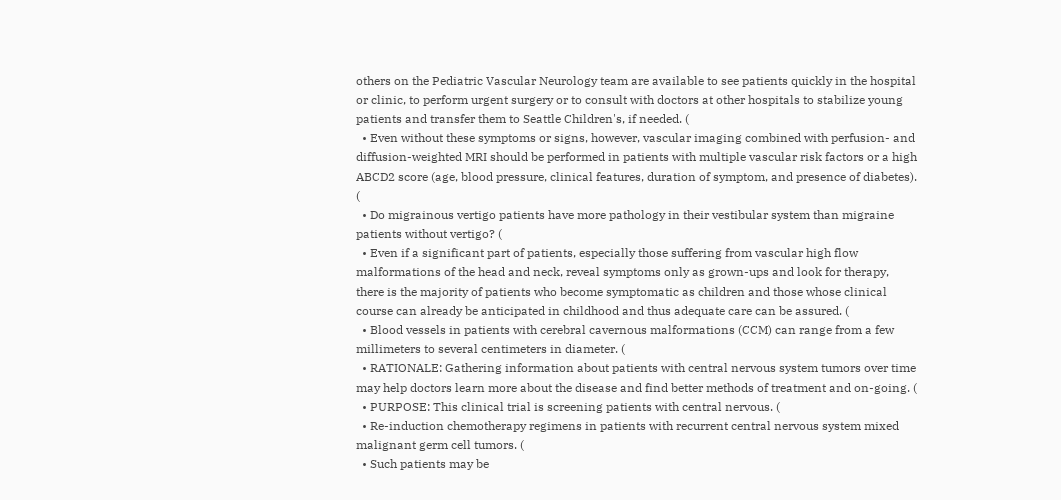others on the Pediatric Vascular Neurology team are available to see patients quickly in the hospital or clinic, to perform urgent surgery or to consult with doctors at other hospitals to stabilize young patients and transfer them to Seattle Children's, if needed. (
  • Even without these symptoms or signs, however, vascular imaging combined with perfusion- and diffusion-weighted MRI should be performed in patients with multiple vascular risk factors or a high ABCD2 score (age, blood pressure, clinical features, duration of symptom, and presence of diabetes). (
  • Do migrainous vertigo patients have more pathology in their vestibular system than migraine patients without vertigo? (
  • Even if a significant part of patients, especially those suffering from vascular high flow malformations of the head and neck, reveal symptoms only as grown-ups and look for therapy, there is the majority of patients who become symptomatic as children and those whose clinical course can already be anticipated in childhood and thus adequate care can be assured. (
  • Blood vessels in patients with cerebral cavernous malformations (CCM) can range from a few millimeters to several centimeters in diameter. (
  • RATIONALE: Gathering information about patients with central nervous system tumors over time may help doctors learn more about the disease and find better methods of treatment and on-going. (
  • PURPOSE: This clinical trial is screening patients with central nervous. (
  • Re-induction chemotherapy regimens in patients with recurrent central nervous system mixed malignant germ cell tumors. (
  • Such patients may be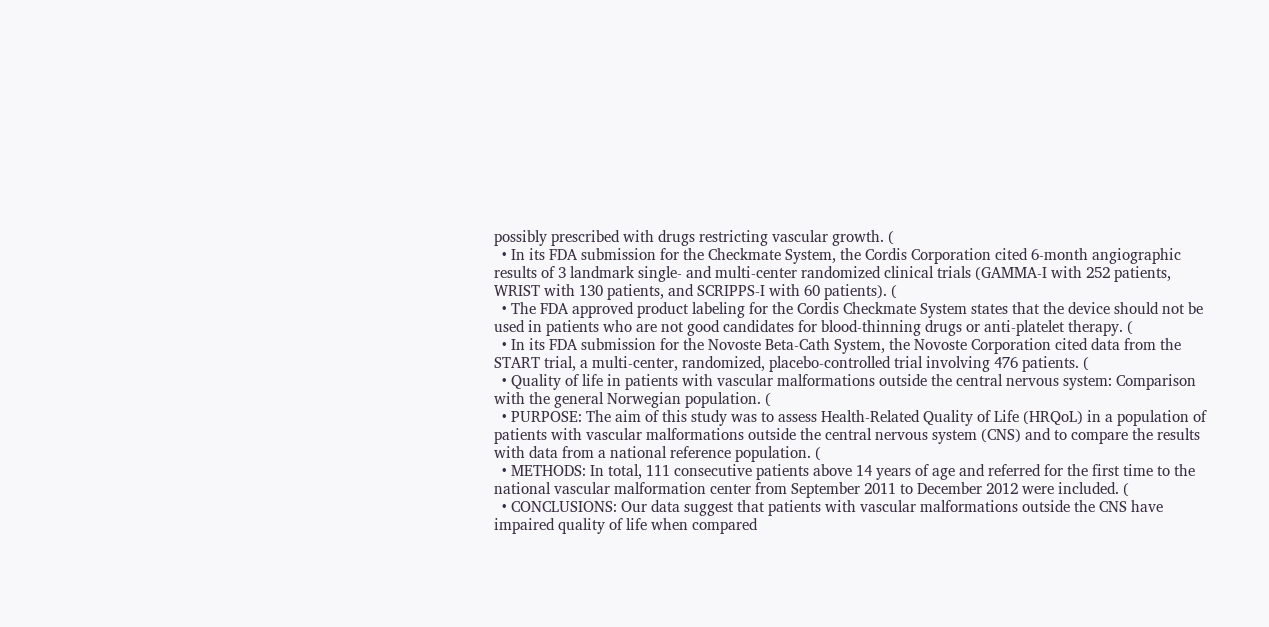possibly prescribed with drugs restricting vascular growth. (
  • In its FDA submission for the Checkmate System, the Cordis Corporation cited 6-month angiographic results of 3 landmark single- and multi-center randomized clinical trials (GAMMA-I with 252 patients, WRIST with 130 patients, and SCRIPPS-I with 60 patients). (
  • The FDA approved product labeling for the Cordis Checkmate System states that the device should not be used in patients who are not good candidates for blood-thinning drugs or anti-platelet therapy. (
  • In its FDA submission for the Novoste Beta-Cath System, the Novoste Corporation cited data from the START trial, a multi-center, randomized, placebo-controlled trial involving 476 patients. (
  • Quality of life in patients with vascular malformations outside the central nervous system: Comparison with the general Norwegian population. (
  • PURPOSE: The aim of this study was to assess Health-Related Quality of Life (HRQoL) in a population of patients with vascular malformations outside the central nervous system (CNS) and to compare the results with data from a national reference population. (
  • METHODS: In total, 111 consecutive patients above 14 years of age and referred for the first time to the national vascular malformation center from September 2011 to December 2012 were included. (
  • CONCLUSIONS: Our data suggest that patients with vascular malformations outside the CNS have impaired quality of life when compared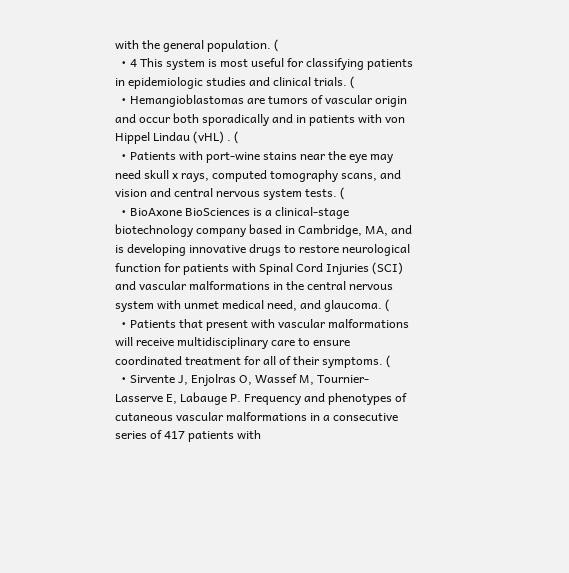with the general population. (
  • 4 This system is most useful for classifying patients in epidemiologic studies and clinical trials. (
  • Hemangioblastomas are tumors of vascular origin and occur both sporadically and in patients with von Hippel Lindau (vHL) . (
  • Patients with port-wine stains near the eye may need skull x rays, computed tomography scans, and vision and central nervous system tests. (
  • BioAxone BioSciences is a clinical-stage biotechnology company based in Cambridge, MA, and is developing innovative drugs to restore neurological function for patients with Spinal Cord Injuries (SCI) and vascular malformations in the central nervous system with unmet medical need, and glaucoma. (
  • Patients that present with vascular malformations will receive multidisciplinary care to ensure coordinated treatment for all of their symptoms. (
  • Sirvente J, Enjolras O, Wassef M, Tournier-Lasserve E, Labauge P. Frequency and phenotypes of cutaneous vascular malformations in a consecutive series of 417 patients with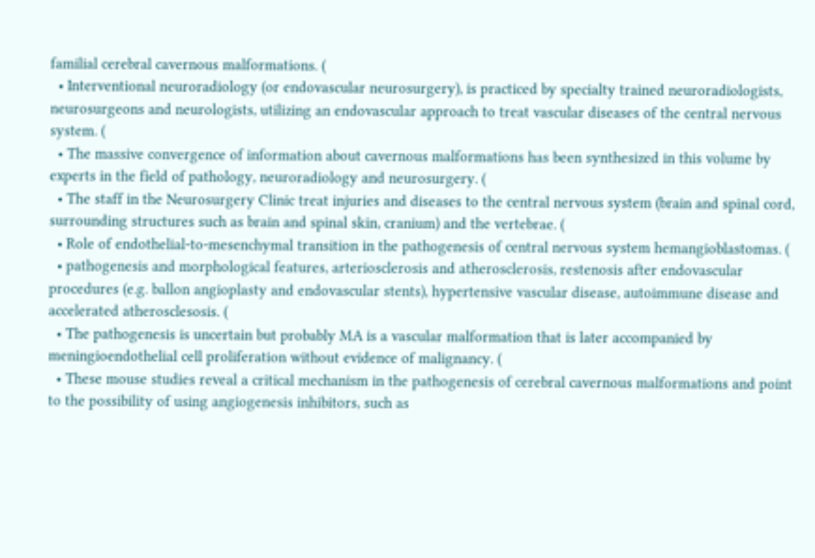familial cerebral cavernous malformations. (
  • Interventional neuroradiology (or endovascular neurosurgery), is practiced by specialty trained neuroradiologists, neurosurgeons and neurologists, utilizing an endovascular approach to treat vascular diseases of the central nervous system. (
  • The massive convergence of information about cavernous malformations has been synthesized in this volume by experts in the field of pathology, neuroradiology and neurosurgery. (
  • The staff in the Neurosurgery Clinic treat injuries and diseases to the central nervous system (brain and spinal cord, surrounding structures such as brain and spinal skin, cranium) and the vertebrae. (
  • Role of endothelial-to-mesenchymal transition in the pathogenesis of central nervous system hemangioblastomas. (
  • pathogenesis and morphological features, arteriosclerosis and atherosclerosis, restenosis after endovascular procedures (e.g. ballon angioplasty and endovascular stents), hypertensive vascular disease, autoimmune disease and accelerated atherosclesosis. (
  • The pathogenesis is uncertain but probably MA is a vascular malformation that is later accompanied by meningioendothelial cell proliferation without evidence of malignancy. (
  • These mouse studies reveal a critical mechanism in the pathogenesis of cerebral cavernous malformations and point to the possibility of using angiogenesis inhibitors, such as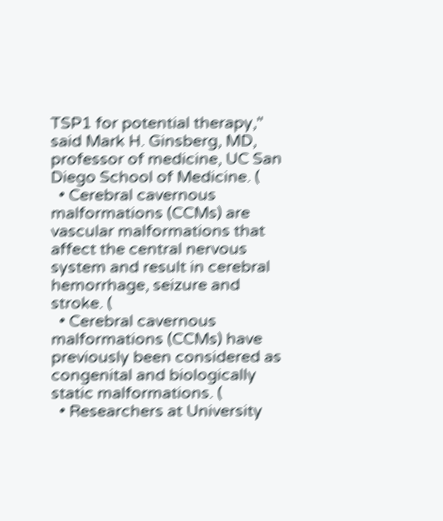TSP1 for potential therapy," said Mark H. Ginsberg, MD, professor of medicine, UC San Diego School of Medicine. (
  • Cerebral cavernous malformations (CCMs) are vascular malformations that affect the central nervous system and result in cerebral hemorrhage, seizure and stroke. (
  • Cerebral cavernous malformations (CCMs) have previously been considered as congenital and biologically static malformations. (
  • Researchers at University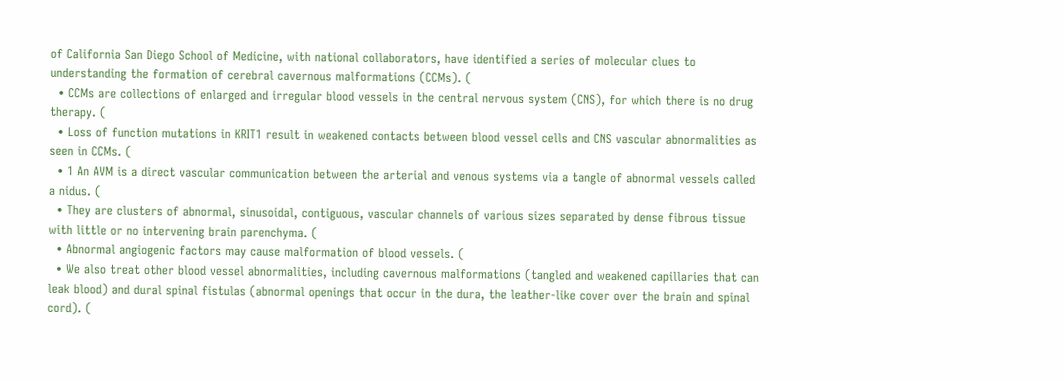of California San Diego School of Medicine, with national collaborators, have identified a series of molecular clues to understanding the formation of cerebral cavernous malformations (CCMs). (
  • CCMs are collections of enlarged and irregular blood vessels in the central nervous system (CNS), for which there is no drug therapy. (
  • Loss of function mutations in KRIT1 result in weakened contacts between blood vessel cells and CNS vascular abnormalities as seen in CCMs. (
  • 1 An AVM is a direct vascular communication between the arterial and venous systems via a tangle of abnormal vessels called a nidus. (
  • They are clusters of abnormal, sinusoidal, contiguous, vascular channels of various sizes separated by dense fibrous tissue with little or no intervening brain parenchyma. (
  • Abnormal angiogenic factors may cause malformation of blood vessels. (
  • We also treat other blood vessel abnormalities, including cavernous malformations (tangled and weakened capillaries that can leak blood) and dural spinal fistulas (abnormal openings that occur in the dura, the leather-like cover over the brain and spinal cord). (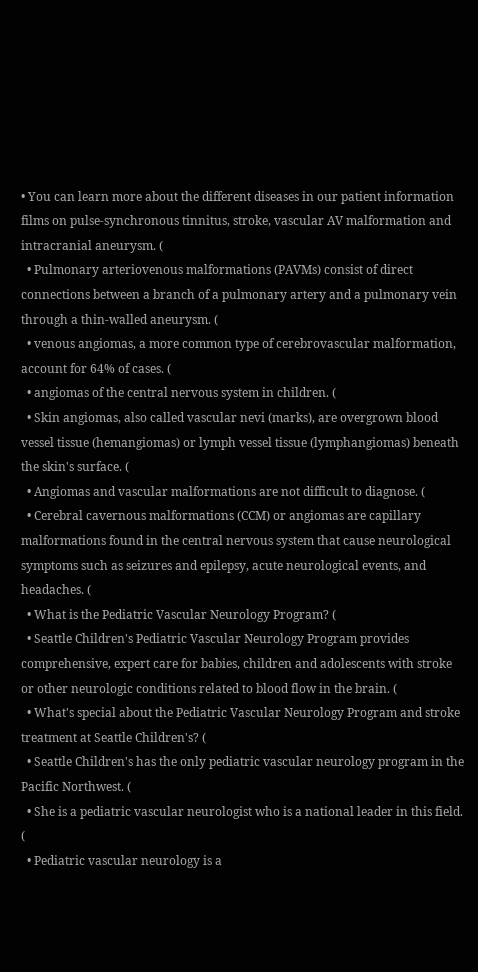• You can learn more about the different diseases in our patient information films on pulse-synchronous tinnitus, stroke, vascular AV malformation and intracranial aneurysm. (
  • Pulmonary arteriovenous malformations (PAVMs) consist of direct connections between a branch of a pulmonary artery and a pulmonary vein through a thin-walled aneurysm. (
  • venous angiomas, a more common type of cerebrovascular malformation, account for 64% of cases. (
  • angiomas of the central nervous system in children. (
  • Skin angiomas, also called vascular nevi (marks), are overgrown blood vessel tissue (hemangiomas) or lymph vessel tissue (lymphangiomas) beneath the skin's surface. (
  • Angiomas and vascular malformations are not difficult to diagnose. (
  • Cerebral cavernous malformations (CCM) or angiomas are capillary malformations found in the central nervous system that cause neurological symptoms such as seizures and epilepsy, acute neurological events, and headaches. (
  • What is the Pediatric Vascular Neurology Program? (
  • Seattle Children's Pediatric Vascular Neurology Program provides comprehensive, expert care for babies, children and adolescents with stroke or other neurologic conditions related to blood flow in the brain. (
  • What's special about the Pediatric Vascular Neurology Program and stroke treatment at Seattle Children's? (
  • Seattle Children's has the only pediatric vascular neurology program in the Pacific Northwest. (
  • She is a pediatric vascular neurologist who is a national leader in this field. (
  • Pediatric vascular neurology is a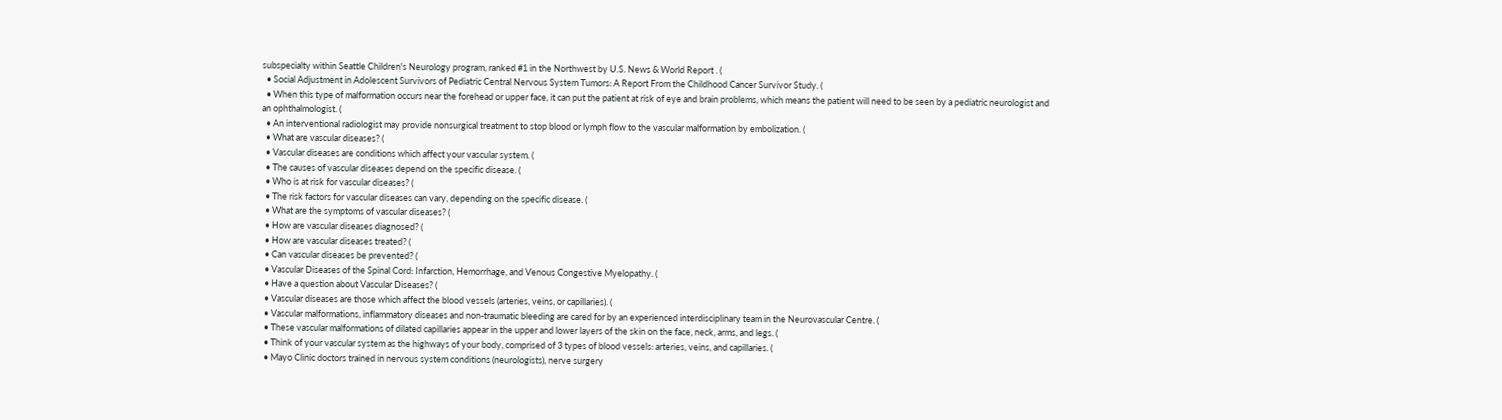subspecialty within Seattle Children's Neurology program, ranked #1 in the Northwest by U.S. News & World Report . (
  • Social Adjustment in Adolescent Survivors of Pediatric Central Nervous System Tumors: A Report From the Childhood Cancer Survivor Study. (
  • When this type of malformation occurs near the forehead or upper face, it can put the patient at risk of eye and brain problems, which means the patient will need to be seen by a pediatric neurologist and an ophthalmologist. (
  • An interventional radiologist may provide nonsurgical treatment to stop blood or lymph flow to the vascular malformation by embolization. (
  • What are vascular diseases? (
  • Vascular diseases are conditions which affect your vascular system. (
  • The causes of vascular diseases depend on the specific disease. (
  • Who is at risk for vascular diseases? (
  • The risk factors for vascular diseases can vary, depending on the specific disease. (
  • What are the symptoms of vascular diseases? (
  • How are vascular diseases diagnosed? (
  • How are vascular diseases treated? (
  • Can vascular diseases be prevented? (
  • Vascular Diseases of the Spinal Cord: Infarction, Hemorrhage, and Venous Congestive Myelopathy. (
  • Have a question about Vascular Diseases? (
  • Vascular diseases are those which affect the blood vessels (arteries, veins, or capillaries). (
  • Vascular malformations, inflammatory diseases and non-traumatic bleeding are cared for by an experienced interdisciplinary team in the Neurovascular Centre. (
  • These vascular malformations of dilated capillaries appear in the upper and lower layers of the skin on the face, neck, arms, and legs. (
  • Think of your vascular system as the highways of your body, comprised of 3 types of blood vessels: arteries, veins, and capillaries. (
  • Mayo Clinic doctors trained in nervous system conditions (neurologists), nerve surgery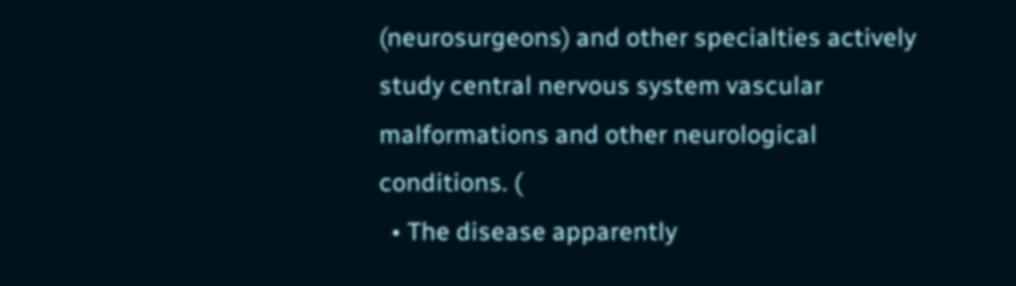(neurosurgeons) and other specialties actively study central nervous system vascular malformations and other neurological conditions. (
  • The disease apparently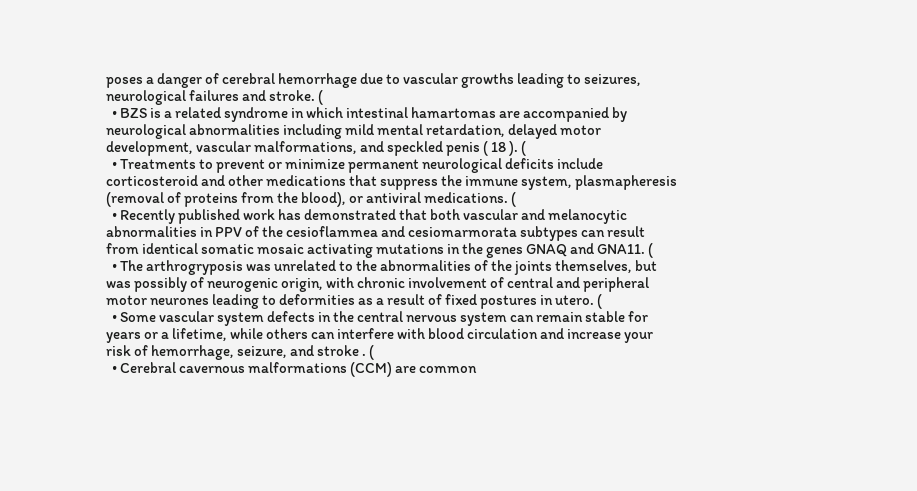poses a danger of cerebral hemorrhage due to vascular growths leading to seizures, neurological failures and stroke. (
  • BZS is a related syndrome in which intestinal hamartomas are accompanied by neurological abnormalities including mild mental retardation, delayed motor development, vascular malformations, and speckled penis ( 18 ). (
  • Treatments to prevent or minimize permanent neurological deficits include corticosteroid and other medications that suppress the immune system, plasmapheresis (removal of proteins from the blood), or antiviral medications. (
  • Recently published work has demonstrated that both vascular and melanocytic abnormalities in PPV of the cesioflammea and cesiomarmorata subtypes can result from identical somatic mosaic activating mutations in the genes GNAQ and GNA11. (
  • The arthrogryposis was unrelated to the abnormalities of the joints themselves, but was possibly of neurogenic origin, with chronic involvement of central and peripheral motor neurones leading to deformities as a result of fixed postures in utero. (
  • Some vascular system defects in the central nervous system can remain stable for years or a lifetime, while others can interfere with blood circulation and increase your risk of hemorrhage, seizure, and stroke . (
  • Cerebral cavernous malformations (CCM) are common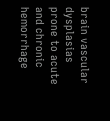brain vascular dysplasias prone to acute and chronic hemorrhage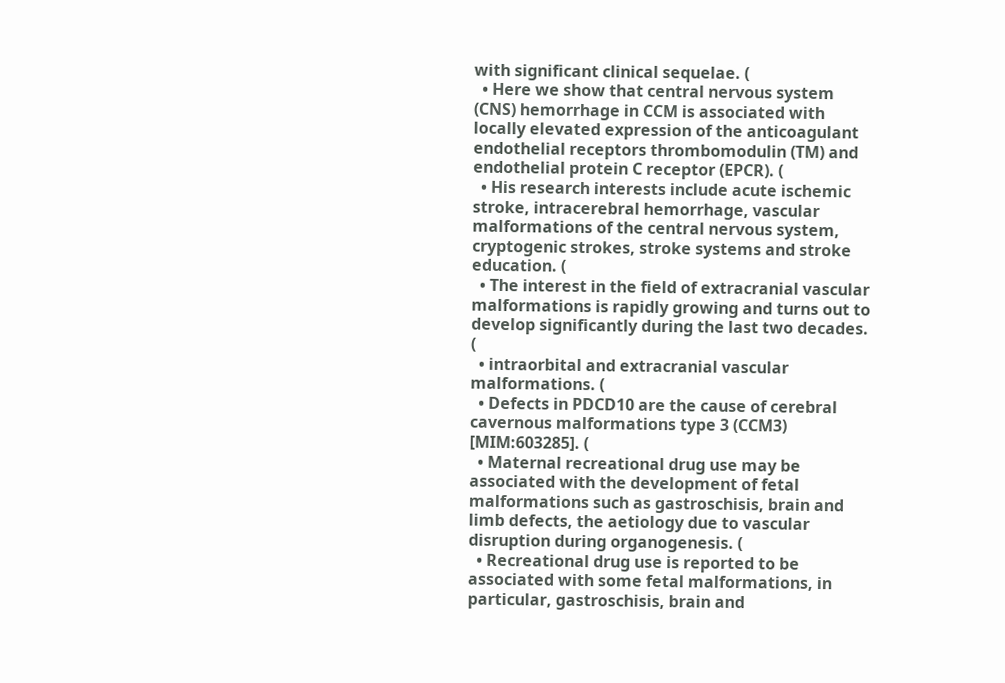with significant clinical sequelae. (
  • Here we show that central nervous system (CNS) hemorrhage in CCM is associated with locally elevated expression of the anticoagulant endothelial receptors thrombomodulin (TM) and endothelial protein C receptor (EPCR). (
  • His research interests include acute ischemic stroke, intracerebral hemorrhage, vascular malformations of the central nervous system, cryptogenic strokes, stroke systems and stroke education. (
  • The interest in the field of extracranial vascular malformations is rapidly growing and turns out to develop significantly during the last two decades. (
  • intraorbital and extracranial vascular malformations. (
  • Defects in PDCD10 are the cause of cerebral cavernous malformations type 3 (CCM3) [MIM:603285]. (
  • Maternal recreational drug use may be associated with the development of fetal malformations such as gastroschisis, brain and limb defects, the aetiology due to vascular disruption during organogenesis. (
  • Recreational drug use is reported to be associated with some fetal malformations, in particular, gastroschisis, brain and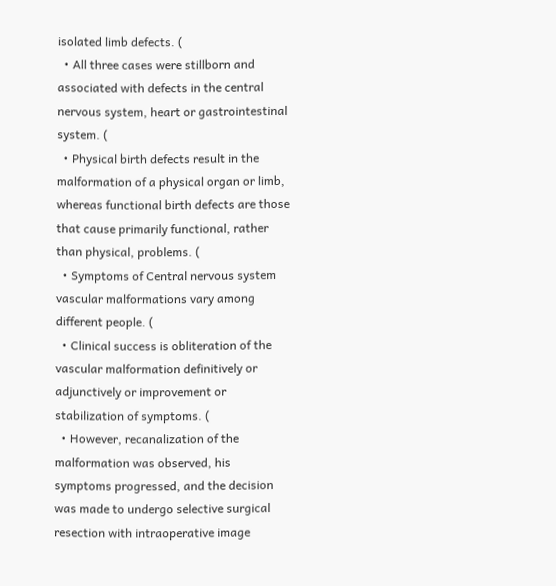isolated limb defects. (
  • All three cases were stillborn and associated with defects in the central nervous system, heart or gastrointestinal system. (
  • Physical birth defects result in the malformation of a physical organ or limb, whereas functional birth defects are those that cause primarily functional, rather than physical, problems. (
  • Symptoms of Central nervous system vascular malformations vary among different people. (
  • Clinical success is obliteration of the vascular malformation definitively or adjunctively or improvement or stabilization of symptoms. (
  • However, recanalization of the malformation was observed, his symptoms progressed, and the decision was made to undergo selective surgical resection with intraoperative image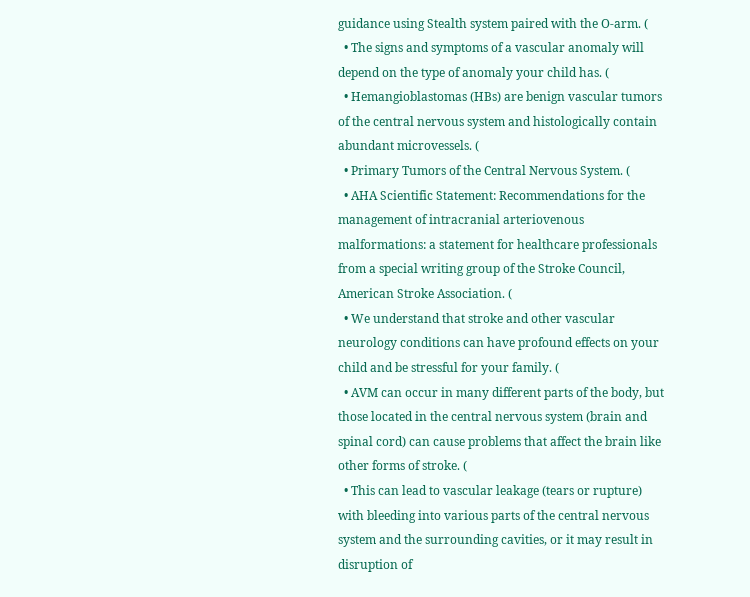guidance using Stealth system paired with the O-arm. (
  • The signs and symptoms of a vascular anomaly will depend on the type of anomaly your child has. (
  • Hemangioblastomas (HBs) are benign vascular tumors of the central nervous system and histologically contain abundant microvessels. (
  • Primary Tumors of the Central Nervous System. (
  • AHA Scientific Statement: Recommendations for the management of intracranial arteriovenous malformations: a statement for healthcare professionals from a special writing group of the Stroke Council, American Stroke Association. (
  • We understand that stroke and other vascular neurology conditions can have profound effects on your child and be stressful for your family. (
  • AVM can occur in many different parts of the body, but those located in the central nervous system (brain and spinal cord) can cause problems that affect the brain like other forms of stroke. (
  • This can lead to vascular leakage (tears or rupture) with bleeding into various parts of the central nervous system and the surrounding cavities, or it may result in disruption of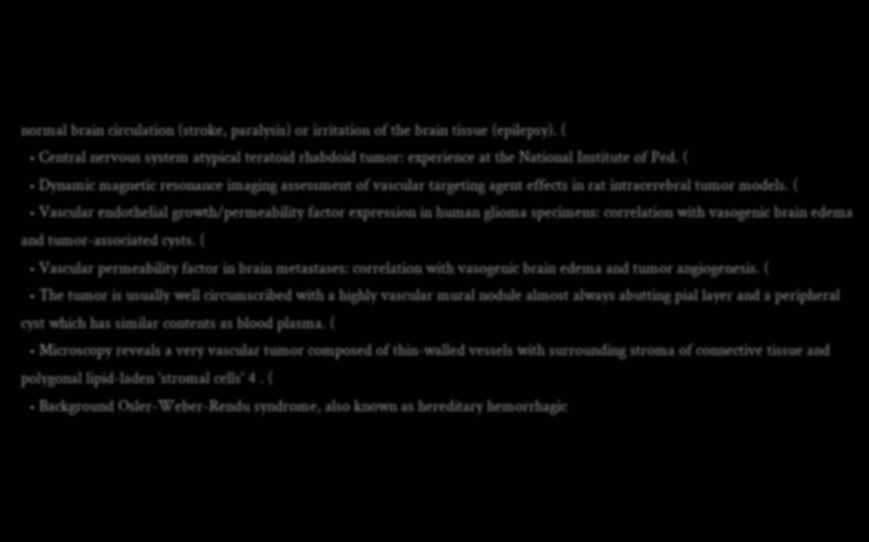normal brain circulation (stroke, paralysis) or irritation of the brain tissue (epilepsy). (
  • Central nervous system atypical teratoid rhabdoid tumor: experience at the National Institute of Ped. (
  • Dynamic magnetic resonance imaging assessment of vascular targeting agent effects in rat intracerebral tumor models. (
  • Vascular endothelial growth/permeability factor expression in human glioma specimens: correlation with vasogenic brain edema and tumor-associated cysts. (
  • Vascular permeability factor in brain metastases: correlation with vasogenic brain edema and tumor angiogenesis. (
  • The tumor is usually well circumscribed with a highly vascular mural nodule almost always abutting pial layer and a peripheral cyst which has similar contents as blood plasma. (
  • Microscopy reveals a very vascular tumor composed of thin-walled vessels with surrounding stroma of connective tissue and polygonal lipid-laden 'stromal cells' 4 . (
  • Background Osler-Weber-Rendu syndrome, also known as hereditary hemorrhagic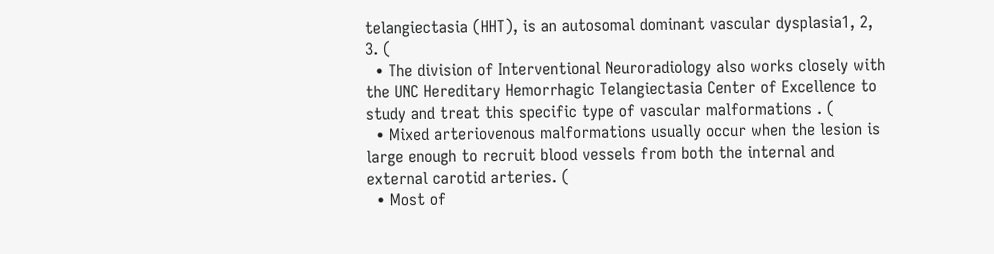telangiectasia (HHT), is an autosomal dominant vascular dysplasia1, 2, 3. (
  • The division of Interventional Neuroradiology also works closely with the UNC Hereditary Hemorrhagic Telangiectasia Center of Excellence to study and treat this specific type of vascular malformations . (
  • Mixed arteriovenous malformations usually occur when the lesion is large enough to recruit blood vessels from both the internal and external carotid arteries. (
  • Most of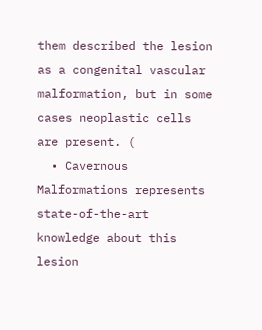them described the lesion as a congenital vascular malformation, but in some cases neoplastic cells are present. (
  • Cavernous Malformations represents state-of-the-art knowledge about this lesion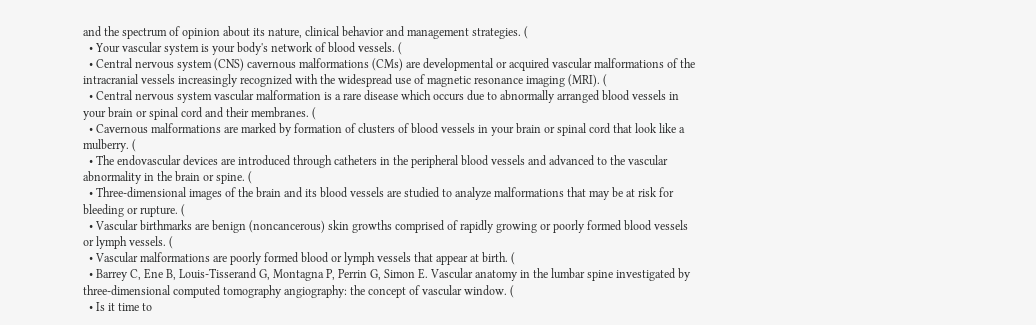and the spectrum of opinion about its nature, clinical behavior and management strategies. (
  • Your vascular system is your body's network of blood vessels. (
  • Central nervous system (CNS) cavernous malformations (CMs) are developmental or acquired vascular malformations of the intracranial vessels increasingly recognized with the widespread use of magnetic resonance imaging (MRI). (
  • Central nervous system vascular malformation is a rare disease which occurs due to abnormally arranged blood vessels in your brain or spinal cord and their membranes. (
  • Cavernous malformations are marked by formation of clusters of blood vessels in your brain or spinal cord that look like a mulberry. (
  • The endovascular devices are introduced through catheters in the peripheral blood vessels and advanced to the vascular abnormality in the brain or spine. (
  • Three-dimensional images of the brain and its blood vessels are studied to analyze malformations that may be at risk for bleeding or rupture. (
  • Vascular birthmarks are benign (noncancerous) skin growths comprised of rapidly growing or poorly formed blood vessels or lymph vessels. (
  • Vascular malformations are poorly formed blood or lymph vessels that appear at birth. (
  • Barrey C, Ene B, Louis-Tisserand G, Montagna P, Perrin G, Simon E. Vascular anatomy in the lumbar spine investigated by three-dimensional computed tomography angiography: the concept of vascular window. (
  • Is it time to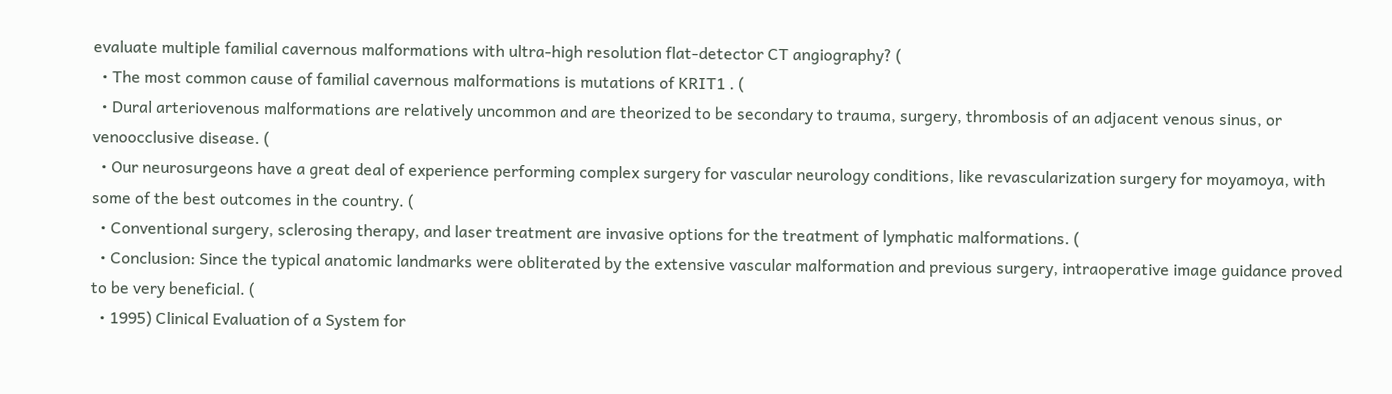evaluate multiple familial cavernous malformations with ultra-high resolution flat-detector CT angiography? (
  • The most common cause of familial cavernous malformations is mutations of KRIT1 . (
  • Dural arteriovenous malformations are relatively uncommon and are theorized to be secondary to trauma, surgery, thrombosis of an adjacent venous sinus, or venoocclusive disease. (
  • Our neurosurgeons have a great deal of experience performing complex surgery for vascular neurology conditions, like revascularization surgery for moyamoya, with some of the best outcomes in the country. (
  • Conventional surgery, sclerosing therapy, and laser treatment are invasive options for the treatment of lymphatic malformations. (
  • Conclusion: Since the typical anatomic landmarks were obliterated by the extensive vascular malformation and previous surgery, intraoperative image guidance proved to be very beneficial. (
  • 1995) Clinical Evaluation of a System for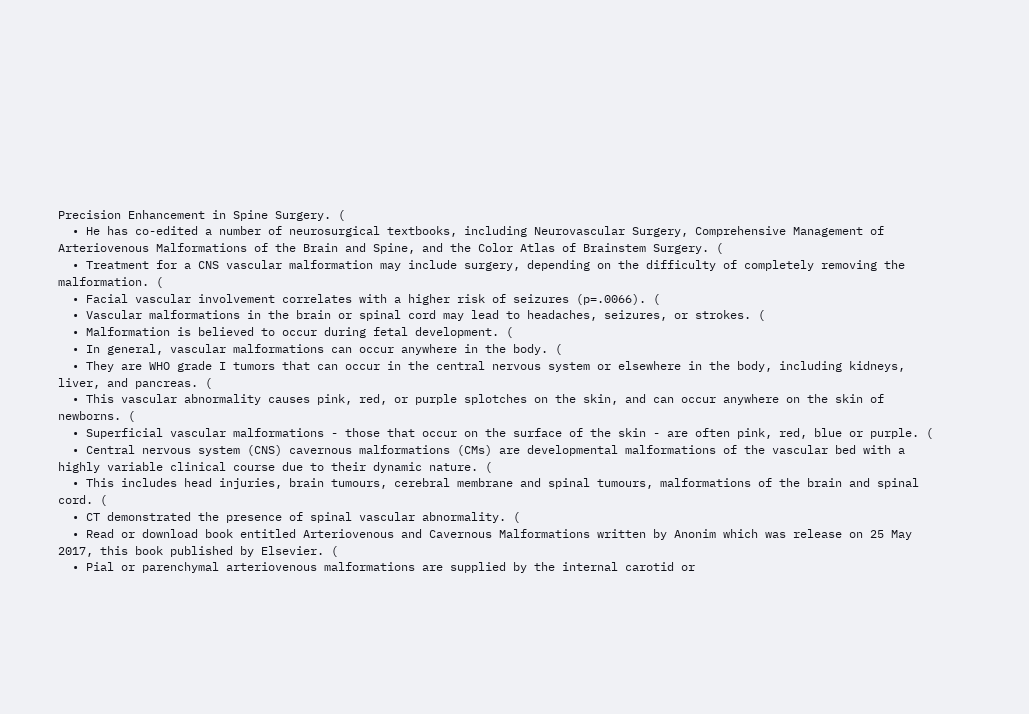Precision Enhancement in Spine Surgery. (
  • He has co-edited a number of neurosurgical textbooks, including Neurovascular Surgery, Comprehensive Management of Arteriovenous Malformations of the Brain and Spine, and the Color Atlas of Brainstem Surgery. (
  • Treatment for a CNS vascular malformation may include surgery, depending on the difficulty of completely removing the malformation. (
  • Facial vascular involvement correlates with a higher risk of seizures (p=.0066). (
  • Vascular malformations in the brain or spinal cord may lead to headaches, seizures, or strokes. (
  • Malformation is believed to occur during fetal development. (
  • In general, vascular malformations can occur anywhere in the body. (
  • They are WHO grade I tumors that can occur in the central nervous system or elsewhere in the body, including kidneys, liver, and pancreas. (
  • This vascular abnormality causes pink, red, or purple splotches on the skin, and can occur anywhere on the skin of newborns. (
  • Superficial vascular malformations - those that occur on the surface of the skin - are often pink, red, blue or purple. (
  • Central nervous system (CNS) cavernous malformations (CMs) are developmental malformations of the vascular bed with a highly variable clinical course due to their dynamic nature. (
  • This includes head injuries, brain tumours, cerebral membrane and spinal tumours, malformations of the brain and spinal cord. (
  • CT demonstrated the presence of spinal vascular abnormality. (
  • Read or download book entitled Arteriovenous and Cavernous Malformations written by Anonim which was release on 25 May 2017, this book published by Elsevier. (
  • Pial or parenchymal arteriovenous malformations are supplied by the internal carotid or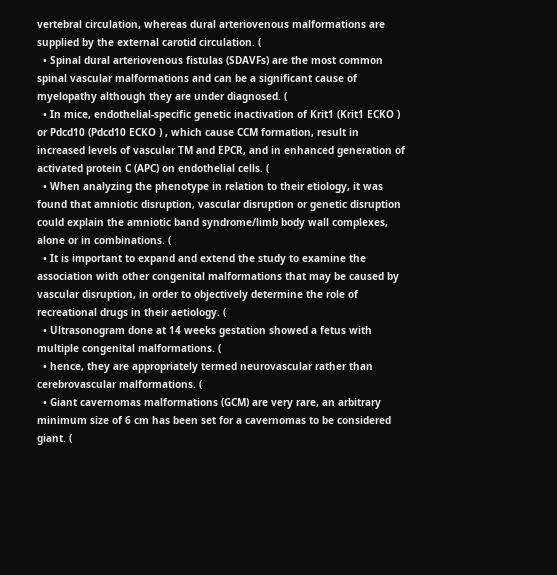vertebral circulation, whereas dural arteriovenous malformations are supplied by the external carotid circulation. (
  • Spinal dural arteriovenous fistulas (SDAVFs) are the most common spinal vascular malformations and can be a significant cause of myelopathy although they are under diagnosed. (
  • In mice, endothelial-specific genetic inactivation of Krit1 (Krit1 ECKO ) or Pdcd10 (Pdcd10 ECKO ) , which cause CCM formation, result in increased levels of vascular TM and EPCR, and in enhanced generation of activated protein C (APC) on endothelial cells. (
  • When analyzing the phenotype in relation to their etiology, it was found that amniotic disruption, vascular disruption or genetic disruption could explain the amniotic band syndrome/limb body wall complexes, alone or in combinations. (
  • It is important to expand and extend the study to examine the association with other congenital malformations that may be caused by vascular disruption, in order to objectively determine the role of recreational drugs in their aetiology. (
  • Ultrasonogram done at 14 weeks gestation showed a fetus with multiple congenital malformations. (
  • hence, they are appropriately termed neurovascular rather than cerebrovascular malformations. (
  • Giant cavernomas malformations (GCM) are very rare, an arbitrary minimum size of 6 cm has been set for a cavernomas to be considered giant. (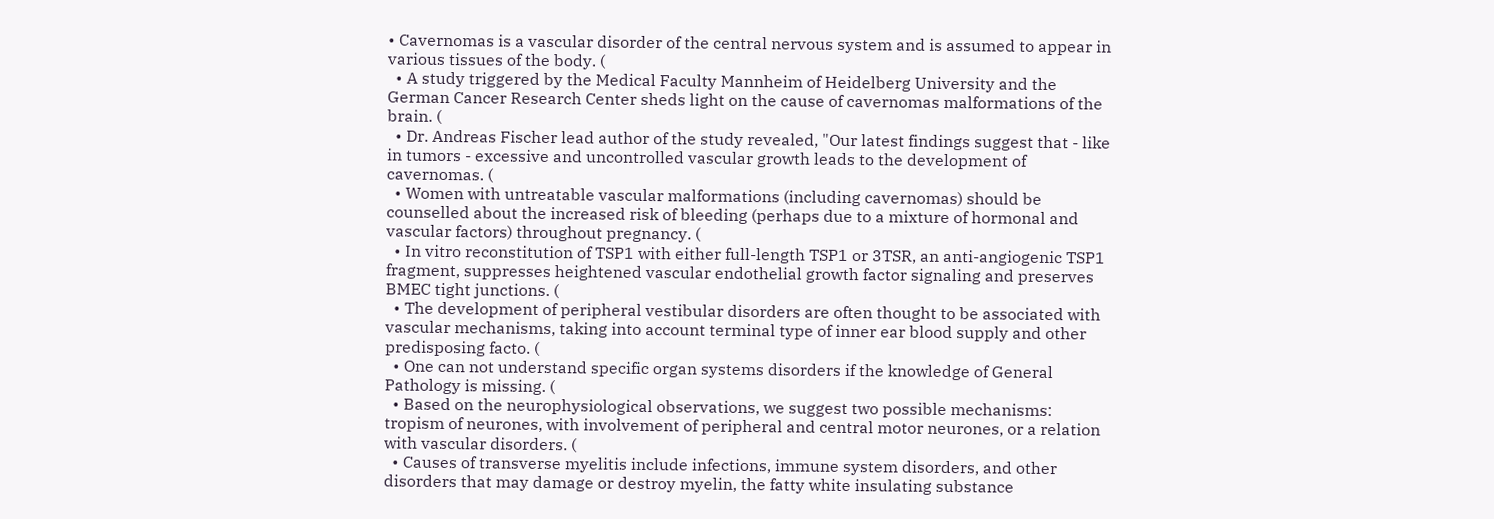• Cavernomas is a vascular disorder of the central nervous system and is assumed to appear in various tissues of the body. (
  • A study triggered by the Medical Faculty Mannheim of Heidelberg University and the German Cancer Research Center sheds light on the cause of cavernomas malformations of the brain. (
  • Dr. Andreas Fischer lead author of the study revealed, "Our latest findings suggest that - like in tumors - excessive and uncontrolled vascular growth leads to the development of cavernomas. (
  • Women with untreatable vascular malformations (including cavernomas) should be counselled about the increased risk of bleeding (perhaps due to a mixture of hormonal and vascular factors) throughout pregnancy. (
  • In vitro reconstitution of TSP1 with either full-length TSP1 or 3TSR, an anti-angiogenic TSP1 fragment, suppresses heightened vascular endothelial growth factor signaling and preserves BMEC tight junctions. (
  • The development of peripheral vestibular disorders are often thought to be associated with vascular mechanisms, taking into account terminal type of inner ear blood supply and other predisposing facto. (
  • One can not understand specific organ systems disorders if the knowledge of General Pathology is missing. (
  • Based on the neurophysiological observations, we suggest two possible mechanisms: tropism of neurones, with involvement of peripheral and central motor neurones, or a relation with vascular disorders. (
  • Causes of transverse myelitis include infections, immune system disorders, and other disorders that may damage or destroy myelin, the fatty white insulating substance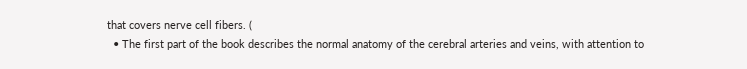that covers nerve cell fibers. (
  • The first part of the book describes the normal anatomy of the cerebral arteries and veins, with attention to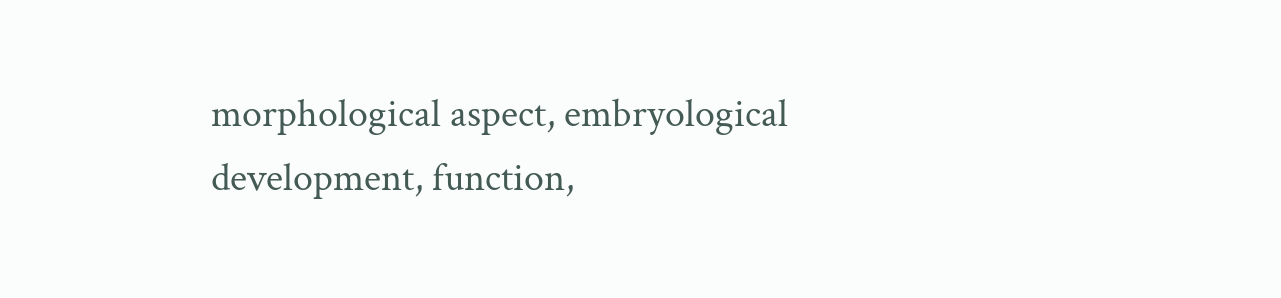morphological aspect, embryological development, function,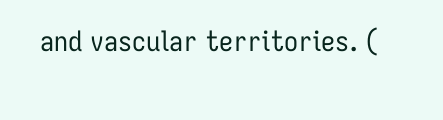and vascular territories. (